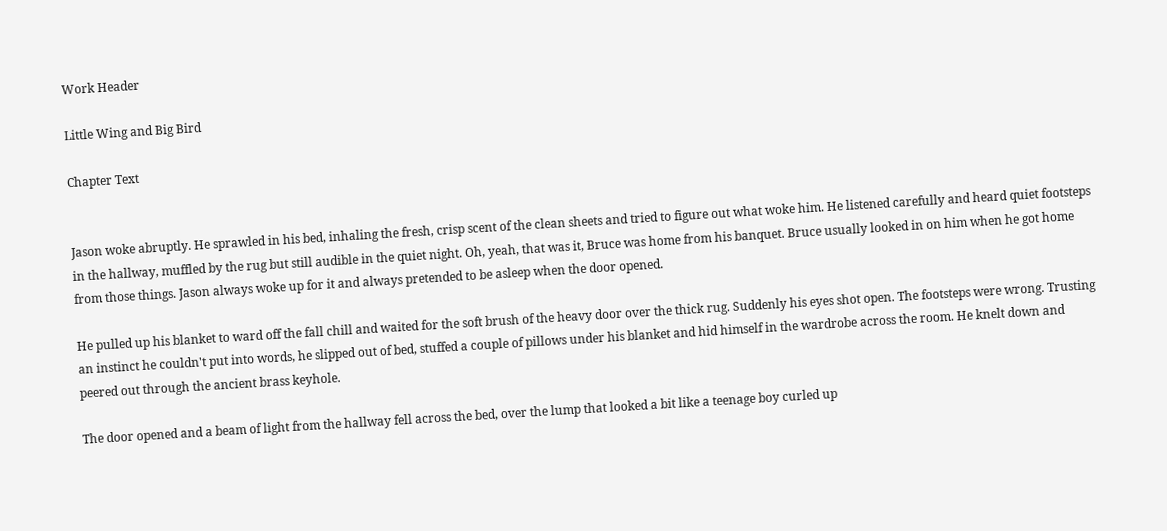Work Header

Little Wing and Big Bird

Chapter Text


Jason woke abruptly. He sprawled in his bed, inhaling the fresh, crisp scent of the clean sheets and tried to figure out what woke him. He listened carefully and heard quiet footsteps in the hallway, muffled by the rug but still audible in the quiet night. Oh, yeah, that was it, Bruce was home from his banquet. Bruce usually looked in on him when he got home from those things. Jason always woke up for it and always pretended to be asleep when the door opened.

He pulled up his blanket to ward off the fall chill and waited for the soft brush of the heavy door over the thick rug. Suddenly his eyes shot open. The footsteps were wrong. Trusting an instinct he couldn't put into words, he slipped out of bed, stuffed a couple of pillows under his blanket and hid himself in the wardrobe across the room. He knelt down and peered out through the ancient brass keyhole.

The door opened and a beam of light from the hallway fell across the bed, over the lump that looked a bit like a teenage boy curled up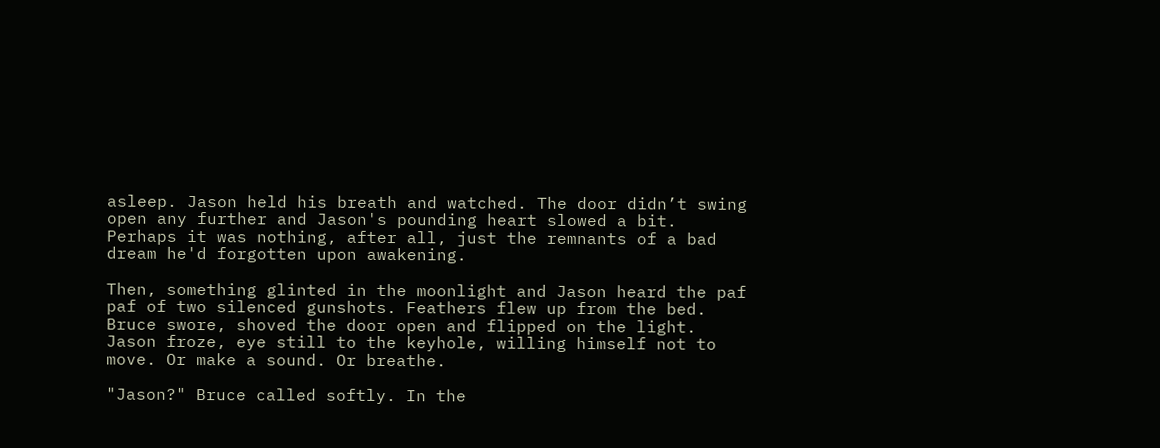asleep. Jason held his breath and watched. The door didn’t swing open any further and Jason's pounding heart slowed a bit. Perhaps it was nothing, after all, just the remnants of a bad dream he'd forgotten upon awakening.

Then, something glinted in the moonlight and Jason heard the paf paf of two silenced gunshots. Feathers flew up from the bed. Bruce swore, shoved the door open and flipped on the light. Jason froze, eye still to the keyhole, willing himself not to move. Or make a sound. Or breathe.

"Jason?" Bruce called softly. In the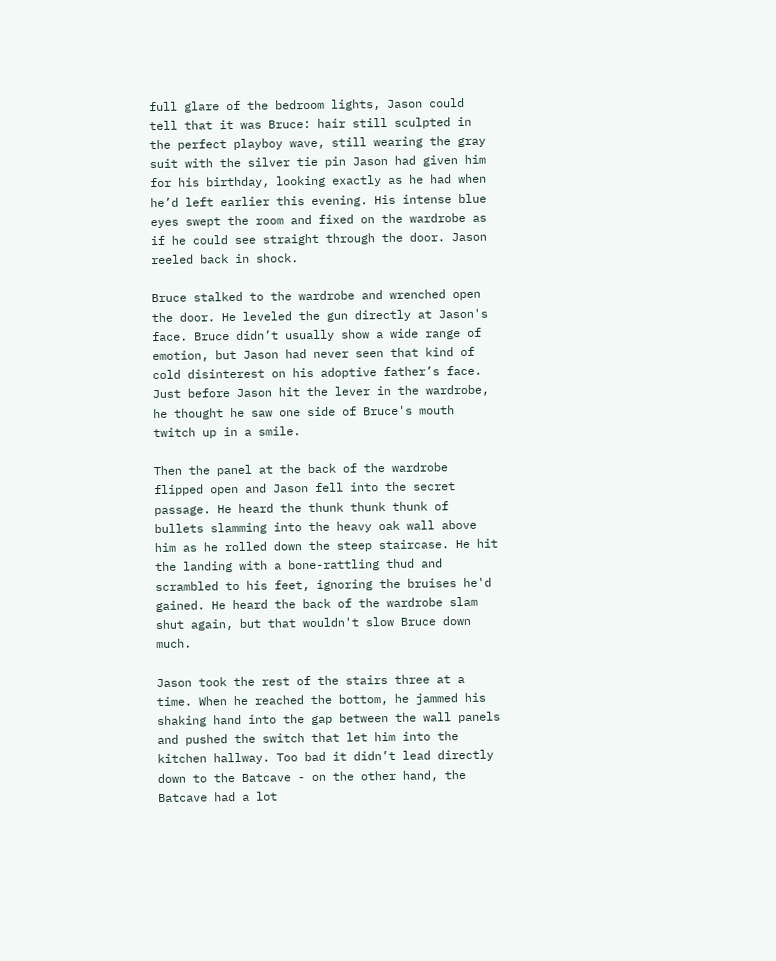full glare of the bedroom lights, Jason could tell that it was Bruce: hair still sculpted in the perfect playboy wave, still wearing the gray suit with the silver tie pin Jason had given him for his birthday, looking exactly as he had when he’d left earlier this evening. His intense blue eyes swept the room and fixed on the wardrobe as if he could see straight through the door. Jason reeled back in shock.

Bruce stalked to the wardrobe and wrenched open the door. He leveled the gun directly at Jason's face. Bruce didn’t usually show a wide range of emotion, but Jason had never seen that kind of cold disinterest on his adoptive father’s face. Just before Jason hit the lever in the wardrobe, he thought he saw one side of Bruce's mouth twitch up in a smile.

Then the panel at the back of the wardrobe flipped open and Jason fell into the secret passage. He heard the thunk thunk thunk of bullets slamming into the heavy oak wall above him as he rolled down the steep staircase. He hit the landing with a bone-rattling thud and scrambled to his feet, ignoring the bruises he'd gained. He heard the back of the wardrobe slam shut again, but that wouldn't slow Bruce down much.

Jason took the rest of the stairs three at a time. When he reached the bottom, he jammed his shaking hand into the gap between the wall panels and pushed the switch that let him into the kitchen hallway. Too bad it didn’t lead directly down to the Batcave - on the other hand, the Batcave had a lot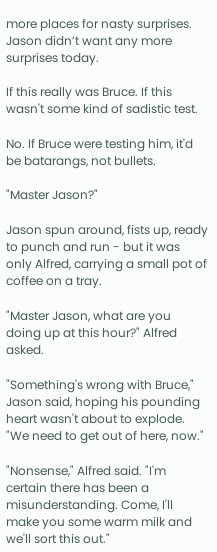more places for nasty surprises. Jason didn’t want any more surprises today.

If this really was Bruce. If this wasn't some kind of sadistic test.

No. If Bruce were testing him, it'd be batarangs, not bullets.

"Master Jason?"

Jason spun around, fists up, ready to punch and run - but it was only Alfred, carrying a small pot of coffee on a tray.

"Master Jason, what are you doing up at this hour?" Alfred asked.

"Something's wrong with Bruce," Jason said, hoping his pounding heart wasn't about to explode. "We need to get out of here, now."

"Nonsense," Alfred said. "I'm certain there has been a misunderstanding. Come, I'll make you some warm milk and we'll sort this out."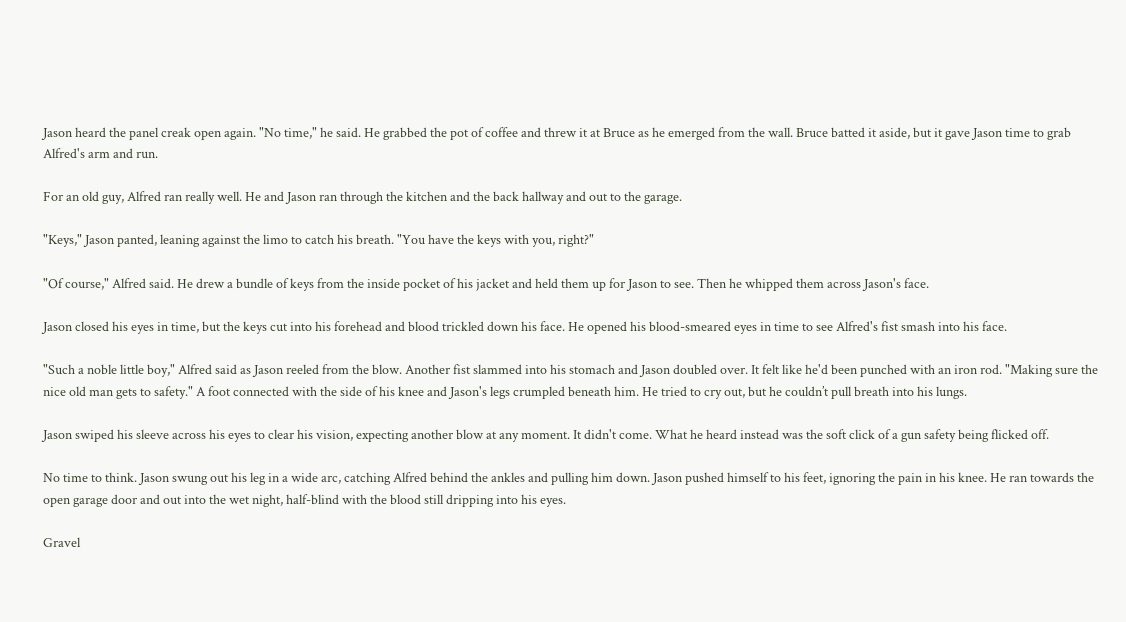Jason heard the panel creak open again. "No time," he said. He grabbed the pot of coffee and threw it at Bruce as he emerged from the wall. Bruce batted it aside, but it gave Jason time to grab Alfred's arm and run.

For an old guy, Alfred ran really well. He and Jason ran through the kitchen and the back hallway and out to the garage.

"Keys," Jason panted, leaning against the limo to catch his breath. "You have the keys with you, right?"

"Of course," Alfred said. He drew a bundle of keys from the inside pocket of his jacket and held them up for Jason to see. Then he whipped them across Jason's face.

Jason closed his eyes in time, but the keys cut into his forehead and blood trickled down his face. He opened his blood-smeared eyes in time to see Alfred's fist smash into his face.

"Such a noble little boy," Alfred said as Jason reeled from the blow. Another fist slammed into his stomach and Jason doubled over. It felt like he'd been punched with an iron rod. "Making sure the nice old man gets to safety." A foot connected with the side of his knee and Jason's legs crumpled beneath him. He tried to cry out, but he couldn’t pull breath into his lungs.

Jason swiped his sleeve across his eyes to clear his vision, expecting another blow at any moment. It didn't come. What he heard instead was the soft click of a gun safety being flicked off.

No time to think. Jason swung out his leg in a wide arc, catching Alfred behind the ankles and pulling him down. Jason pushed himself to his feet, ignoring the pain in his knee. He ran towards the open garage door and out into the wet night, half-blind with the blood still dripping into his eyes.

Gravel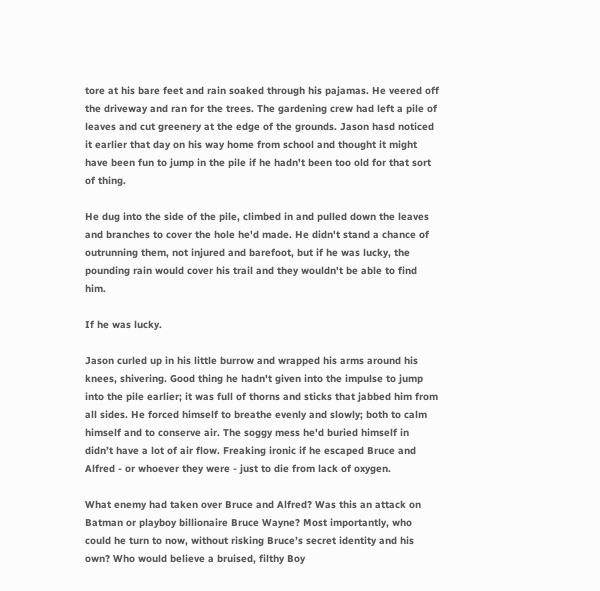tore at his bare feet and rain soaked through his pajamas. He veered off the driveway and ran for the trees. The gardening crew had left a pile of leaves and cut greenery at the edge of the grounds. Jason hasd noticed it earlier that day on his way home from school and thought it might have been fun to jump in the pile if he hadn't been too old for that sort of thing.

He dug into the side of the pile, climbed in and pulled down the leaves and branches to cover the hole he'd made. He didn't stand a chance of outrunning them, not injured and barefoot, but if he was lucky, the pounding rain would cover his trail and they wouldn't be able to find him.

If he was lucky.

Jason curled up in his little burrow and wrapped his arms around his knees, shivering. Good thing he hadn't given into the impulse to jump into the pile earlier; it was full of thorns and sticks that jabbed him from all sides. He forced himself to breathe evenly and slowly; both to calm himself and to conserve air. The soggy mess he'd buried himself in didn’t have a lot of air flow. Freaking ironic if he escaped Bruce and Alfred - or whoever they were - just to die from lack of oxygen.

What enemy had taken over Bruce and Alfred? Was this an attack on Batman or playboy billionaire Bruce Wayne? Most importantly, who could he turn to now, without risking Bruce’s secret identity and his own? Who would believe a bruised, filthy Boy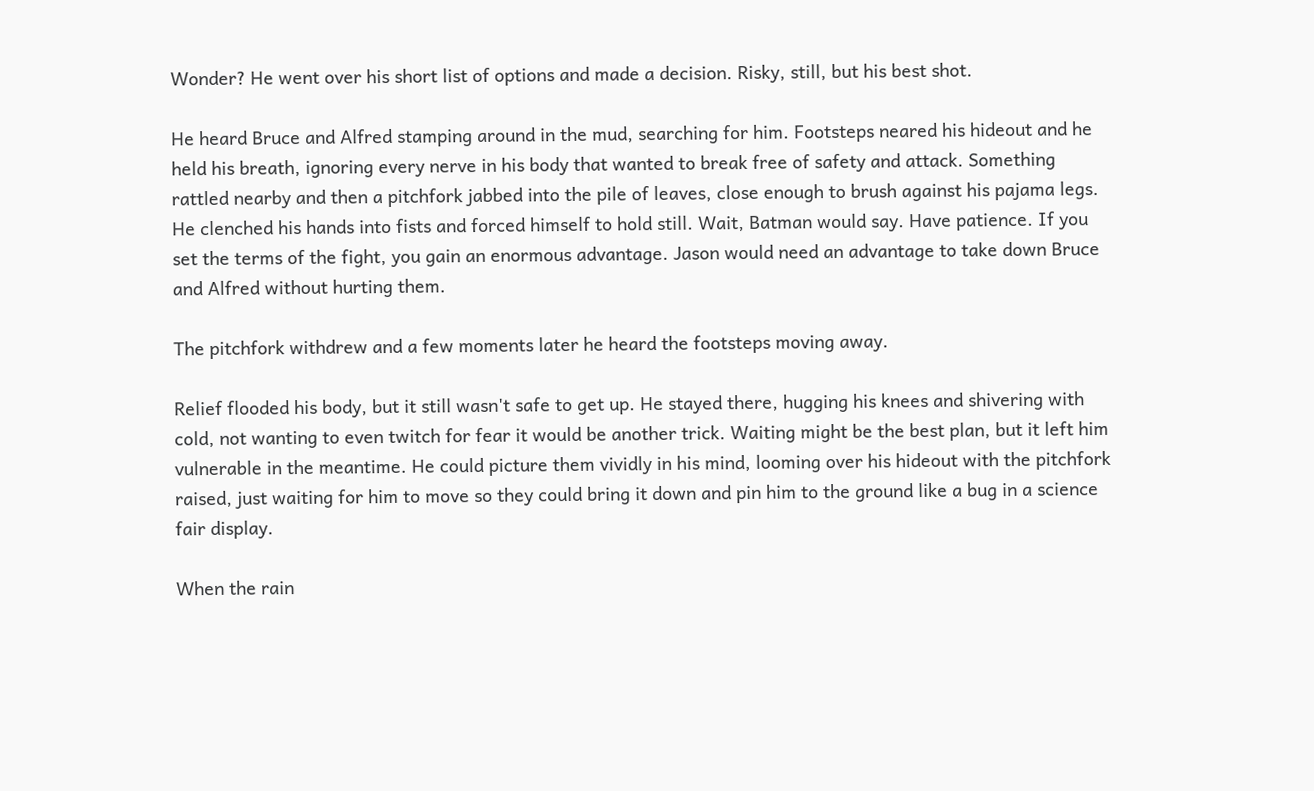Wonder? He went over his short list of options and made a decision. Risky, still, but his best shot.

He heard Bruce and Alfred stamping around in the mud, searching for him. Footsteps neared his hideout and he held his breath, ignoring every nerve in his body that wanted to break free of safety and attack. Something rattled nearby and then a pitchfork jabbed into the pile of leaves, close enough to brush against his pajama legs. He clenched his hands into fists and forced himself to hold still. Wait, Batman would say. Have patience. If you set the terms of the fight, you gain an enormous advantage. Jason would need an advantage to take down Bruce and Alfred without hurting them.

The pitchfork withdrew and a few moments later he heard the footsteps moving away.

Relief flooded his body, but it still wasn't safe to get up. He stayed there, hugging his knees and shivering with cold, not wanting to even twitch for fear it would be another trick. Waiting might be the best plan, but it left him vulnerable in the meantime. He could picture them vividly in his mind, looming over his hideout with the pitchfork raised, just waiting for him to move so they could bring it down and pin him to the ground like a bug in a science fair display.

When the rain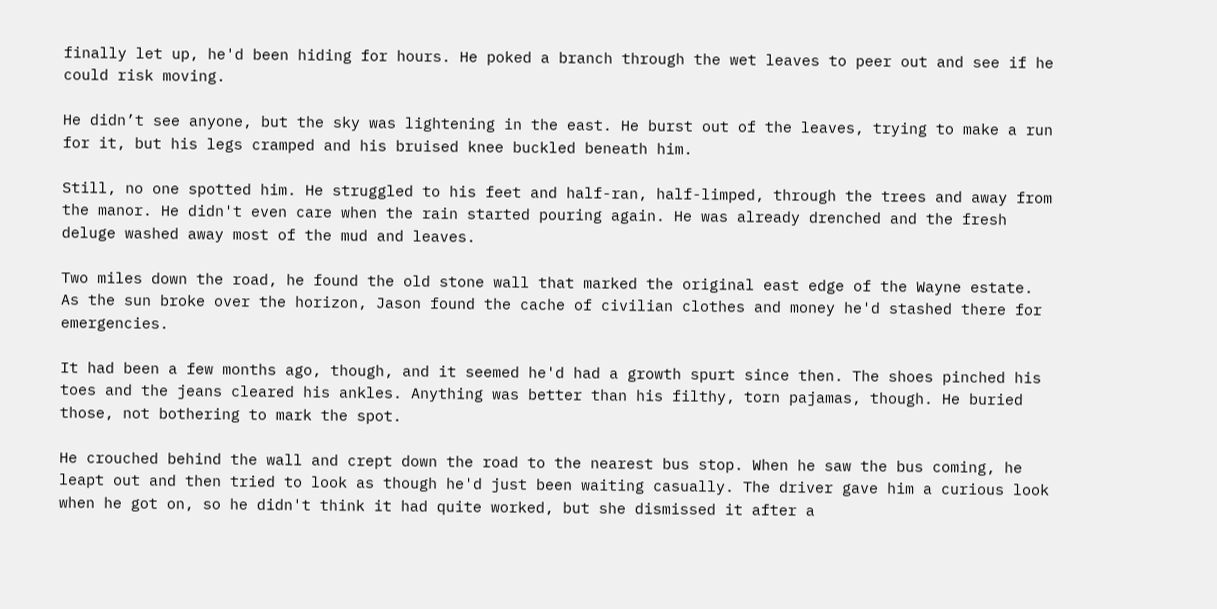finally let up, he'd been hiding for hours. He poked a branch through the wet leaves to peer out and see if he could risk moving.

He didn’t see anyone, but the sky was lightening in the east. He burst out of the leaves, trying to make a run for it, but his legs cramped and his bruised knee buckled beneath him.

Still, no one spotted him. He struggled to his feet and half-ran, half-limped, through the trees and away from the manor. He didn't even care when the rain started pouring again. He was already drenched and the fresh deluge washed away most of the mud and leaves.

Two miles down the road, he found the old stone wall that marked the original east edge of the Wayne estate. As the sun broke over the horizon, Jason found the cache of civilian clothes and money he'd stashed there for emergencies.

It had been a few months ago, though, and it seemed he'd had a growth spurt since then. The shoes pinched his toes and the jeans cleared his ankles. Anything was better than his filthy, torn pajamas, though. He buried those, not bothering to mark the spot.

He crouched behind the wall and crept down the road to the nearest bus stop. When he saw the bus coming, he leapt out and then tried to look as though he'd just been waiting casually. The driver gave him a curious look when he got on, so he didn't think it had quite worked, but she dismissed it after a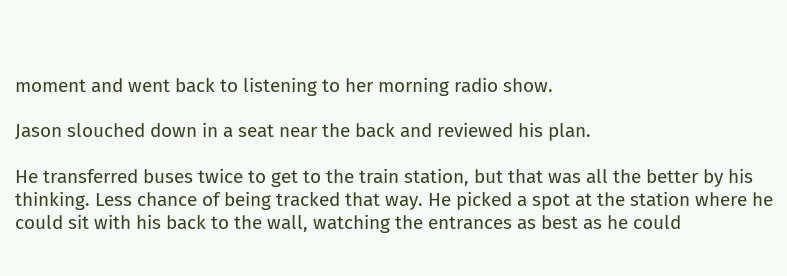moment and went back to listening to her morning radio show.

Jason slouched down in a seat near the back and reviewed his plan.

He transferred buses twice to get to the train station, but that was all the better by his thinking. Less chance of being tracked that way. He picked a spot at the station where he could sit with his back to the wall, watching the entrances as best as he could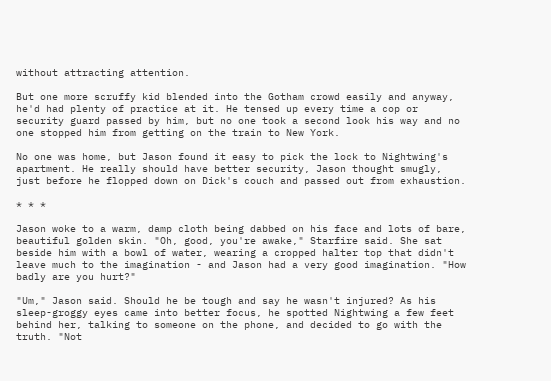without attracting attention.

But one more scruffy kid blended into the Gotham crowd easily and anyway, he'd had plenty of practice at it. He tensed up every time a cop or security guard passed by him, but no one took a second look his way and no one stopped him from getting on the train to New York.

No one was home, but Jason found it easy to pick the lock to Nightwing's apartment. He really should have better security, Jason thought smugly, just before he flopped down on Dick's couch and passed out from exhaustion.

* * *

Jason woke to a warm, damp cloth being dabbed on his face and lots of bare, beautiful golden skin. "Oh, good, you're awake," Starfire said. She sat beside him with a bowl of water, wearing a cropped halter top that didn't leave much to the imagination - and Jason had a very good imagination. "How badly are you hurt?"

"Um," Jason said. Should he be tough and say he wasn't injured? As his sleep-groggy eyes came into better focus, he spotted Nightwing a few feet behind her, talking to someone on the phone, and decided to go with the truth. "Not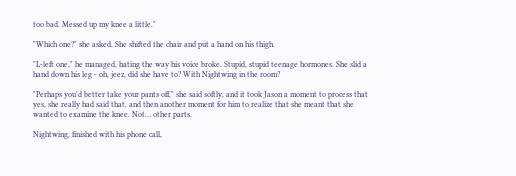too bad. Messed up my knee a little."

"Which one?" she asked. She shifted the chair and put a hand on his thigh.

"L-left one," he managed, hating the way his voice broke. Stupid, stupid teenage hormones. She slid a hand down his leg - oh, jeez, did she have to? With Nightwing in the room?

"Perhaps you'd better take your pants off," she said softly, and it took Jason a moment to process that yes, she really had said that, and then another moment for him to realize that she meant that she wanted to examine the knee. Not… other parts.

Nightwing, finished with his phone call,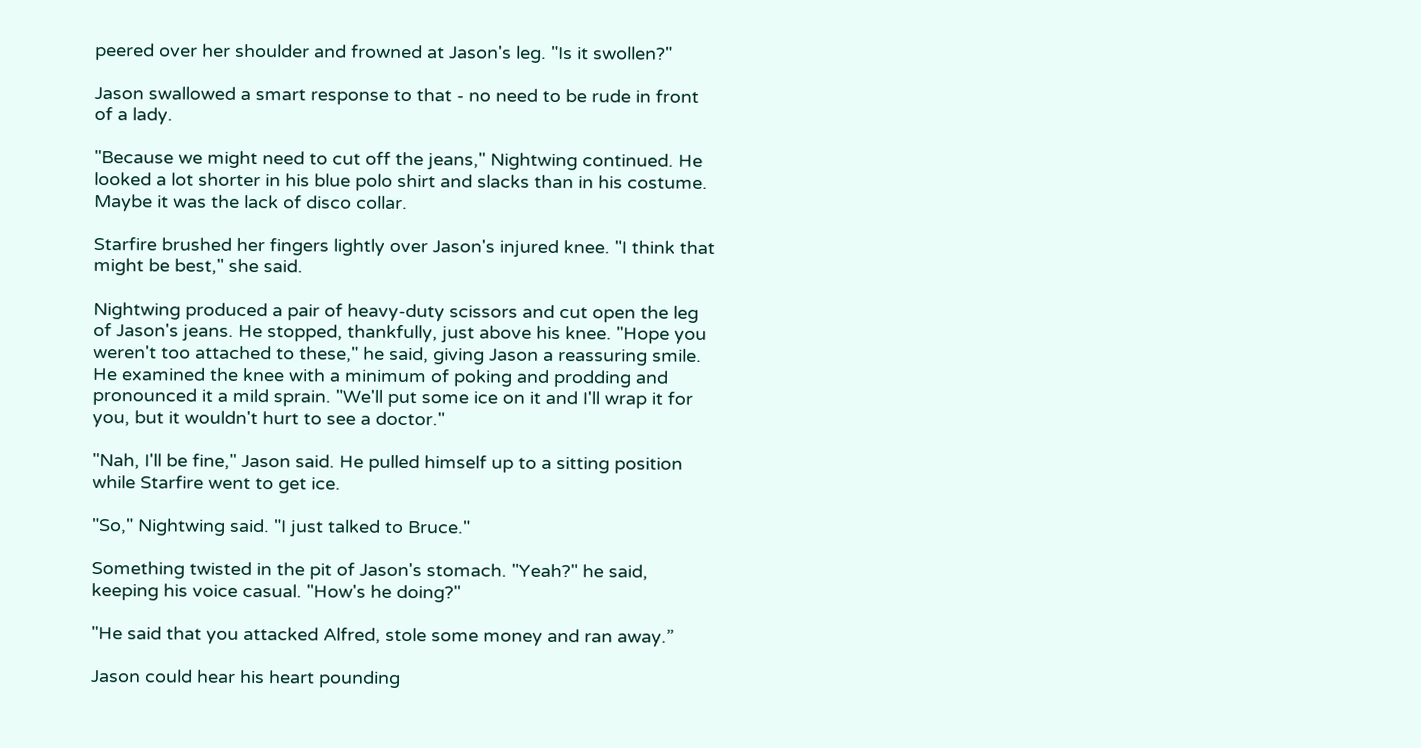peered over her shoulder and frowned at Jason's leg. "Is it swollen?"

Jason swallowed a smart response to that - no need to be rude in front of a lady.

"Because we might need to cut off the jeans," Nightwing continued. He looked a lot shorter in his blue polo shirt and slacks than in his costume. Maybe it was the lack of disco collar.

Starfire brushed her fingers lightly over Jason's injured knee. "I think that might be best," she said.

Nightwing produced a pair of heavy-duty scissors and cut open the leg of Jason's jeans. He stopped, thankfully, just above his knee. "Hope you weren't too attached to these," he said, giving Jason a reassuring smile. He examined the knee with a minimum of poking and prodding and pronounced it a mild sprain. "We'll put some ice on it and I'll wrap it for you, but it wouldn't hurt to see a doctor."

"Nah, I'll be fine," Jason said. He pulled himself up to a sitting position while Starfire went to get ice.

"So," Nightwing said. "I just talked to Bruce."

Something twisted in the pit of Jason's stomach. "Yeah?" he said, keeping his voice casual. "How's he doing?"

"He said that you attacked Alfred, stole some money and ran away.”

Jason could hear his heart pounding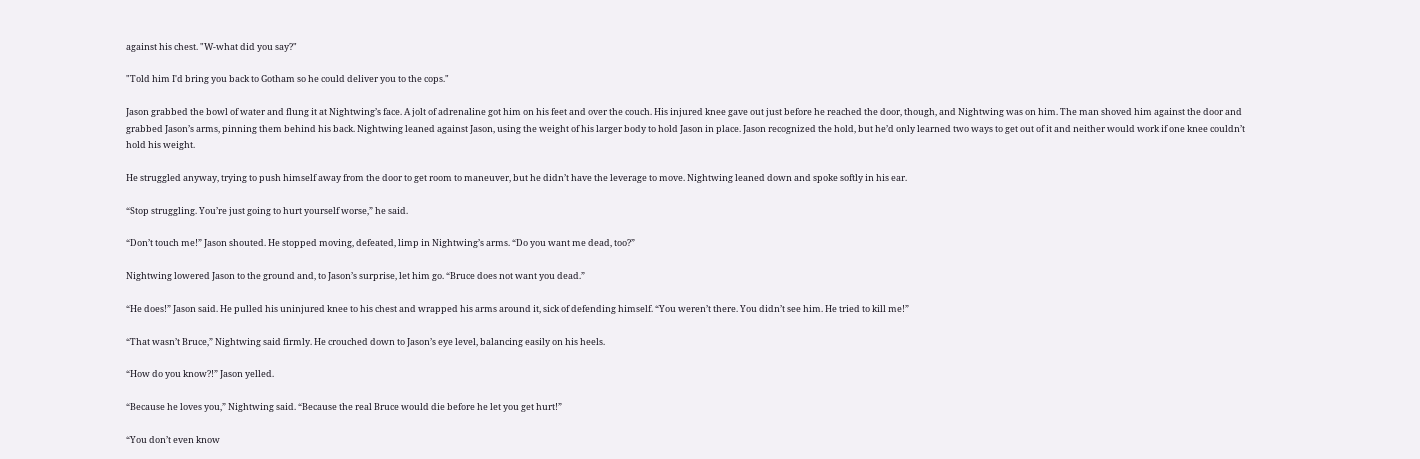against his chest. "W-what did you say?"

"Told him I'd bring you back to Gotham so he could deliver you to the cops."

Jason grabbed the bowl of water and flung it at Nightwing’s face. A jolt of adrenaline got him on his feet and over the couch. His injured knee gave out just before he reached the door, though, and Nightwing was on him. The man shoved him against the door and grabbed Jason’s arms, pinning them behind his back. Nightwing leaned against Jason, using the weight of his larger body to hold Jason in place. Jason recognized the hold, but he’d only learned two ways to get out of it and neither would work if one knee couldn’t hold his weight.

He struggled anyway, trying to push himself away from the door to get room to maneuver, but he didn’t have the leverage to move. Nightwing leaned down and spoke softly in his ear.

“Stop struggling. You’re just going to hurt yourself worse,” he said.

“Don’t touch me!” Jason shouted. He stopped moving, defeated, limp in Nightwing’s arms. “Do you want me dead, too?”

Nightwing lowered Jason to the ground and, to Jason’s surprise, let him go. “Bruce does not want you dead.”

“He does!” Jason said. He pulled his uninjured knee to his chest and wrapped his arms around it, sick of defending himself. “You weren’t there. You didn’t see him. He tried to kill me!”

“That wasn’t Bruce,” Nightwing said firmly. He crouched down to Jason’s eye level, balancing easily on his heels.

“How do you know?!” Jason yelled.

“Because he loves you,” Nightwing said. “Because the real Bruce would die before he let you get hurt!”

“You don’t even know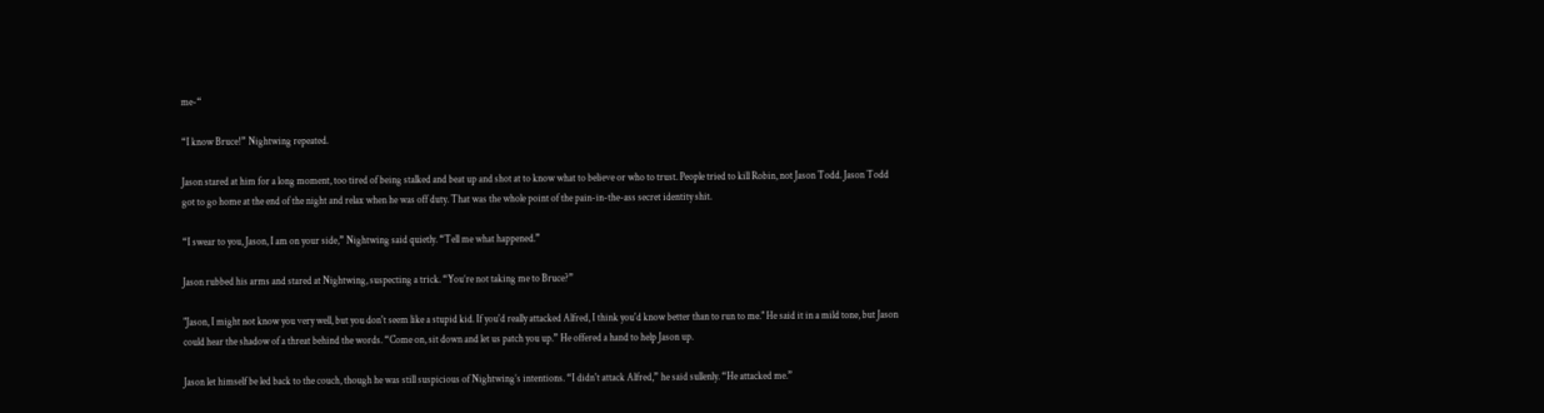me-“

“I know Bruce!” Nightwing repeated.

Jason stared at him for a long moment, too tired of being stalked and beat up and shot at to know what to believe or who to trust. People tried to kill Robin, not Jason Todd. Jason Todd got to go home at the end of the night and relax when he was off duty. That was the whole point of the pain-in-the-ass secret identity shit.

“I swear to you, Jason, I am on your side,” Nightwing said quietly. “Tell me what happened.”

Jason rubbed his arms and stared at Nightwing, suspecting a trick. “You’re not taking me to Bruce?”

"Jason, I might not know you very well, but you don't seem like a stupid kid. If you'd really attacked Alfred, I think you'd know better than to run to me." He said it in a mild tone, but Jason could hear the shadow of a threat behind the words. “Come on, sit down and let us patch you up.” He offered a hand to help Jason up.

Jason let himself be led back to the couch, though he was still suspicious of Nightwing’s intentions. “I didn't attack Alfred,” he said sullenly. “He attacked me.”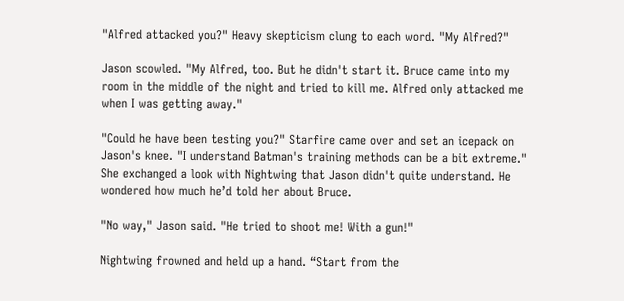"Alfred attacked you?" Heavy skepticism clung to each word. "My Alfred?"

Jason scowled. "My Alfred, too. But he didn't start it. Bruce came into my room in the middle of the night and tried to kill me. Alfred only attacked me when I was getting away."

"Could he have been testing you?" Starfire came over and set an icepack on Jason's knee. "I understand Batman's training methods can be a bit extreme." She exchanged a look with Nightwing that Jason didn't quite understand. He wondered how much he’d told her about Bruce.

"No way," Jason said. "He tried to shoot me! With a gun!"

Nightwing frowned and held up a hand. “Start from the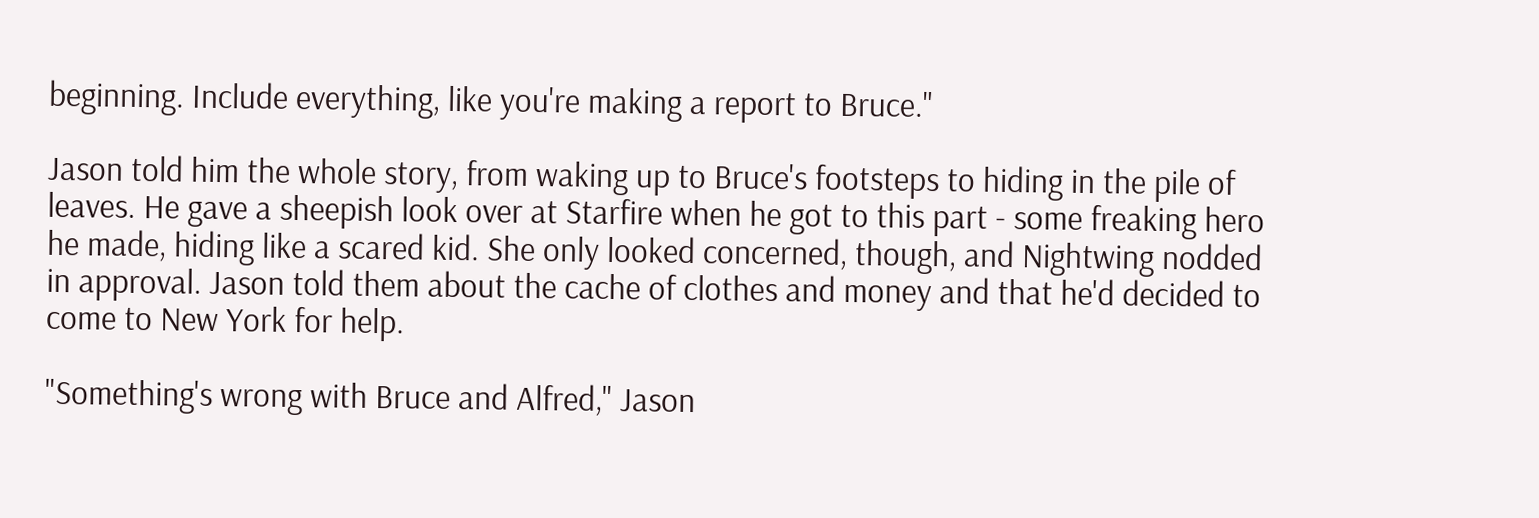beginning. Include everything, like you're making a report to Bruce."

Jason told him the whole story, from waking up to Bruce's footsteps to hiding in the pile of leaves. He gave a sheepish look over at Starfire when he got to this part - some freaking hero he made, hiding like a scared kid. She only looked concerned, though, and Nightwing nodded in approval. Jason told them about the cache of clothes and money and that he'd decided to come to New York for help.

"Something's wrong with Bruce and Alfred," Jason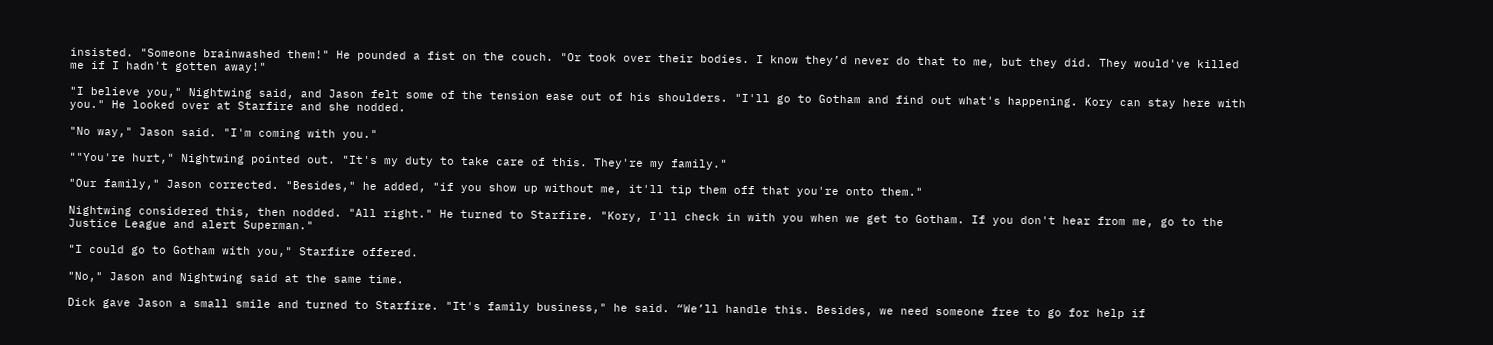insisted. "Someone brainwashed them!" He pounded a fist on the couch. "Or took over their bodies. I know they’d never do that to me, but they did. They would've killed me if I hadn't gotten away!"

"I believe you," Nightwing said, and Jason felt some of the tension ease out of his shoulders. "I'll go to Gotham and find out what's happening. Kory can stay here with you." He looked over at Starfire and she nodded.

"No way," Jason said. "I'm coming with you."

""You're hurt," Nightwing pointed out. "It's my duty to take care of this. They're my family."

"Our family," Jason corrected. "Besides," he added, "if you show up without me, it'll tip them off that you're onto them."

Nightwing considered this, then nodded. "All right." He turned to Starfire. "Kory, I'll check in with you when we get to Gotham. If you don't hear from me, go to the Justice League and alert Superman."

"I could go to Gotham with you," Starfire offered.

"No," Jason and Nightwing said at the same time.

Dick gave Jason a small smile and turned to Starfire. "It's family business," he said. “We’ll handle this. Besides, we need someone free to go for help if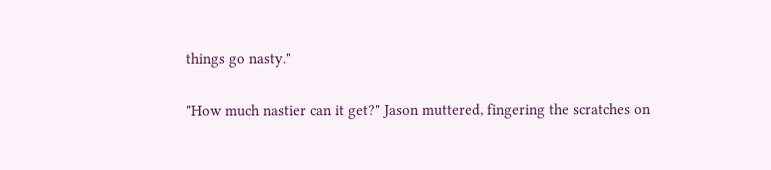things go nasty."

"How much nastier can it get?" Jason muttered, fingering the scratches on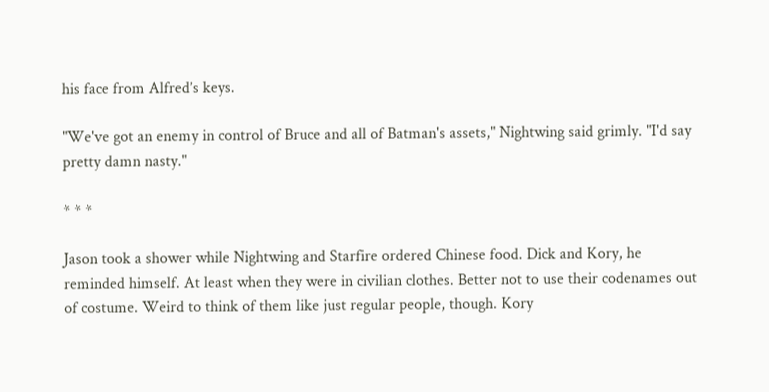his face from Alfred’s keys.

"We've got an enemy in control of Bruce and all of Batman's assets," Nightwing said grimly. "I'd say pretty damn nasty."

* * *

Jason took a shower while Nightwing and Starfire ordered Chinese food. Dick and Kory, he reminded himself. At least when they were in civilian clothes. Better not to use their codenames out of costume. Weird to think of them like just regular people, though. Kory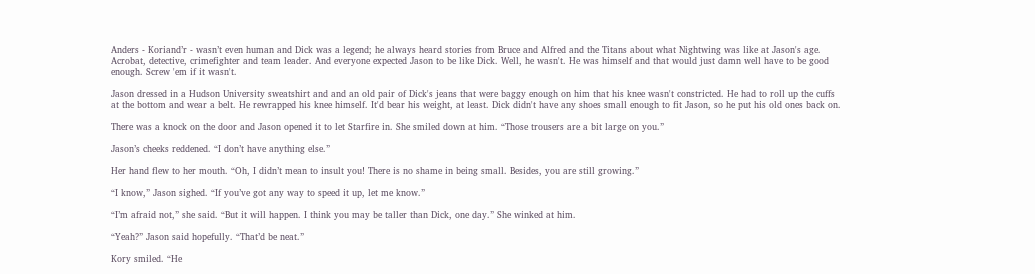Anders - Koriand’r - wasn’t even human and Dick was a legend; he always heard stories from Bruce and Alfred and the Titans about what Nightwing was like at Jason's age. Acrobat, detective, crimefighter and team leader. And everyone expected Jason to be like Dick. Well, he wasn't. He was himself and that would just damn well have to be good enough. Screw 'em if it wasn't.

Jason dressed in a Hudson University sweatshirt and and an old pair of Dick's jeans that were baggy enough on him that his knee wasn't constricted. He had to roll up the cuffs at the bottom and wear a belt. He rewrapped his knee himself. It'd bear his weight, at least. Dick didn't have any shoes small enough to fit Jason, so he put his old ones back on.

There was a knock on the door and Jason opened it to let Starfire in. She smiled down at him. “Those trousers are a bit large on you.”

Jason’s cheeks reddened. “I don’t have anything else.”

Her hand flew to her mouth. “Oh, I didn’t mean to insult you! There is no shame in being small. Besides, you are still growing.”

“I know,” Jason sighed. “If you’ve got any way to speed it up, let me know.”

“I’m afraid not,” she said. “But it will happen. I think you may be taller than Dick, one day.” She winked at him.

“Yeah?” Jason said hopefully. “That’d be neat.”

Kory smiled. “He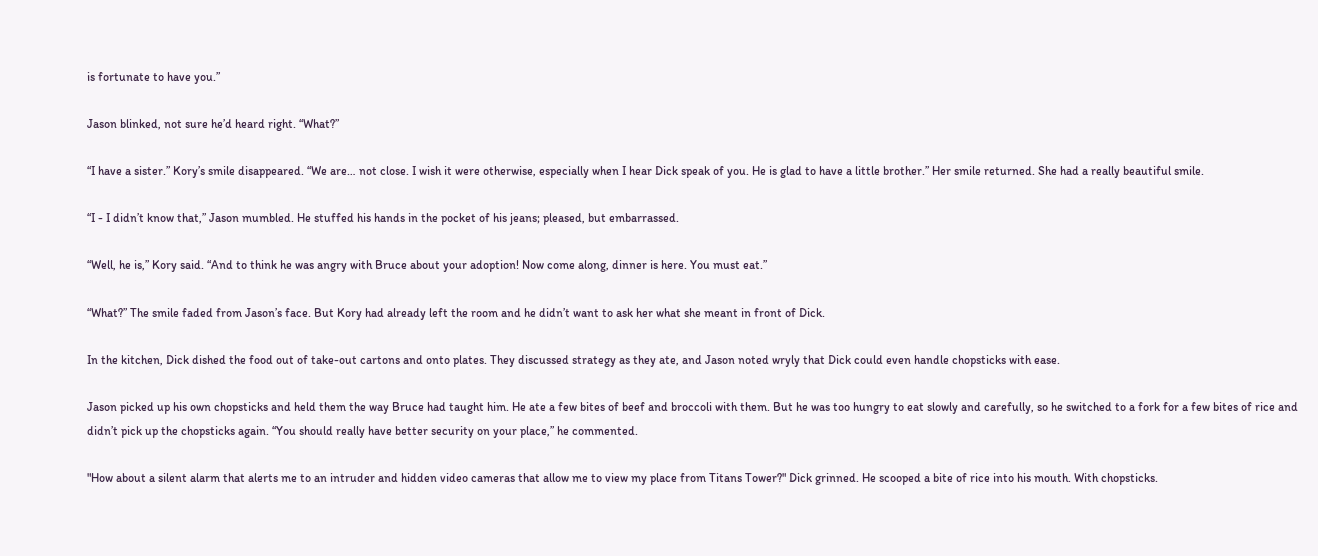is fortunate to have you.”

Jason blinked, not sure he’d heard right. “What?”

“I have a sister.” Kory’s smile disappeared. “We are… not close. I wish it were otherwise, especially when I hear Dick speak of you. He is glad to have a little brother.” Her smile returned. She had a really beautiful smile.

“I - I didn’t know that,” Jason mumbled. He stuffed his hands in the pocket of his jeans; pleased, but embarrassed.

“Well, he is,” Kory said. “And to think he was angry with Bruce about your adoption! Now come along, dinner is here. You must eat.”

“What?” The smile faded from Jason’s face. But Kory had already left the room and he didn’t want to ask her what she meant in front of Dick.

In the kitchen, Dick dished the food out of take-out cartons and onto plates. They discussed strategy as they ate, and Jason noted wryly that Dick could even handle chopsticks with ease.

Jason picked up his own chopsticks and held them the way Bruce had taught him. He ate a few bites of beef and broccoli with them. But he was too hungry to eat slowly and carefully, so he switched to a fork for a few bites of rice and didn’t pick up the chopsticks again. “You should really have better security on your place,” he commented.

"How about a silent alarm that alerts me to an intruder and hidden video cameras that allow me to view my place from Titans Tower?" Dick grinned. He scooped a bite of rice into his mouth. With chopsticks.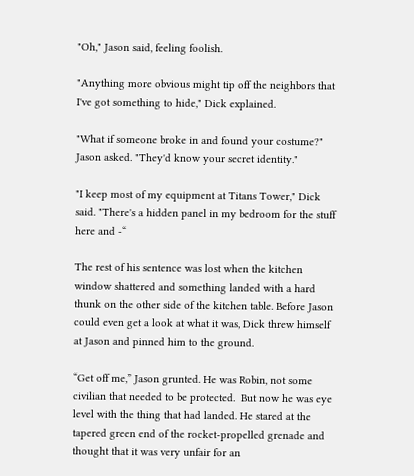"Oh," Jason said, feeling foolish.

"Anything more obvious might tip off the neighbors that I've got something to hide," Dick explained.

"What if someone broke in and found your costume?" Jason asked. "They'd know your secret identity."

"I keep most of my equipment at Titans Tower," Dick said. "There's a hidden panel in my bedroom for the stuff here and -“

The rest of his sentence was lost when the kitchen window shattered and something landed with a hard thunk on the other side of the kitchen table. Before Jason could even get a look at what it was, Dick threw himself at Jason and pinned him to the ground.

“Get off me,” Jason grunted. He was Robin, not some civilian that needed to be protected.  But now he was eye level with the thing that had landed. He stared at the tapered green end of the rocket-propelled grenade and thought that it was very unfair for an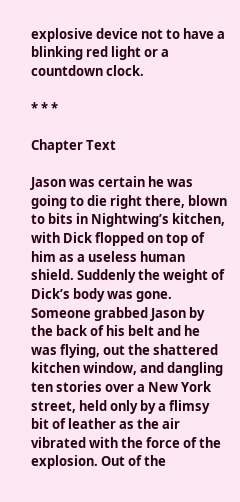explosive device not to have a blinking red light or a countdown clock.

* * *

Chapter Text

Jason was certain he was going to die right there, blown to bits in Nightwing’s kitchen, with Dick flopped on top of him as a useless human shield. Suddenly the weight of Dick’s body was gone. Someone grabbed Jason by the back of his belt and he was flying, out the shattered kitchen window, and dangling ten stories over a New York street, held only by a flimsy bit of leather as the air vibrated with the force of the explosion. Out of the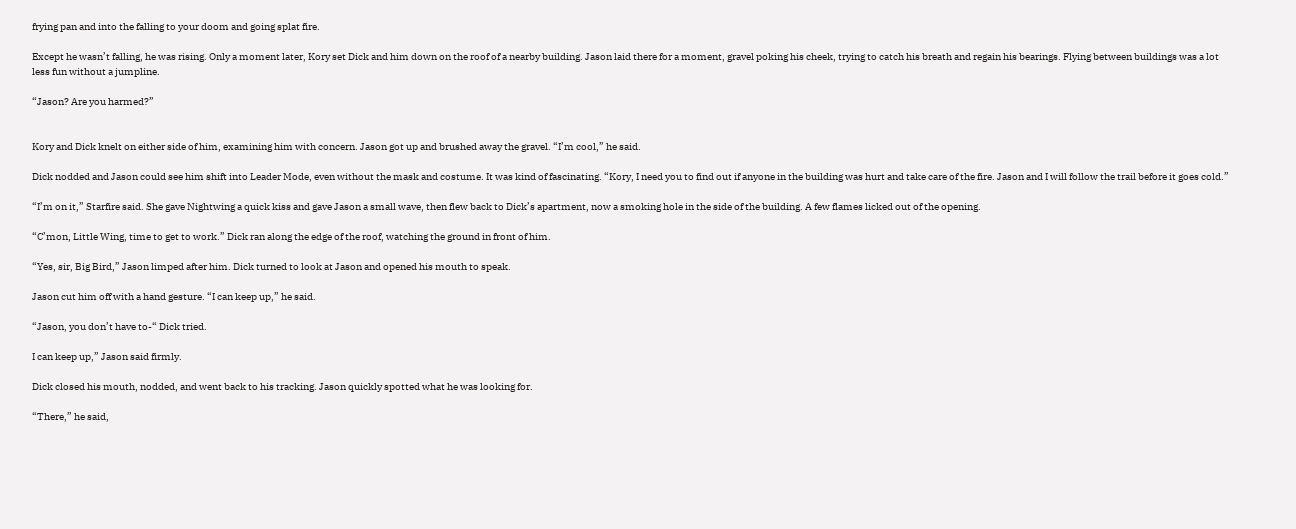frying pan and into the falling to your doom and going splat fire.

Except he wasn’t falling, he was rising. Only a moment later, Kory set Dick and him down on the roof of a nearby building. Jason laid there for a moment, gravel poking his cheek, trying to catch his breath and regain his bearings. Flying between buildings was a lot less fun without a jumpline.

“Jason? Are you harmed?”


Kory and Dick knelt on either side of him, examining him with concern. Jason got up and brushed away the gravel. “I’m cool,” he said.

Dick nodded and Jason could see him shift into Leader Mode, even without the mask and costume. It was kind of fascinating. “Kory, I need you to find out if anyone in the building was hurt and take care of the fire. Jason and I will follow the trail before it goes cold.”

“I’m on it,” Starfire said. She gave Nightwing a quick kiss and gave Jason a small wave, then flew back to Dick’s apartment, now a smoking hole in the side of the building. A few flames licked out of the opening.

“C’mon, Little Wing, time to get to work.” Dick ran along the edge of the roof, watching the ground in front of him.

“Yes, sir, Big Bird,” Jason limped after him. Dick turned to look at Jason and opened his mouth to speak.

Jason cut him off with a hand gesture. “I can keep up,” he said.

“Jason, you don’t have to-“ Dick tried.

I can keep up,” Jason said firmly.

Dick closed his mouth, nodded, and went back to his tracking. Jason quickly spotted what he was looking for.

“There,” he said,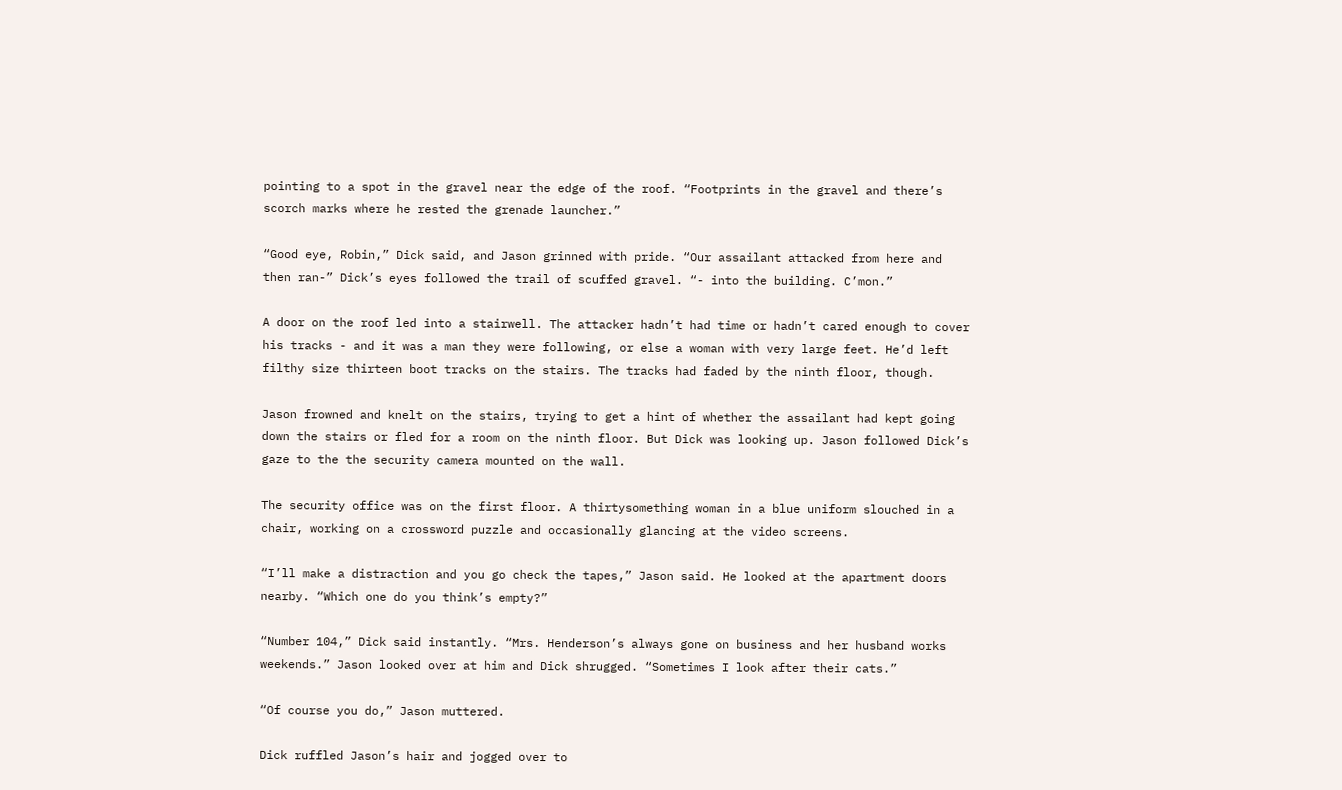pointing to a spot in the gravel near the edge of the roof. “Footprints in the gravel and there’s scorch marks where he rested the grenade launcher.”

“Good eye, Robin,” Dick said, and Jason grinned with pride. “Our assailant attacked from here and then ran-” Dick’s eyes followed the trail of scuffed gravel. “- into the building. C’mon.”

A door on the roof led into a stairwell. The attacker hadn’t had time or hadn’t cared enough to cover his tracks - and it was a man they were following, or else a woman with very large feet. He’d left filthy size thirteen boot tracks on the stairs. The tracks had faded by the ninth floor, though.

Jason frowned and knelt on the stairs, trying to get a hint of whether the assailant had kept going down the stairs or fled for a room on the ninth floor. But Dick was looking up. Jason followed Dick’s gaze to the the security camera mounted on the wall.

The security office was on the first floor. A thirtysomething woman in a blue uniform slouched in a chair, working on a crossword puzzle and occasionally glancing at the video screens.

“I’ll make a distraction and you go check the tapes,” Jason said. He looked at the apartment doors nearby. “Which one do you think’s empty?”

“Number 104,” Dick said instantly. “Mrs. Henderson’s always gone on business and her husband works weekends.” Jason looked over at him and Dick shrugged. “Sometimes I look after their cats.”

“Of course you do,” Jason muttered.

Dick ruffled Jason’s hair and jogged over to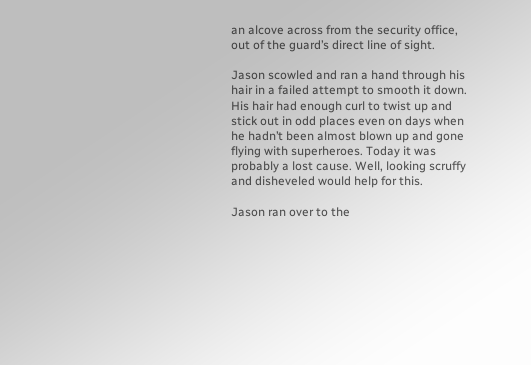an alcove across from the security office, out of the guard’s direct line of sight.

Jason scowled and ran a hand through his hair in a failed attempt to smooth it down. His hair had enough curl to twist up and stick out in odd places even on days when he hadn’t been almost blown up and gone flying with superheroes. Today it was probably a lost cause. Well, looking scruffy and disheveled would help for this.

Jason ran over to the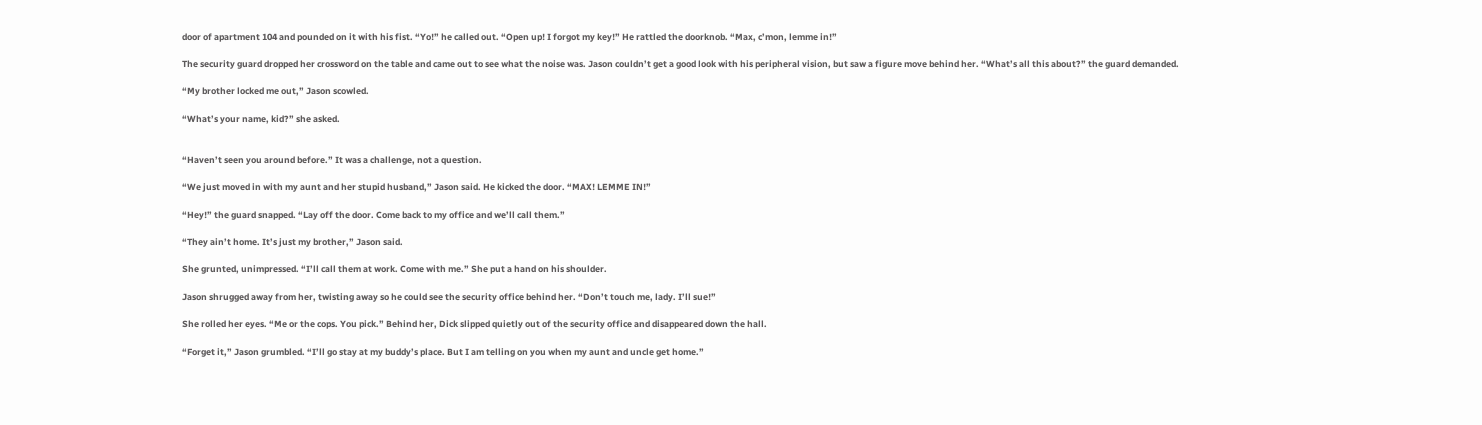door of apartment 104 and pounded on it with his fist. “Yo!” he called out. “Open up! I forgot my key!” He rattled the doorknob. “Max, c’mon, lemme in!”

The security guard dropped her crossword on the table and came out to see what the noise was. Jason couldn’t get a good look with his peripheral vision, but saw a figure move behind her. “What’s all this about?” the guard demanded.

“My brother locked me out,” Jason scowled.

“What’s your name, kid?” she asked.


“Haven’t seen you around before.” It was a challenge, not a question.

“We just moved in with my aunt and her stupid husband,” Jason said. He kicked the door. “MAX! LEMME IN!”

“Hey!” the guard snapped. “Lay off the door. Come back to my office and we’ll call them.”

“They ain’t home. It’s just my brother,” Jason said.

She grunted, unimpressed. “I’ll call them at work. Come with me.” She put a hand on his shoulder.

Jason shrugged away from her, twisting away so he could see the security office behind her. “Don’t touch me, lady. I’ll sue!”

She rolled her eyes. “Me or the cops. You pick.” Behind her, Dick slipped quietly out of the security office and disappeared down the hall.

“Forget it,” Jason grumbled. “I’ll go stay at my buddy’s place. But I am telling on you when my aunt and uncle get home.”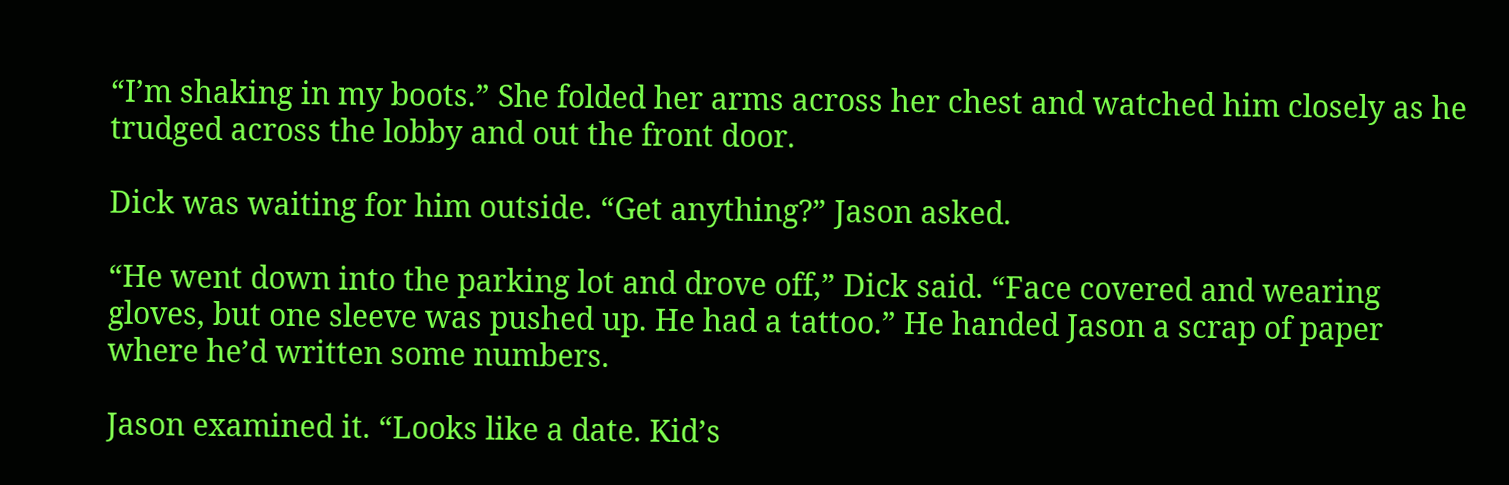“I’m shaking in my boots.” She folded her arms across her chest and watched him closely as he trudged across the lobby and out the front door.

Dick was waiting for him outside. “Get anything?” Jason asked.

“He went down into the parking lot and drove off,” Dick said. “Face covered and wearing gloves, but one sleeve was pushed up. He had a tattoo.” He handed Jason a scrap of paper where he’d written some numbers.

Jason examined it. “Looks like a date. Kid’s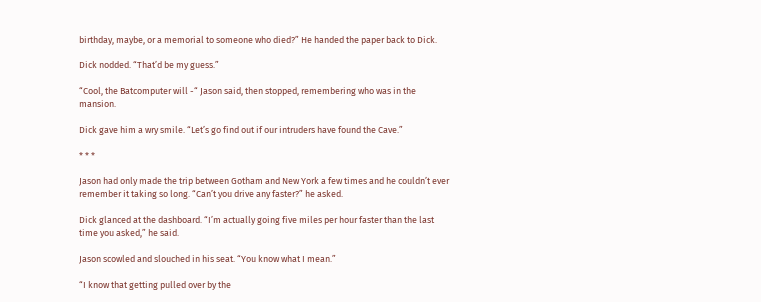birthday, maybe, or a memorial to someone who died?” He handed the paper back to Dick.

Dick nodded. “That’d be my guess.”

“Cool, the Batcomputer will -“ Jason said, then stopped, remembering who was in the mansion.

Dick gave him a wry smile. “Let’s go find out if our intruders have found the Cave.”

* * *

Jason had only made the trip between Gotham and New York a few times and he couldn’t ever remember it taking so long. “Can’t you drive any faster?” he asked.

Dick glanced at the dashboard. “I’m actually going five miles per hour faster than the last time you asked,” he said.

Jason scowled and slouched in his seat. “You know what I mean.”

“I know that getting pulled over by the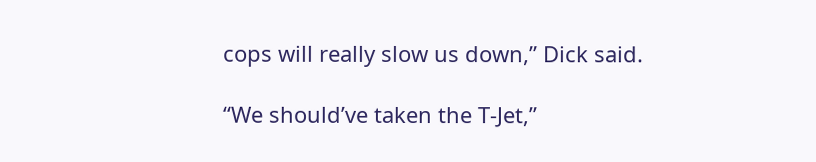cops will really slow us down,” Dick said.

“We should’ve taken the T-Jet,”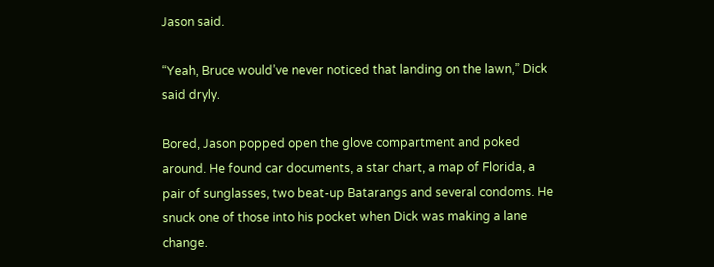Jason said.

“Yeah, Bruce would’ve never noticed that landing on the lawn,” Dick said dryly.

Bored, Jason popped open the glove compartment and poked around. He found car documents, a star chart, a map of Florida, a pair of sunglasses, two beat-up Batarangs and several condoms. He snuck one of those into his pocket when Dick was making a lane change.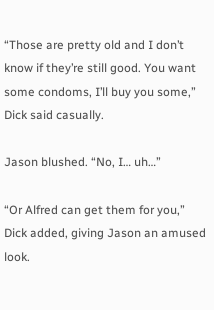“Those are pretty old and I don’t know if they’re still good. You want some condoms, I’ll buy you some,” Dick said casually.

Jason blushed. “No, I… uh…”

“Or Alfred can get them for you,” Dick added, giving Jason an amused look.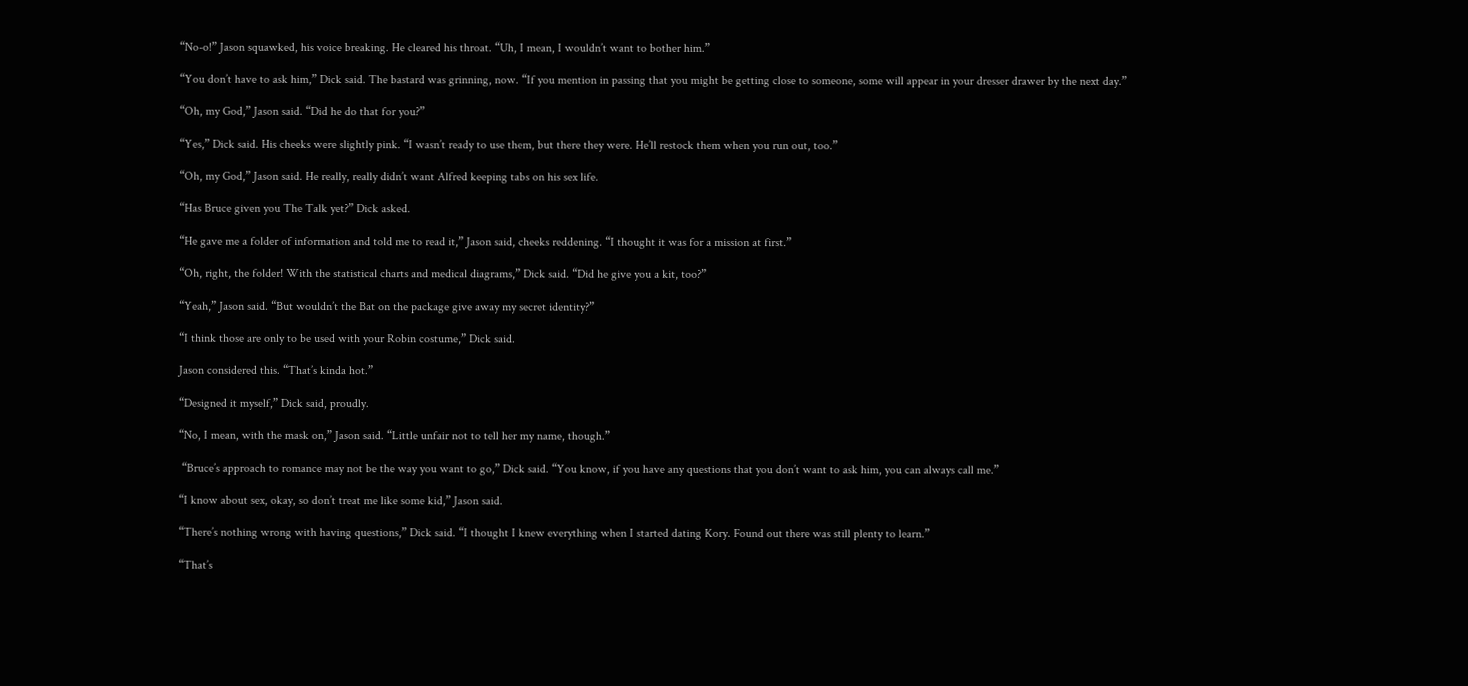“No-o!” Jason squawked, his voice breaking. He cleared his throat. “Uh, I mean, I wouldn’t want to bother him.”

“You don’t have to ask him,” Dick said. The bastard was grinning, now. “If you mention in passing that you might be getting close to someone, some will appear in your dresser drawer by the next day.”

“Oh, my God,” Jason said. “Did he do that for you?”

“Yes,” Dick said. His cheeks were slightly pink. “I wasn’t ready to use them, but there they were. He’ll restock them when you run out, too.”

“Oh, my God,” Jason said. He really, really didn’t want Alfred keeping tabs on his sex life.

“Has Bruce given you The Talk yet?” Dick asked.

“He gave me a folder of information and told me to read it,” Jason said, cheeks reddening. “I thought it was for a mission at first.”

“Oh, right, the folder! With the statistical charts and medical diagrams,” Dick said. “Did he give you a kit, too?”

“Yeah,” Jason said. “But wouldn’t the Bat on the package give away my secret identity?”

“I think those are only to be used with your Robin costume,” Dick said.

Jason considered this. “That’s kinda hot.”

“Designed it myself,” Dick said, proudly.

“No, I mean, with the mask on,” Jason said. “Little unfair not to tell her my name, though.”

 “Bruce’s approach to romance may not be the way you want to go,” Dick said. “You know, if you have any questions that you don’t want to ask him, you can always call me.”

“I know about sex, okay, so don’t treat me like some kid,” Jason said.

“There’s nothing wrong with having questions,” Dick said. “I thought I knew everything when I started dating Kory. Found out there was still plenty to learn.”

“That’s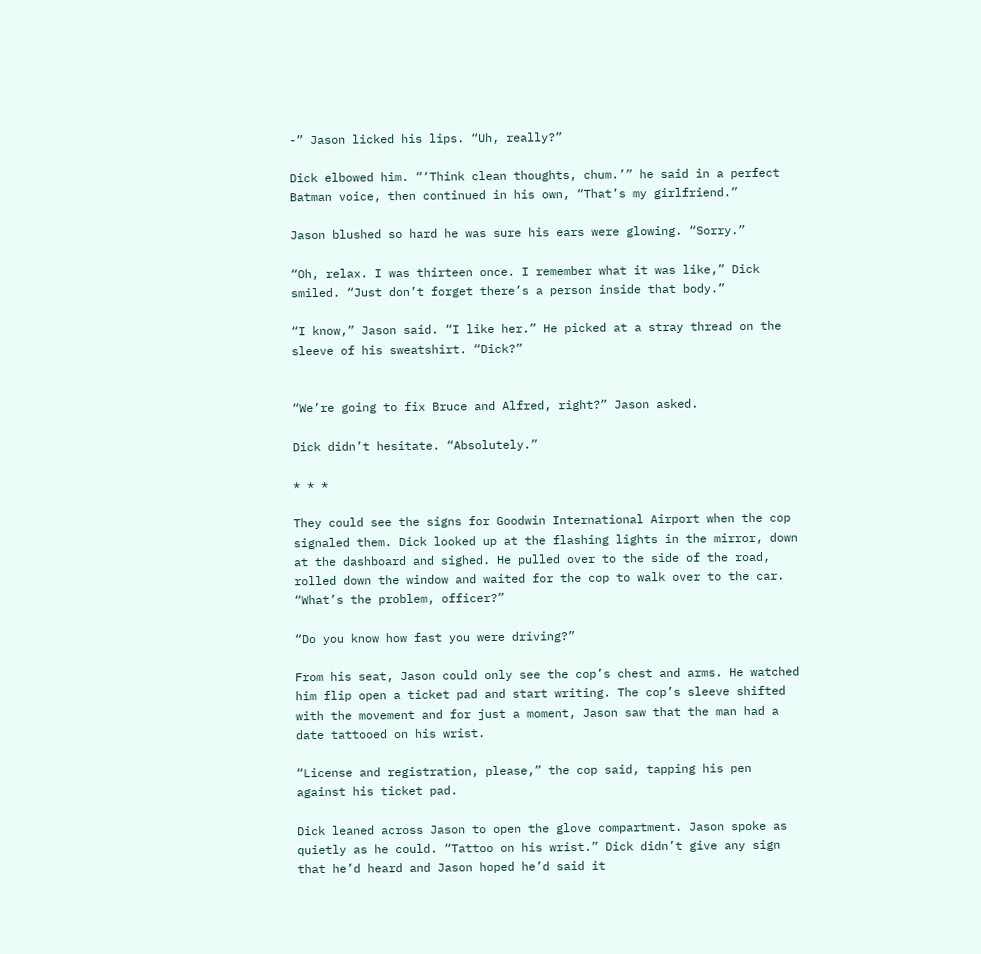-” Jason licked his lips. “Uh, really?”

Dick elbowed him. “‘Think clean thoughts, chum.’” he said in a perfect Batman voice, then continued in his own, “That’s my girlfriend.”

Jason blushed so hard he was sure his ears were glowing. “Sorry.”

“Oh, relax. I was thirteen once. I remember what it was like,” Dick smiled. “Just don’t forget there’s a person inside that body.”

“I know,” Jason said. “I like her.” He picked at a stray thread on the sleeve of his sweatshirt. “Dick?”


“We’re going to fix Bruce and Alfred, right?” Jason asked.

Dick didn’t hesitate. “Absolutely.”

* * *

They could see the signs for Goodwin International Airport when the cop signaled them. Dick looked up at the flashing lights in the mirror, down at the dashboard and sighed. He pulled over to the side of the road, rolled down the window and waited for the cop to walk over to the car. “What’s the problem, officer?”

“Do you know how fast you were driving?”

From his seat, Jason could only see the cop’s chest and arms. He watched him flip open a ticket pad and start writing. The cop’s sleeve shifted with the movement and for just a moment, Jason saw that the man had a date tattooed on his wrist.

“License and registration, please,” the cop said, tapping his pen against his ticket pad.

Dick leaned across Jason to open the glove compartment. Jason spoke as quietly as he could. “Tattoo on his wrist.” Dick didn’t give any sign that he’d heard and Jason hoped he’d said it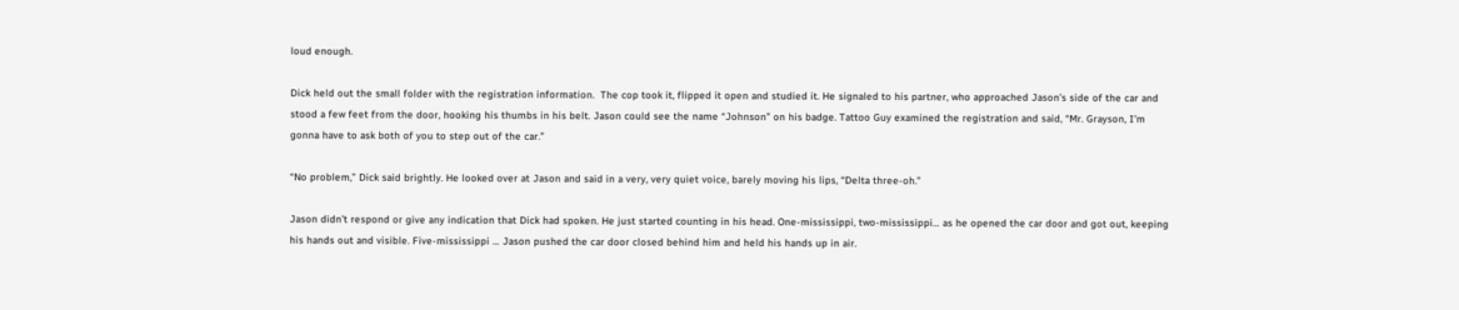loud enough.

Dick held out the small folder with the registration information.  The cop took it, flipped it open and studied it. He signaled to his partner, who approached Jason’s side of the car and stood a few feet from the door, hooking his thumbs in his belt. Jason could see the name “Johnson” on his badge. Tattoo Guy examined the registration and said, “Mr. Grayson, I’m gonna have to ask both of you to step out of the car.”

“No problem,” Dick said brightly. He looked over at Jason and said in a very, very quiet voice, barely moving his lips, “Delta three-oh.”

Jason didn’t respond or give any indication that Dick had spoken. He just started counting in his head. One-mississippi, two-mississippi… as he opened the car door and got out, keeping his hands out and visible. Five-mississippi … Jason pushed the car door closed behind him and held his hands up in air.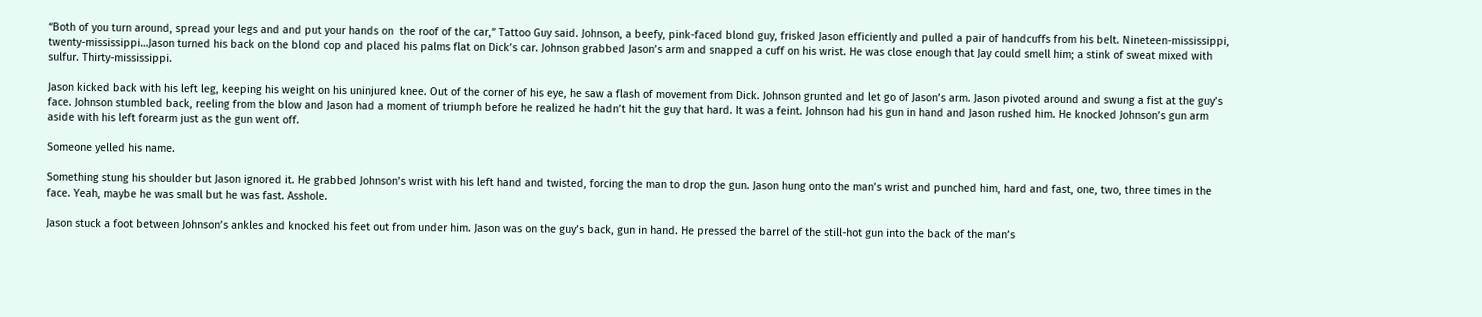“Both of you turn around, spread your legs and and put your hands on  the roof of the car,” Tattoo Guy said. Johnson, a beefy, pink-faced blond guy, frisked Jason efficiently and pulled a pair of handcuffs from his belt. Nineteen-mississippi, twenty-mississippi…Jason turned his back on the blond cop and placed his palms flat on Dick’s car. Johnson grabbed Jason’s arm and snapped a cuff on his wrist. He was close enough that Jay could smell him; a stink of sweat mixed with sulfur. Thirty-mississippi.

Jason kicked back with his left leg, keeping his weight on his uninjured knee. Out of the corner of his eye, he saw a flash of movement from Dick. Johnson grunted and let go of Jason’s arm. Jason pivoted around and swung a fist at the guy’s face. Johnson stumbled back, reeling from the blow and Jason had a moment of triumph before he realized he hadn’t hit the guy that hard. It was a feint. Johnson had his gun in hand and Jason rushed him. He knocked Johnson’s gun arm aside with his left forearm just as the gun went off.

Someone yelled his name.

Something stung his shoulder but Jason ignored it. He grabbed Johnson’s wrist with his left hand and twisted, forcing the man to drop the gun. Jason hung onto the man’s wrist and punched him, hard and fast, one, two, three times in the face. Yeah, maybe he was small but he was fast. Asshole.

Jason stuck a foot between Johnson’s ankles and knocked his feet out from under him. Jason was on the guy’s back, gun in hand. He pressed the barrel of the still-hot gun into the back of the man’s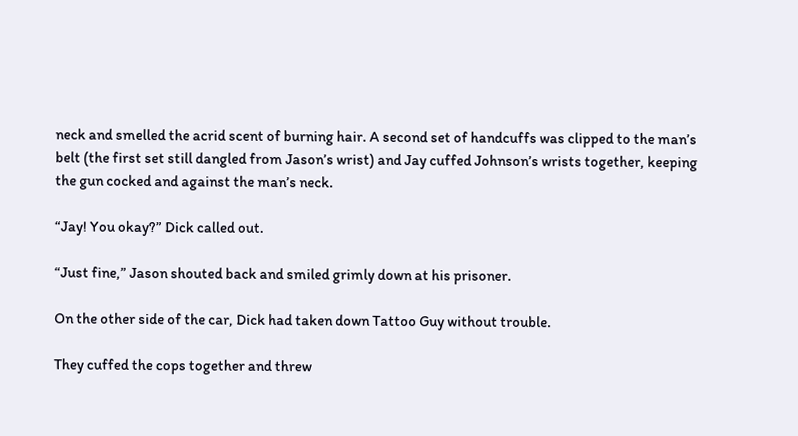neck and smelled the acrid scent of burning hair. A second set of handcuffs was clipped to the man’s belt (the first set still dangled from Jason’s wrist) and Jay cuffed Johnson’s wrists together, keeping the gun cocked and against the man’s neck.

“Jay! You okay?” Dick called out.

“Just fine,” Jason shouted back and smiled grimly down at his prisoner.

On the other side of the car, Dick had taken down Tattoo Guy without trouble.

They cuffed the cops together and threw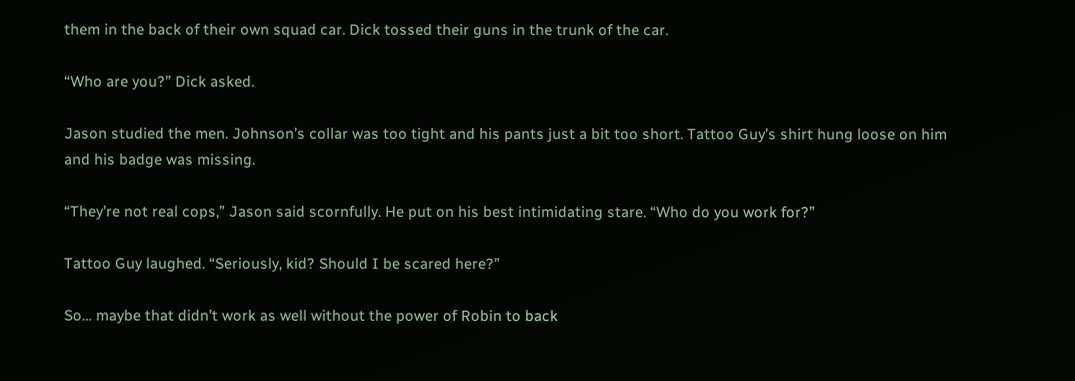them in the back of their own squad car. Dick tossed their guns in the trunk of the car.

“Who are you?” Dick asked.

Jason studied the men. Johnson’s collar was too tight and his pants just a bit too short. Tattoo Guy’s shirt hung loose on him and his badge was missing.

“They’re not real cops,” Jason said scornfully. He put on his best intimidating stare. “Who do you work for?”

Tattoo Guy laughed. “Seriously, kid? Should I be scared here?”

So… maybe that didn’t work as well without the power of Robin to back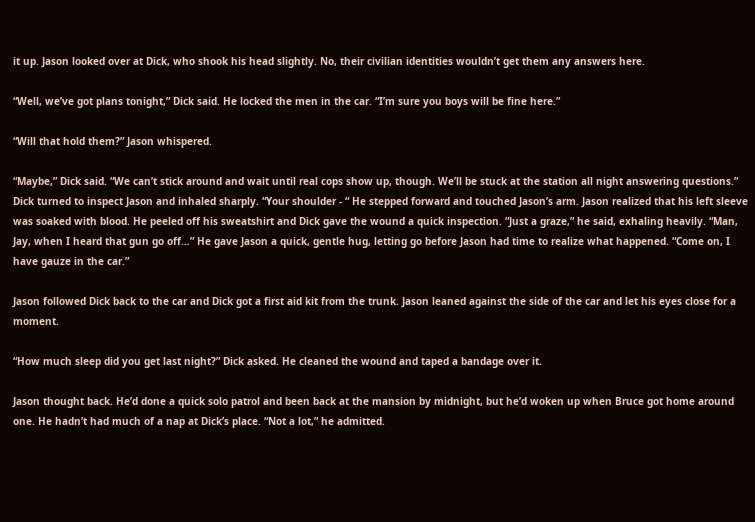it up. Jason looked over at Dick, who shook his head slightly. No, their civilian identities wouldn’t get them any answers here.

“Well, we’ve got plans tonight,” Dick said. He locked the men in the car. “I’m sure you boys will be fine here.”

“Will that hold them?” Jason whispered.

“Maybe,” Dick said. “We can’t stick around and wait until real cops show up, though. We’ll be stuck at the station all night answering questions.” Dick turned to inspect Jason and inhaled sharply. “Your shoulder - “ He stepped forward and touched Jason’s arm. Jason realized that his left sleeve was soaked with blood. He peeled off his sweatshirt and Dick gave the wound a quick inspection. “Just a graze,” he said, exhaling heavily. “Man, Jay, when I heard that gun go off…” He gave Jason a quick, gentle hug, letting go before Jason had time to realize what happened. “Come on, I have gauze in the car.”

Jason followed Dick back to the car and Dick got a first aid kit from the trunk. Jason leaned against the side of the car and let his eyes close for a moment.

“How much sleep did you get last night?” Dick asked. He cleaned the wound and taped a bandage over it.

Jason thought back. He’d done a quick solo patrol and been back at the mansion by midnight, but he’d woken up when Bruce got home around one. He hadn’t had much of a nap at Dick’s place. “Not a lot,” he admitted.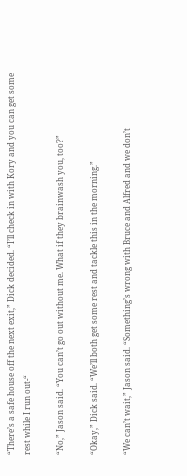“There’s a safe house off the next exit,” Dick decided. “I’ll check in with Kory and you can get some rest while I run out-“

“No,” Jason said. “You can’t go out without me. What if they brainwash you, too?”

“Okay,” Dick said. “We’ll both get some rest and tackle this in the morning.”

“We can’t wait,” Jason said. “Something’s wrong with Bruce and Alfred and we don’t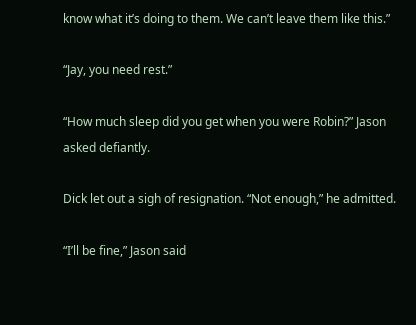know what it’s doing to them. We can’t leave them like this.”

“Jay, you need rest.”

“How much sleep did you get when you were Robin?” Jason asked defiantly.

Dick let out a sigh of resignation. “Not enough,” he admitted.

“I’ll be fine,” Jason said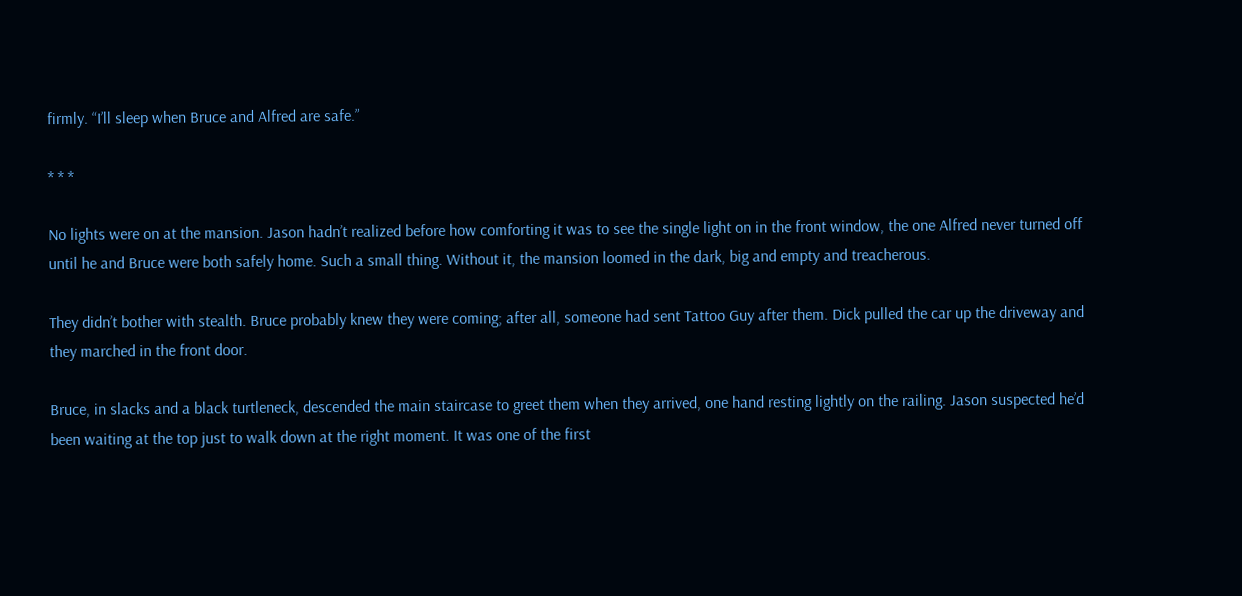firmly. “I’ll sleep when Bruce and Alfred are safe.”

* * *

No lights were on at the mansion. Jason hadn’t realized before how comforting it was to see the single light on in the front window, the one Alfred never turned off until he and Bruce were both safely home. Such a small thing. Without it, the mansion loomed in the dark, big and empty and treacherous.

They didn’t bother with stealth. Bruce probably knew they were coming; after all, someone had sent Tattoo Guy after them. Dick pulled the car up the driveway and they marched in the front door.

Bruce, in slacks and a black turtleneck, descended the main staircase to greet them when they arrived, one hand resting lightly on the railing. Jason suspected he’d been waiting at the top just to walk down at the right moment. It was one of the first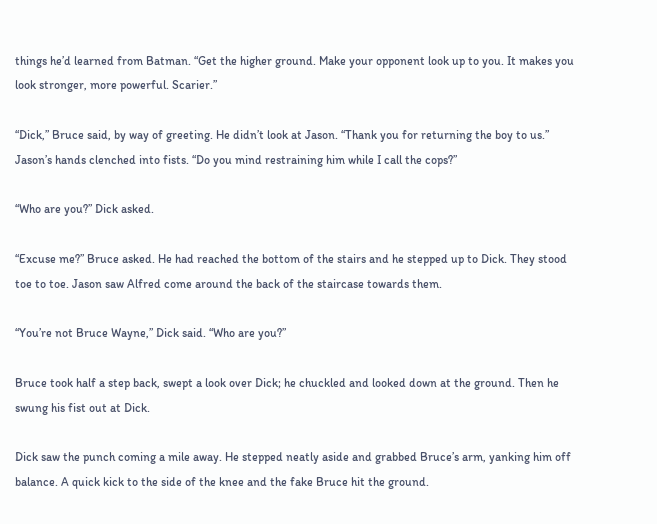things he’d learned from Batman. “Get the higher ground. Make your opponent look up to you. It makes you look stronger, more powerful. Scarier.”

“Dick,” Bruce said, by way of greeting. He didn’t look at Jason. “Thank you for returning the boy to us.” Jason’s hands clenched into fists. “Do you mind restraining him while I call the cops?”

“Who are you?” Dick asked.

“Excuse me?” Bruce asked. He had reached the bottom of the stairs and he stepped up to Dick. They stood toe to toe. Jason saw Alfred come around the back of the staircase towards them.

“You’re not Bruce Wayne,” Dick said. “Who are you?”

Bruce took half a step back, swept a look over Dick; he chuckled and looked down at the ground. Then he swung his fist out at Dick.

Dick saw the punch coming a mile away. He stepped neatly aside and grabbed Bruce’s arm, yanking him off balance. A quick kick to the side of the knee and the fake Bruce hit the ground.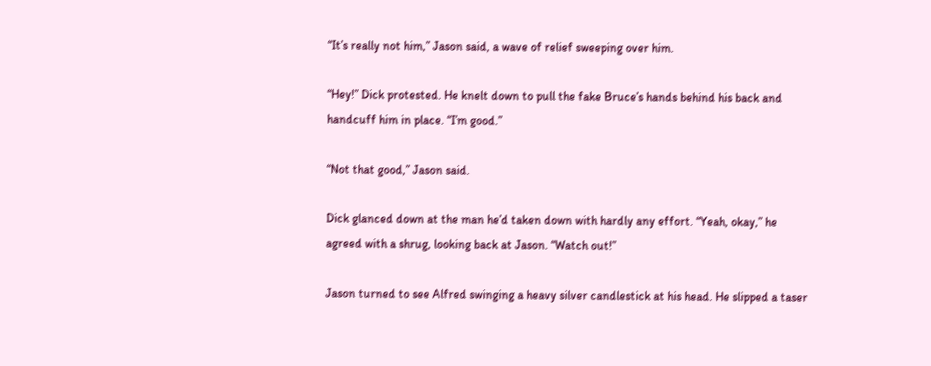“It’s really not him,” Jason said, a wave of relief sweeping over him.

“Hey!” Dick protested. He knelt down to pull the fake Bruce’s hands behind his back and handcuff him in place. “I’m good.”

“Not that good,” Jason said.

Dick glanced down at the man he’d taken down with hardly any effort. “Yeah, okay,” he agreed with a shrug, looking back at Jason. “Watch out!”

Jason turned to see Alfred swinging a heavy silver candlestick at his head. He slipped a taser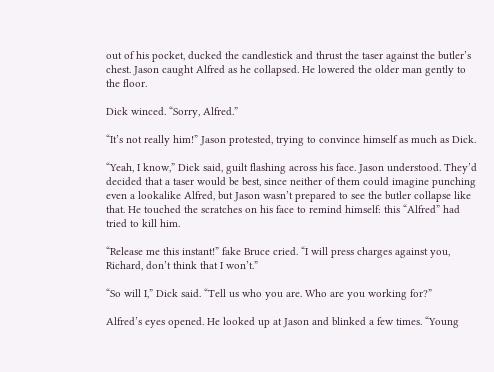out of his pocket, ducked the candlestick and thrust the taser against the butler’s chest. Jason caught Alfred as he collapsed. He lowered the older man gently to the floor.

Dick winced. “Sorry, Alfred.”

“It’s not really him!” Jason protested, trying to convince himself as much as Dick.

“Yeah, I know,” Dick said, guilt flashing across his face. Jason understood. They’d decided that a taser would be best, since neither of them could imagine punching even a lookalike Alfred, but Jason wasn’t prepared to see the butler collapse like that. He touched the scratches on his face to remind himself: this “Alfred” had tried to kill him.

“Release me this instant!” fake Bruce cried. “I will press charges against you, Richard, don’t think that I won’t.”

“So will I,” Dick said. “Tell us who you are. Who are you working for?”

Alfred’s eyes opened. He looked up at Jason and blinked a few times. “Young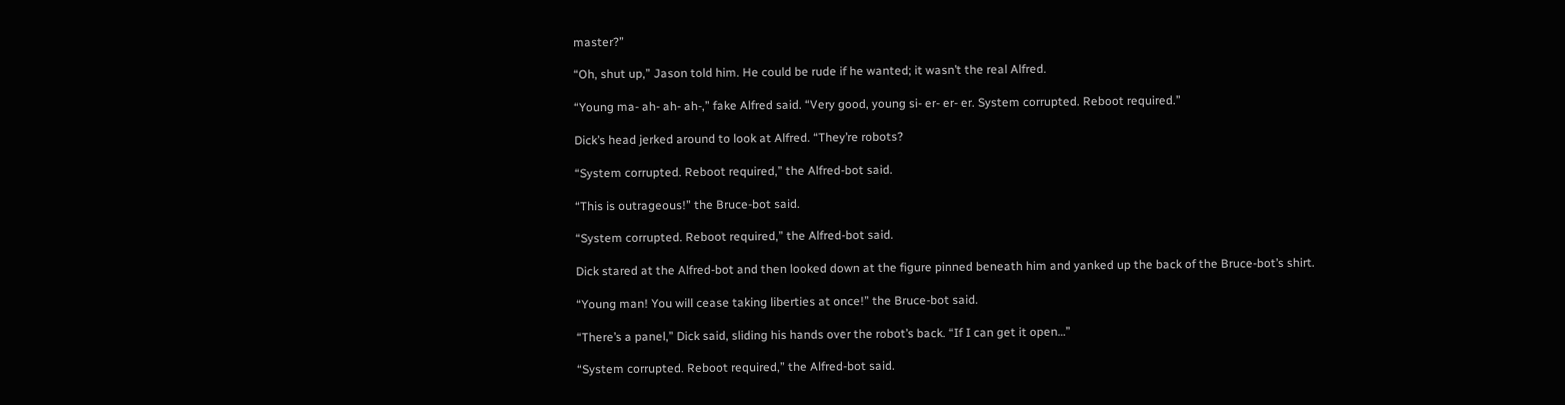master?”

“Oh, shut up,” Jason told him. He could be rude if he wanted; it wasn’t the real Alfred.

“Young ma- ah- ah- ah-,” fake Alfred said. “Very good, young si- er- er- er. System corrupted. Reboot required.”

Dick’s head jerked around to look at Alfred. “They’re robots?

“System corrupted. Reboot required,” the Alfred-bot said.

“This is outrageous!” the Bruce-bot said.

“System corrupted. Reboot required,” the Alfred-bot said.

Dick stared at the Alfred-bot and then looked down at the figure pinned beneath him and yanked up the back of the Bruce-bot’s shirt.

“Young man! You will cease taking liberties at once!” the Bruce-bot said.

“There’s a panel,” Dick said, sliding his hands over the robot’s back. “If I can get it open…”

“System corrupted. Reboot required,” the Alfred-bot said.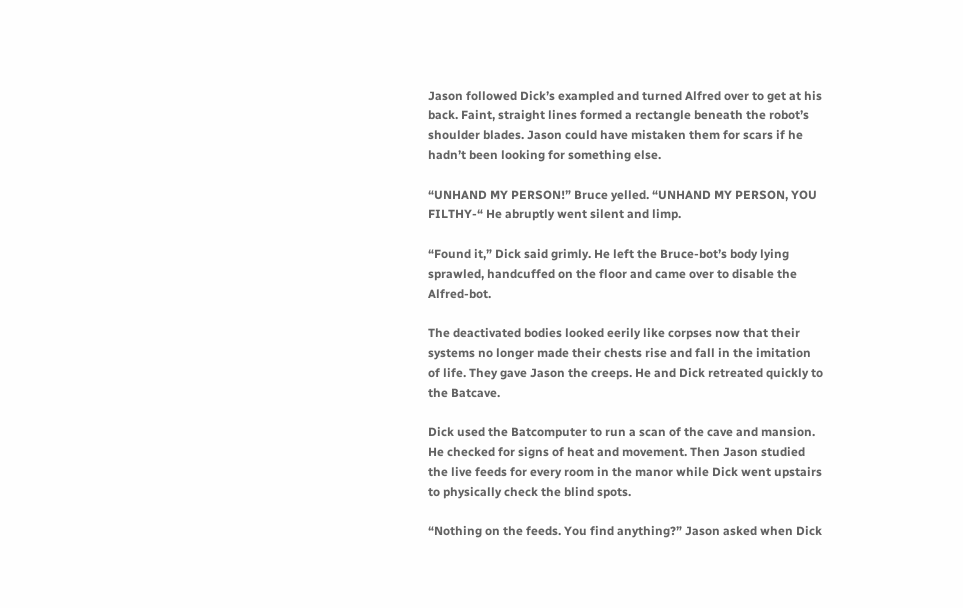Jason followed Dick’s exampled and turned Alfred over to get at his back. Faint, straight lines formed a rectangle beneath the robot’s shoulder blades. Jason could have mistaken them for scars if he hadn’t been looking for something else.

“UNHAND MY PERSON!” Bruce yelled. “UNHAND MY PERSON, YOU FILTHY-“ He abruptly went silent and limp.

“Found it,” Dick said grimly. He left the Bruce-bot’s body lying sprawled, handcuffed on the floor and came over to disable the Alfred-bot.

The deactivated bodies looked eerily like corpses now that their systems no longer made their chests rise and fall in the imitation of life. They gave Jason the creeps. He and Dick retreated quickly to the Batcave.

Dick used the Batcomputer to run a scan of the cave and mansion. He checked for signs of heat and movement. Then Jason studied the live feeds for every room in the manor while Dick went upstairs to physically check the blind spots.

“Nothing on the feeds. You find anything?” Jason asked when Dick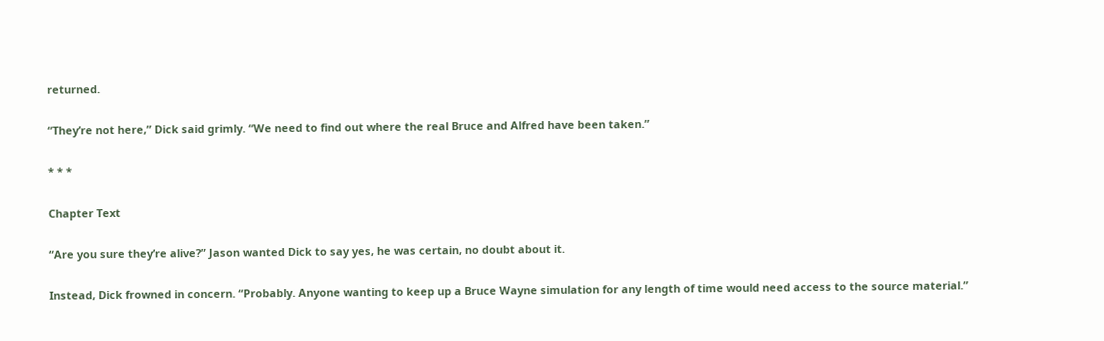returned.

“They’re not here,” Dick said grimly. “We need to find out where the real Bruce and Alfred have been taken.”

* * *

Chapter Text

“Are you sure they’re alive?” Jason wanted Dick to say yes, he was certain, no doubt about it.

Instead, Dick frowned in concern. “Probably. Anyone wanting to keep up a Bruce Wayne simulation for any length of time would need access to the source material.”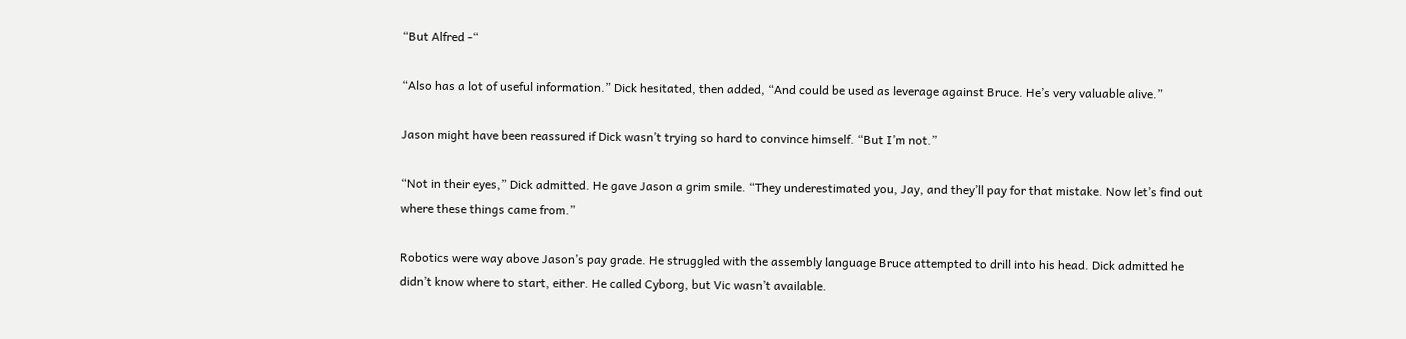“But Alfred -“

“Also has a lot of useful information.” Dick hesitated, then added, “And could be used as leverage against Bruce. He’s very valuable alive.”

Jason might have been reassured if Dick wasn’t trying so hard to convince himself. “But I’m not.”

“Not in their eyes,” Dick admitted. He gave Jason a grim smile. “They underestimated you, Jay, and they’ll pay for that mistake. Now let’s find out where these things came from.”

Robotics were way above Jason’s pay grade. He struggled with the assembly language Bruce attempted to drill into his head. Dick admitted he didn’t know where to start, either. He called Cyborg, but Vic wasn’t available.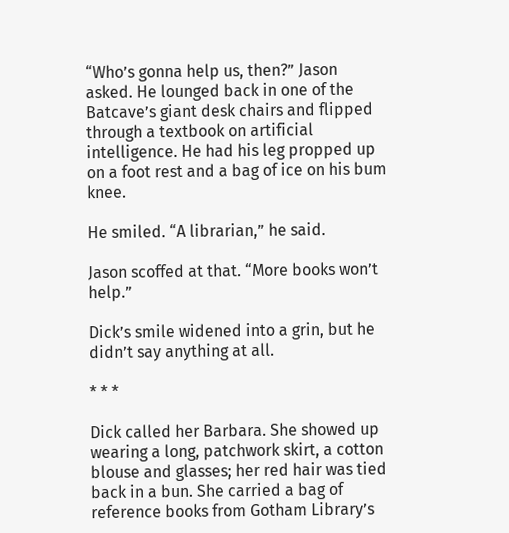“Who’s gonna help us, then?” Jason asked. He lounged back in one of the Batcave’s giant desk chairs and flipped through a textbook on artificial intelligence. He had his leg propped up on a foot rest and a bag of ice on his bum knee.

He smiled. “A librarian,” he said.

Jason scoffed at that. “More books won’t help.”

Dick’s smile widened into a grin, but he didn’t say anything at all.

* * *

Dick called her Barbara. She showed up wearing a long, patchwork skirt, a cotton blouse and glasses; her red hair was tied back in a bun. She carried a bag of reference books from Gotham Library’s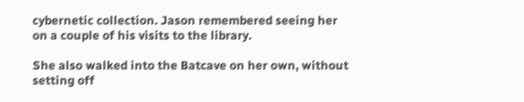cybernetic collection. Jason remembered seeing her on a couple of his visits to the library.

She also walked into the Batcave on her own, without setting off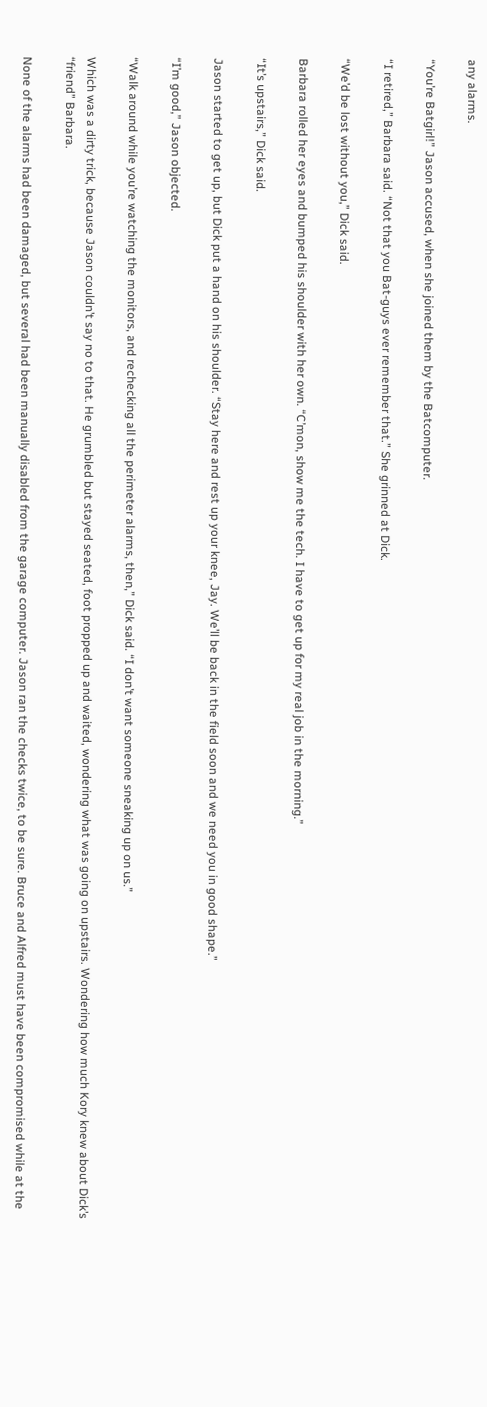any alarms.

“You’re Batgirl!” Jason accused, when she joined them by the Batcomputer.

“I retired,” Barbara said. “Not that you Bat-guys ever remember that.” She grinned at Dick.

“We’d be lost without you,” Dick said.

Barbara rolled her eyes and bumped his shoulder with her own. “C’mon, show me the tech. I have to get up for my real job in the morning.”

“It’s upstairs,” Dick said.

Jason started to get up, but Dick put a hand on his shoulder. “Stay here and rest up your knee, Jay. We’ll be back in the field soon and we need you in good shape.”

“I’m good,” Jason objected.

“Walk around while you’re watching the monitors, and rechecking all the perimeter alarms, then,” Dick said. “I don’t want someone sneaking up on us.”

Which was a dirty trick, because Jason couldn’t say no to that. He grumbled but stayed seated, foot propped up and waited, wondering what was going on upstairs. Wondering how much Kory knew about Dick’s “friend” Barbara.

None of the alarms had been damaged, but several had been manually disabled from the garage computer. Jason ran the checks twice, to be sure. Bruce and Alfred must have been compromised while at the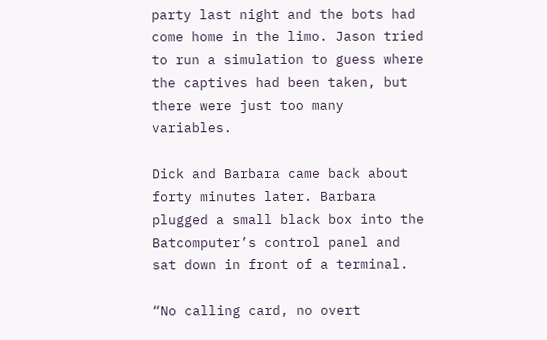party last night and the bots had come home in the limo. Jason tried to run a simulation to guess where the captives had been taken, but there were just too many variables.

Dick and Barbara came back about forty minutes later. Barbara plugged a small black box into the Batcomputer’s control panel and sat down in front of a terminal.

“No calling card, no overt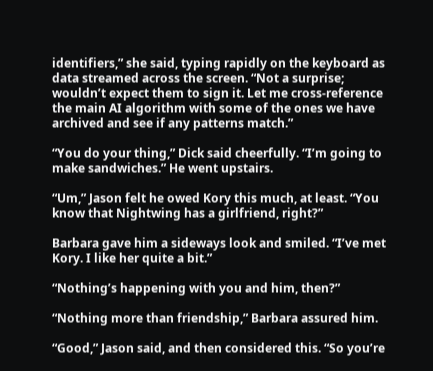identifiers,” she said, typing rapidly on the keyboard as data streamed across the screen. “Not a surprise; wouldn’t expect them to sign it. Let me cross-reference the main AI algorithm with some of the ones we have archived and see if any patterns match.”

“You do your thing,” Dick said cheerfully. “I’m going to make sandwiches.” He went upstairs.

“Um,” Jason felt he owed Kory this much, at least. “You know that Nightwing has a girlfriend, right?”

Barbara gave him a sideways look and smiled. “I’ve met Kory. I like her quite a bit.”

“Nothing’s happening with you and him, then?”

“Nothing more than friendship,” Barbara assured him.

“Good,” Jason said, and then considered this. “So you’re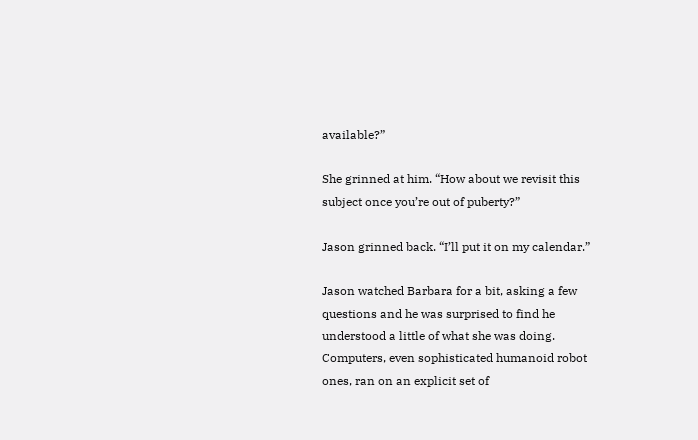available?”

She grinned at him. “How about we revisit this subject once you’re out of puberty?”

Jason grinned back. “I’ll put it on my calendar.”

Jason watched Barbara for a bit, asking a few questions and he was surprised to find he understood a little of what she was doing. Computers, even sophisticated humanoid robot ones, ran on an explicit set of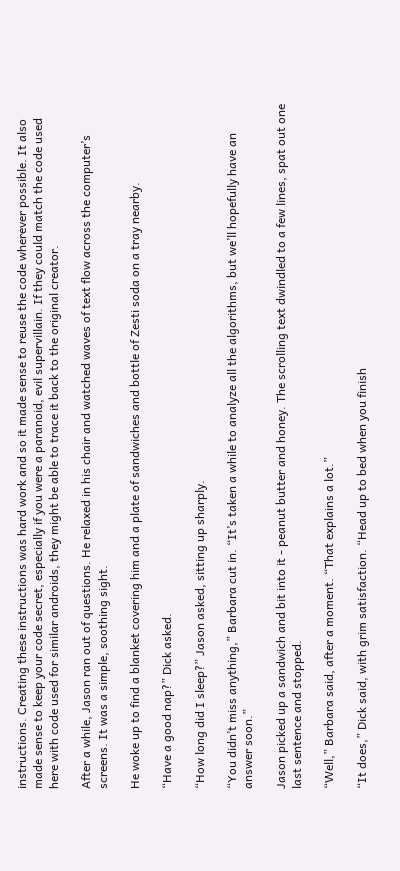instructions. Creating these instructions was hard work and so it made sense to reuse the code wherever possible. It also made sense to keep your code secret, especially if you were a paranoid, evil supervillain. If they could match the code used here with code used for similar androids, they might be able to trace it back to the original creator.

After a while, Jason ran out of questions. He relaxed in his chair and watched waves of text flow across the computer’s screens. It was a simple, soothing sight.

He woke up to find a blanket covering him and a plate of sandwiches and bottle of Zesti soda on a tray nearby.

“Have a good nap?” Dick asked.

“How long did I sleep?” Jason asked, sitting up sharply.

“You didn’t miss anything,” Barbara cut in. “It’s taken a while to analyze all the algorithms, but we’ll hopefully have an answer soon.”

Jason picked up a sandwich and bit into it - peanut butter and honey. The scrolling text dwindled to a few lines, spat out one last sentence and stopped.

“Well,” Barbara said, after a moment. “That explains a lot.”

“It does,” Dick said, with grim satisfaction. “Head up to bed when you finish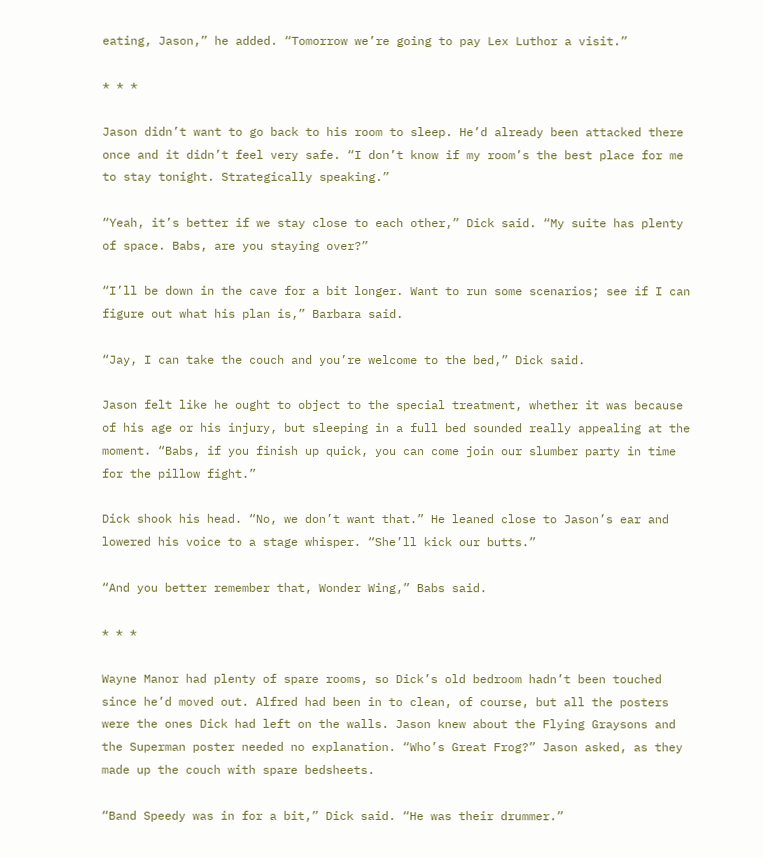eating, Jason,” he added. “Tomorrow we’re going to pay Lex Luthor a visit.”

* * *

Jason didn’t want to go back to his room to sleep. He’d already been attacked there once and it didn’t feel very safe. “I don’t know if my room’s the best place for me to stay tonight. Strategically speaking.”

“Yeah, it’s better if we stay close to each other,” Dick said. “My suite has plenty of space. Babs, are you staying over?”

“I’ll be down in the cave for a bit longer. Want to run some scenarios; see if I can figure out what his plan is,” Barbara said.

“Jay, I can take the couch and you’re welcome to the bed,” Dick said.

Jason felt like he ought to object to the special treatment, whether it was because of his age or his injury, but sleeping in a full bed sounded really appealing at the moment. “Babs, if you finish up quick, you can come join our slumber party in time for the pillow fight.”

Dick shook his head. “No, we don’t want that.” He leaned close to Jason’s ear and lowered his voice to a stage whisper. “She’ll kick our butts.”

“And you better remember that, Wonder Wing,” Babs said.

* * *

Wayne Manor had plenty of spare rooms, so Dick’s old bedroom hadn’t been touched since he’d moved out. Alfred had been in to clean, of course, but all the posters were the ones Dick had left on the walls. Jason knew about the Flying Graysons and the Superman poster needed no explanation. “Who’s Great Frog?” Jason asked, as they made up the couch with spare bedsheets.

“Band Speedy was in for a bit,” Dick said. “He was their drummer.”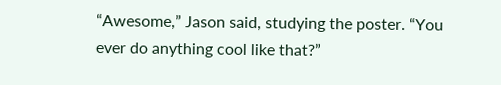“Awesome,” Jason said, studying the poster. “You ever do anything cool like that?”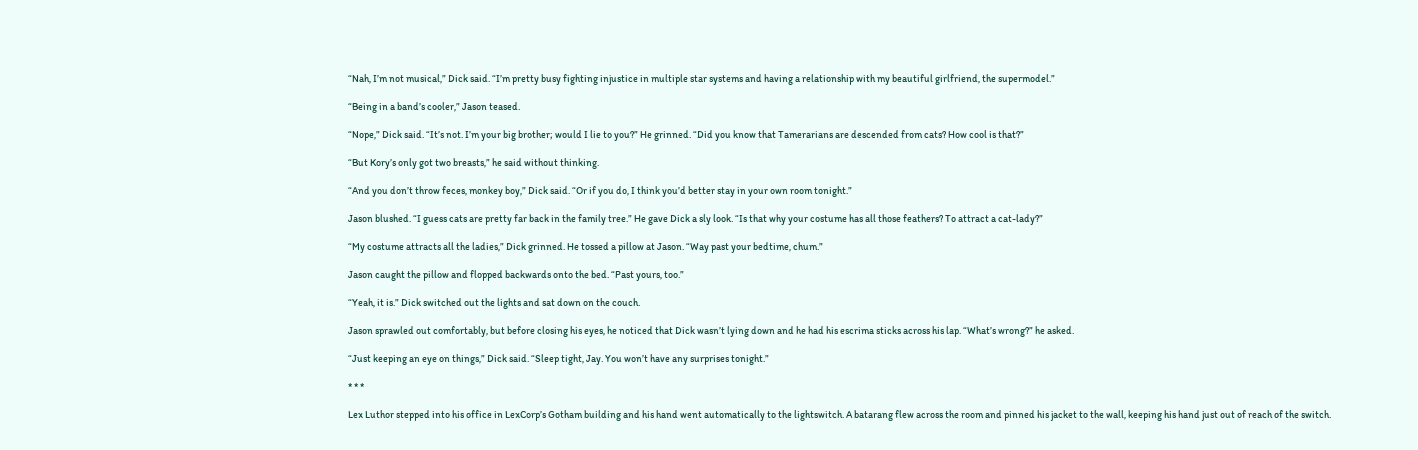“Nah, I’m not musical,” Dick said. “I’m pretty busy fighting injustice in multiple star systems and having a relationship with my beautiful girlfriend, the supermodel.”

“Being in a band’s cooler,” Jason teased.

“Nope,” Dick said. “It’s not. I’m your big brother; would I lie to you?” He grinned. “Did you know that Tamerarians are descended from cats? How cool is that?”

“But Kory’s only got two breasts,” he said without thinking.

“And you don’t throw feces, monkey boy,” Dick said. “Or if you do, I think you’d better stay in your own room tonight.”

Jason blushed. “I guess cats are pretty far back in the family tree.” He gave Dick a sly look. “Is that why your costume has all those feathers? To attract a cat-lady?”

“My costume attracts all the ladies,” Dick grinned. He tossed a pillow at Jason. “Way past your bedtime, chum.”

Jason caught the pillow and flopped backwards onto the bed. “Past yours, too.”

“Yeah, it is.” Dick switched out the lights and sat down on the couch.

Jason sprawled out comfortably, but before closing his eyes, he noticed that Dick wasn’t lying down and he had his escrima sticks across his lap. “What’s wrong?” he asked.

“Just keeping an eye on things,” Dick said. “Sleep tight, Jay. You won’t have any surprises tonight.”

* * *

Lex Luthor stepped into his office in LexCorp’s Gotham building and his hand went automatically to the lightswitch. A batarang flew across the room and pinned his jacket to the wall, keeping his hand just out of reach of the switch.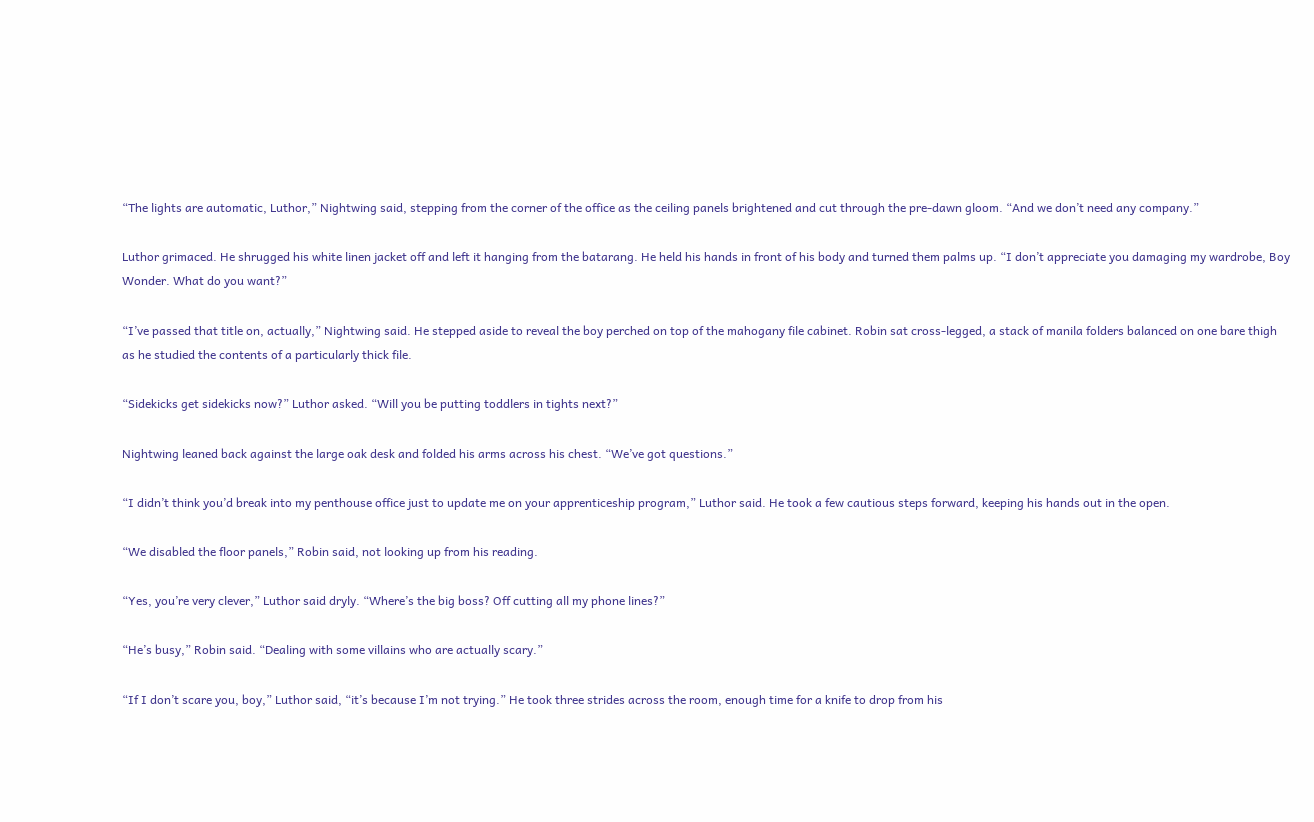“The lights are automatic, Luthor,” Nightwing said, stepping from the corner of the office as the ceiling panels brightened and cut through the pre-dawn gloom. “And we don’t need any company.”

Luthor grimaced. He shrugged his white linen jacket off and left it hanging from the batarang. He held his hands in front of his body and turned them palms up. “I don’t appreciate you damaging my wardrobe, Boy Wonder. What do you want?”

“I’ve passed that title on, actually,” Nightwing said. He stepped aside to reveal the boy perched on top of the mahogany file cabinet. Robin sat cross-legged, a stack of manila folders balanced on one bare thigh as he studied the contents of a particularly thick file.

“Sidekicks get sidekicks now?” Luthor asked. “Will you be putting toddlers in tights next?”

Nightwing leaned back against the large oak desk and folded his arms across his chest. “We’ve got questions.”

“I didn’t think you’d break into my penthouse office just to update me on your apprenticeship program,” Luthor said. He took a few cautious steps forward, keeping his hands out in the open.

“We disabled the floor panels,” Robin said, not looking up from his reading.

“Yes, you’re very clever,” Luthor said dryly. “Where’s the big boss? Off cutting all my phone lines?”

“He’s busy,” Robin said. “Dealing with some villains who are actually scary.”

“If I don’t scare you, boy,” Luthor said, “it’s because I’m not trying.” He took three strides across the room, enough time for a knife to drop from his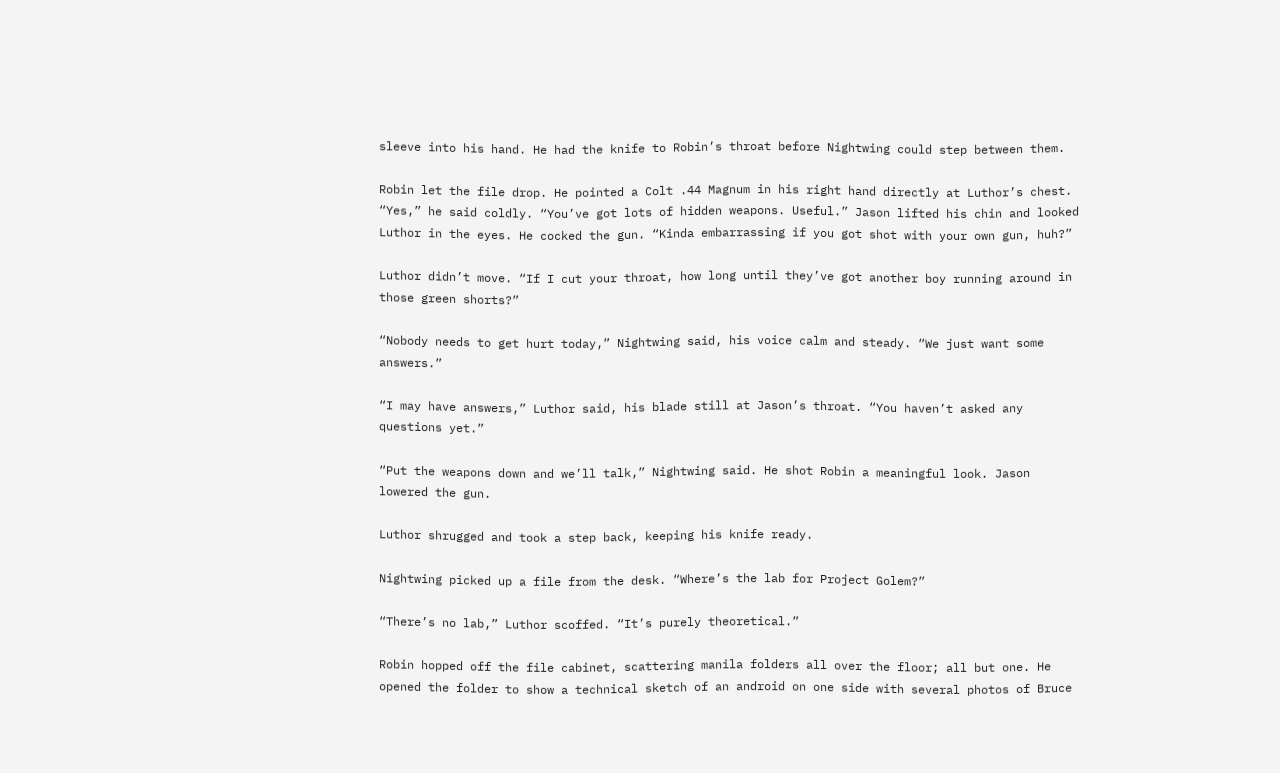sleeve into his hand. He had the knife to Robin’s throat before Nightwing could step between them.

Robin let the file drop. He pointed a Colt .44 Magnum in his right hand directly at Luthor’s chest. “Yes,” he said coldly. “You’ve got lots of hidden weapons. Useful.” Jason lifted his chin and looked Luthor in the eyes. He cocked the gun. “Kinda embarrassing if you got shot with your own gun, huh?”

Luthor didn’t move. “If I cut your throat, how long until they’ve got another boy running around in those green shorts?”

“Nobody needs to get hurt today,” Nightwing said, his voice calm and steady. “We just want some answers.”

“I may have answers,” Luthor said, his blade still at Jason’s throat. “You haven’t asked any questions yet.”

“Put the weapons down and we’ll talk,” Nightwing said. He shot Robin a meaningful look. Jason lowered the gun.

Luthor shrugged and took a step back, keeping his knife ready.

Nightwing picked up a file from the desk. “Where’s the lab for Project Golem?”

“There’s no lab,” Luthor scoffed. “It’s purely theoretical.”

Robin hopped off the file cabinet, scattering manila folders all over the floor; all but one. He opened the folder to show a technical sketch of an android on one side with several photos of Bruce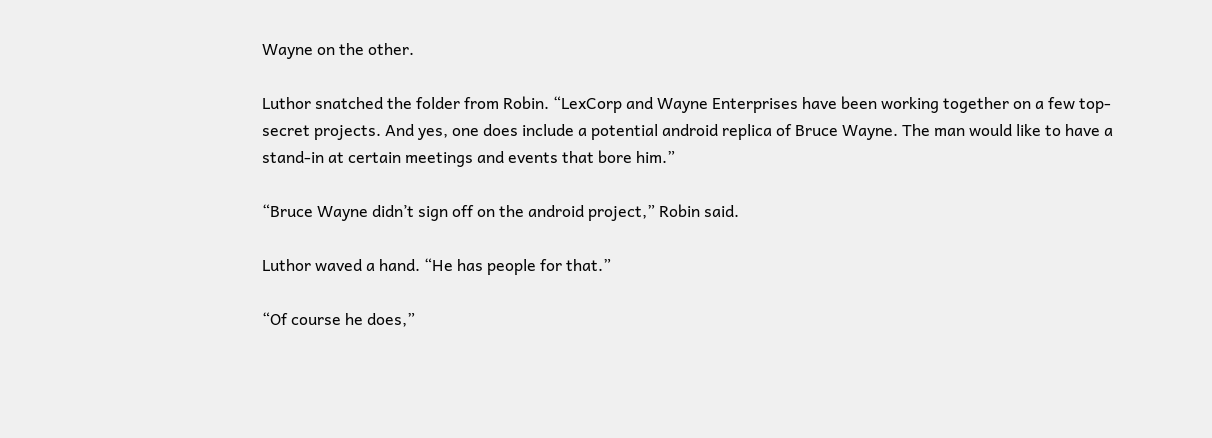Wayne on the other.

Luthor snatched the folder from Robin. “LexCorp and Wayne Enterprises have been working together on a few top-secret projects. And yes, one does include a potential android replica of Bruce Wayne. The man would like to have a stand-in at certain meetings and events that bore him.”

“Bruce Wayne didn’t sign off on the android project,” Robin said.

Luthor waved a hand. “He has people for that.”

“Of course he does,”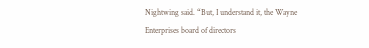Nightwing said. “But, I understand it, the Wayne Enterprises board of directors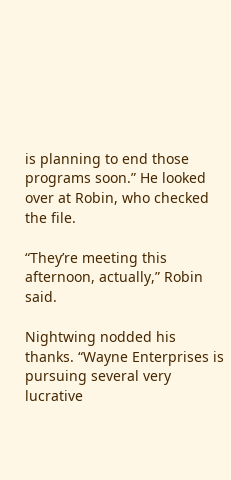is planning to end those programs soon.” He looked over at Robin, who checked the file.

“They’re meeting this afternoon, actually,” Robin said.

Nightwing nodded his thanks. “Wayne Enterprises is pursuing several very lucrative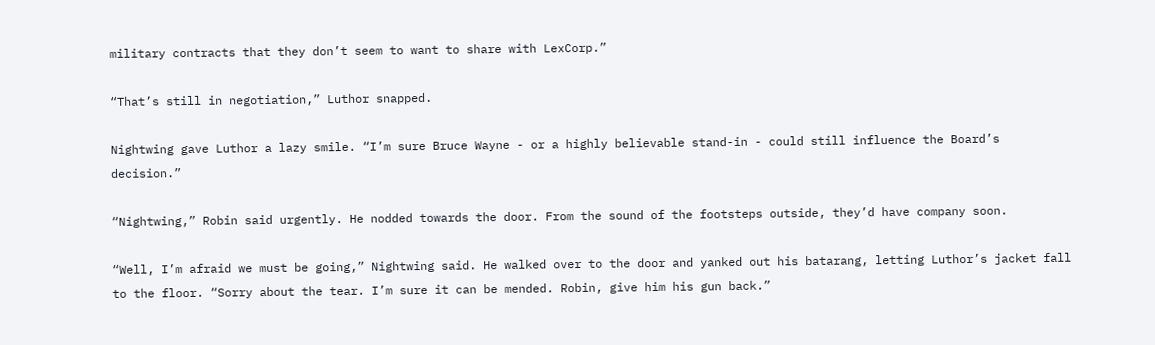military contracts that they don’t seem to want to share with LexCorp.”

“That’s still in negotiation,” Luthor snapped.

Nightwing gave Luthor a lazy smile. “I’m sure Bruce Wayne - or a highly believable stand-in - could still influence the Board’s decision.”

“Nightwing,” Robin said urgently. He nodded towards the door. From the sound of the footsteps outside, they’d have company soon.

“Well, I’m afraid we must be going,” Nightwing said. He walked over to the door and yanked out his batarang, letting Luthor’s jacket fall to the floor. “Sorry about the tear. I’m sure it can be mended. Robin, give him his gun back.”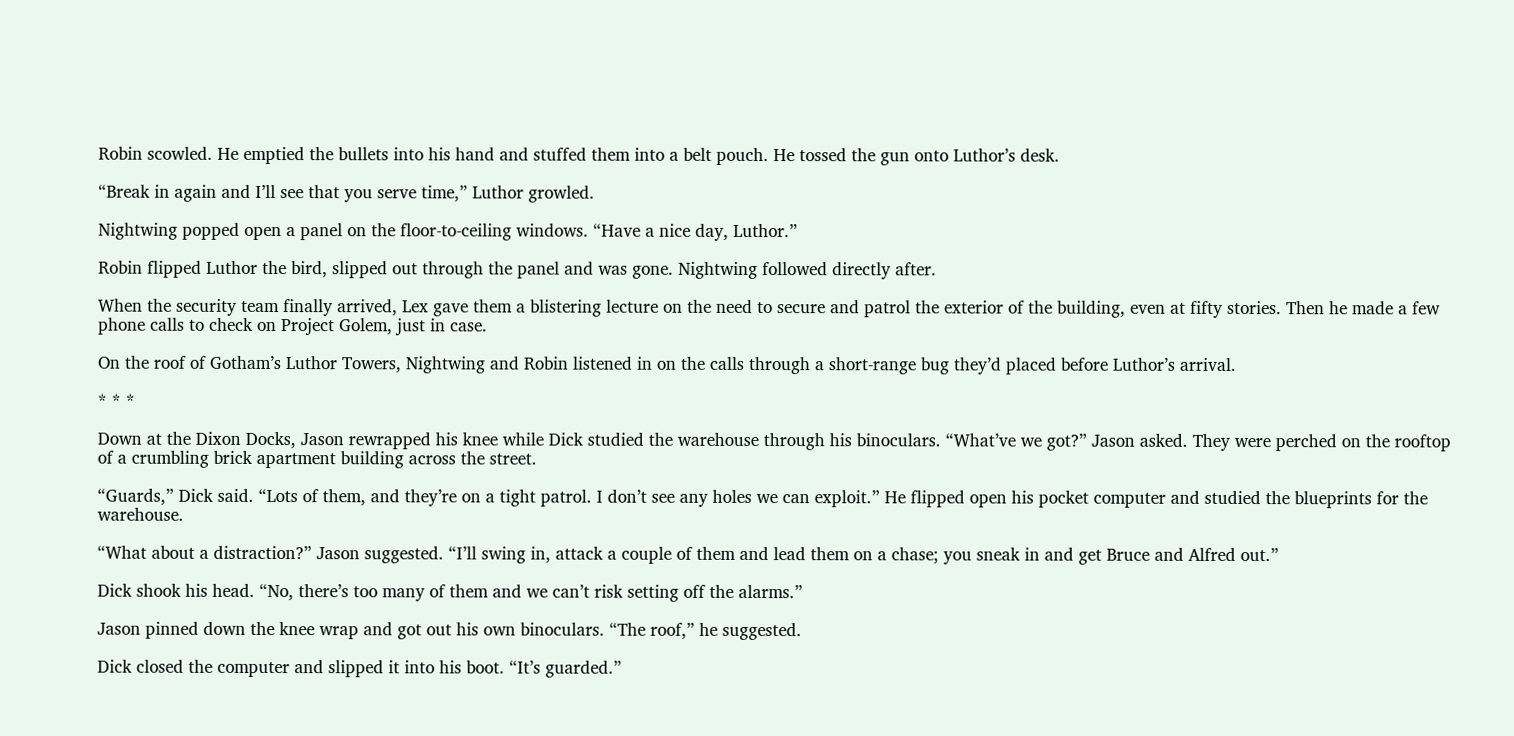Robin scowled. He emptied the bullets into his hand and stuffed them into a belt pouch. He tossed the gun onto Luthor’s desk.

“Break in again and I’ll see that you serve time,” Luthor growled.

Nightwing popped open a panel on the floor-to-ceiling windows. “Have a nice day, Luthor.”

Robin flipped Luthor the bird, slipped out through the panel and was gone. Nightwing followed directly after.

When the security team finally arrived, Lex gave them a blistering lecture on the need to secure and patrol the exterior of the building, even at fifty stories. Then he made a few phone calls to check on Project Golem, just in case.

On the roof of Gotham’s Luthor Towers, Nightwing and Robin listened in on the calls through a short-range bug they’d placed before Luthor’s arrival.

* * *

Down at the Dixon Docks, Jason rewrapped his knee while Dick studied the warehouse through his binoculars. “What’ve we got?” Jason asked. They were perched on the rooftop of a crumbling brick apartment building across the street.

“Guards,” Dick said. “Lots of them, and they’re on a tight patrol. I don’t see any holes we can exploit.” He flipped open his pocket computer and studied the blueprints for the warehouse.

“What about a distraction?” Jason suggested. “I’ll swing in, attack a couple of them and lead them on a chase; you sneak in and get Bruce and Alfred out.”

Dick shook his head. “No, there’s too many of them and we can’t risk setting off the alarms.”

Jason pinned down the knee wrap and got out his own binoculars. “The roof,” he suggested.

Dick closed the computer and slipped it into his boot. “It’s guarded.”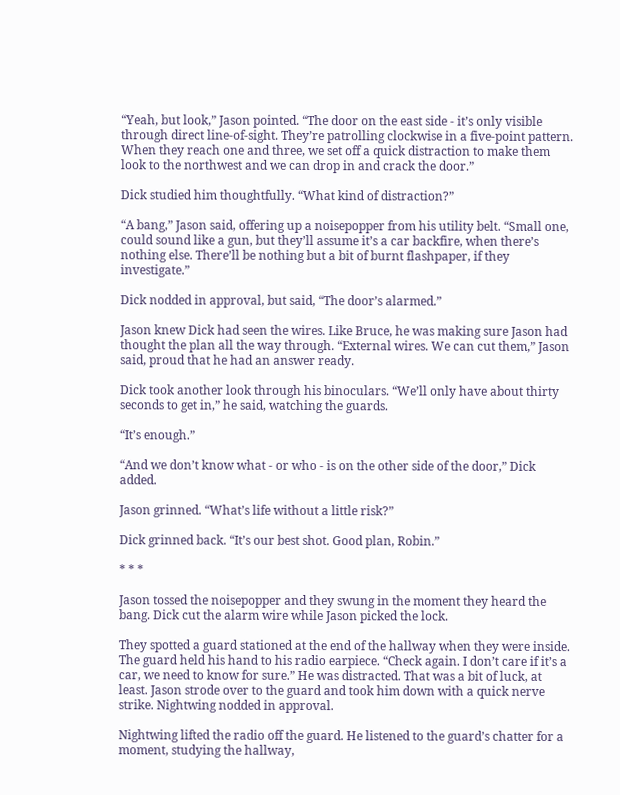“Yeah, but look,” Jason pointed. “The door on the east side - it’s only visible through direct line-of-sight. They’re patrolling clockwise in a five-point pattern. When they reach one and three, we set off a quick distraction to make them look to the northwest and we can drop in and crack the door.”

Dick studied him thoughtfully. “What kind of distraction?”

“A bang,” Jason said, offering up a noisepopper from his utility belt. “Small one, could sound like a gun, but they’ll assume it’s a car backfire, when there’s nothing else. There’ll be nothing but a bit of burnt flashpaper, if they investigate.”

Dick nodded in approval, but said, “The door’s alarmed.”

Jason knew Dick had seen the wires. Like Bruce, he was making sure Jason had thought the plan all the way through. “External wires. We can cut them,” Jason said, proud that he had an answer ready.

Dick took another look through his binoculars. “We’ll only have about thirty seconds to get in,” he said, watching the guards.

“It’s enough.”

“And we don’t know what - or who - is on the other side of the door,” Dick added.

Jason grinned. “What’s life without a little risk?”

Dick grinned back. “It’s our best shot. Good plan, Robin.”

* * *

Jason tossed the noisepopper and they swung in the moment they heard the bang. Dick cut the alarm wire while Jason picked the lock.

They spotted a guard stationed at the end of the hallway when they were inside. The guard held his hand to his radio earpiece. “Check again. I don’t care if it’s a car, we need to know for sure.” He was distracted. That was a bit of luck, at least. Jason strode over to the guard and took him down with a quick nerve strike. Nightwing nodded in approval.

Nightwing lifted the radio off the guard. He listened to the guard’s chatter for a moment, studying the hallway,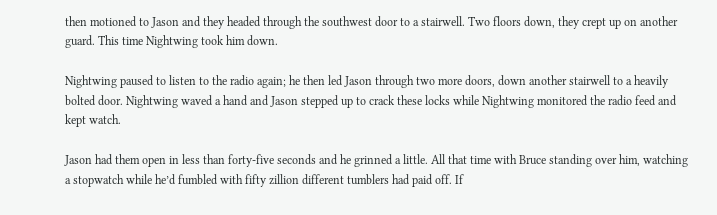then motioned to Jason and they headed through the southwest door to a stairwell. Two floors down, they crept up on another guard. This time Nightwing took him down.

Nightwing paused to listen to the radio again; he then led Jason through two more doors, down another stairwell to a heavily bolted door. Nightwing waved a hand and Jason stepped up to crack these locks while Nightwing monitored the radio feed and kept watch.

Jason had them open in less than forty-five seconds and he grinned a little. All that time with Bruce standing over him, watching a stopwatch while he’d fumbled with fifty zillion different tumblers had paid off. If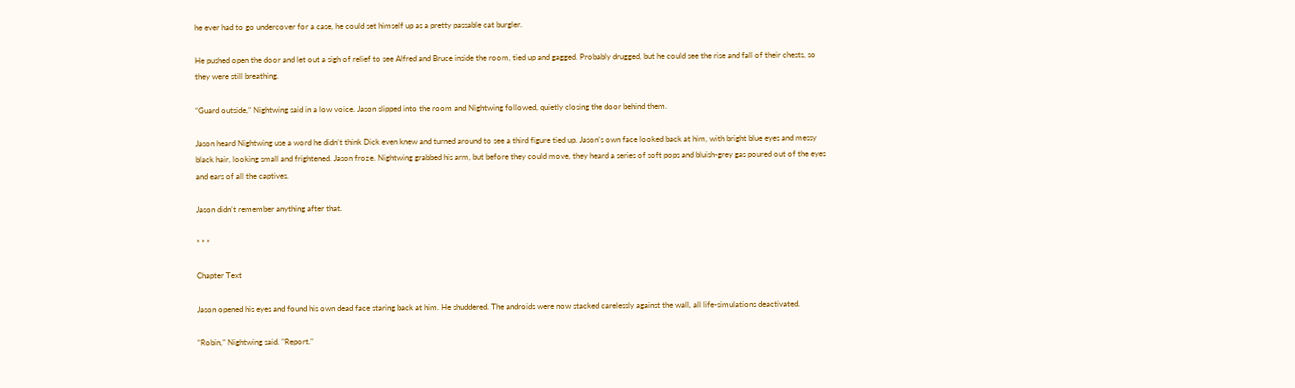he ever had to go undercover for a case, he could set himself up as a pretty passable cat burgler.

He pushed open the door and let out a sigh of relief to see Alfred and Bruce inside the room, tied up and gagged. Probably drugged, but he could see the rise and fall of their chests, so they were still breathing.

“Guard outside,” Nightwing said in a low voice. Jason slipped into the room and Nightwing followed, quietly closing the door behind them.

Jason heard Nightwing use a word he didn’t think Dick even knew and turned around to see a third figure tied up. Jason’s own face looked back at him, with bright blue eyes and messy black hair, looking small and frightened. Jason froze. Nightwing grabbed his arm, but before they could move, they heard a series of soft pops and bluish-grey gas poured out of the eyes and ears of all the captives.

Jason didn’t remember anything after that.

* * *

Chapter Text

Jason opened his eyes and found his own dead face staring back at him. He shuddered. The androids were now stacked carelessly against the wall, all life-simulations deactivated.

“Robin,” Nightwing said. "Report."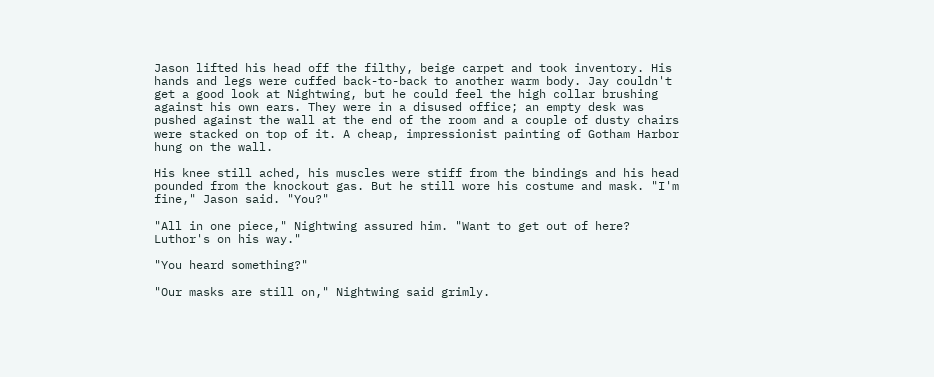Jason lifted his head off the filthy, beige carpet and took inventory. His hands and legs were cuffed back-to-back to another warm body. Jay couldn't get a good look at Nightwing, but he could feel the high collar brushing against his own ears. They were in a disused office; an empty desk was pushed against the wall at the end of the room and a couple of dusty chairs were stacked on top of it. A cheap, impressionist painting of Gotham Harbor hung on the wall.

His knee still ached, his muscles were stiff from the bindings and his head pounded from the knockout gas. But he still wore his costume and mask. "I'm fine," Jason said. "You?"

"All in one piece," Nightwing assured him. "Want to get out of here? Luthor's on his way."

"You heard something?"

"Our masks are still on," Nightwing said grimly.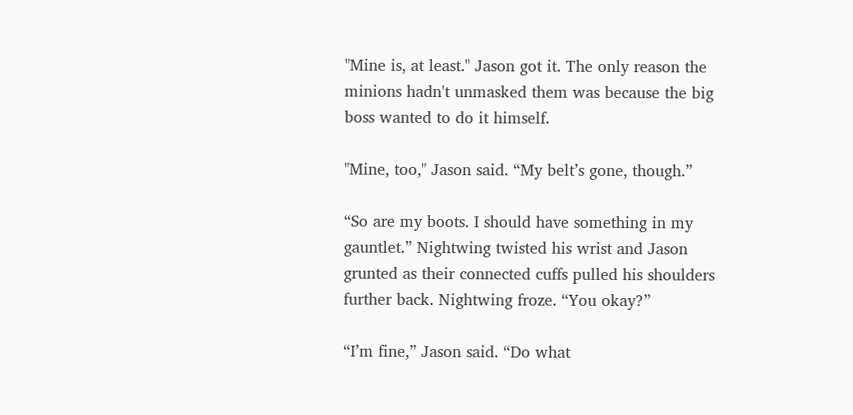"Mine is, at least." Jason got it. The only reason the minions hadn't unmasked them was because the big boss wanted to do it himself.

"Mine, too," Jason said. “My belt’s gone, though.”

“So are my boots. I should have something in my gauntlet.” Nightwing twisted his wrist and Jason grunted as their connected cuffs pulled his shoulders further back. Nightwing froze. “You okay?”

“I’m fine,” Jason said. “Do what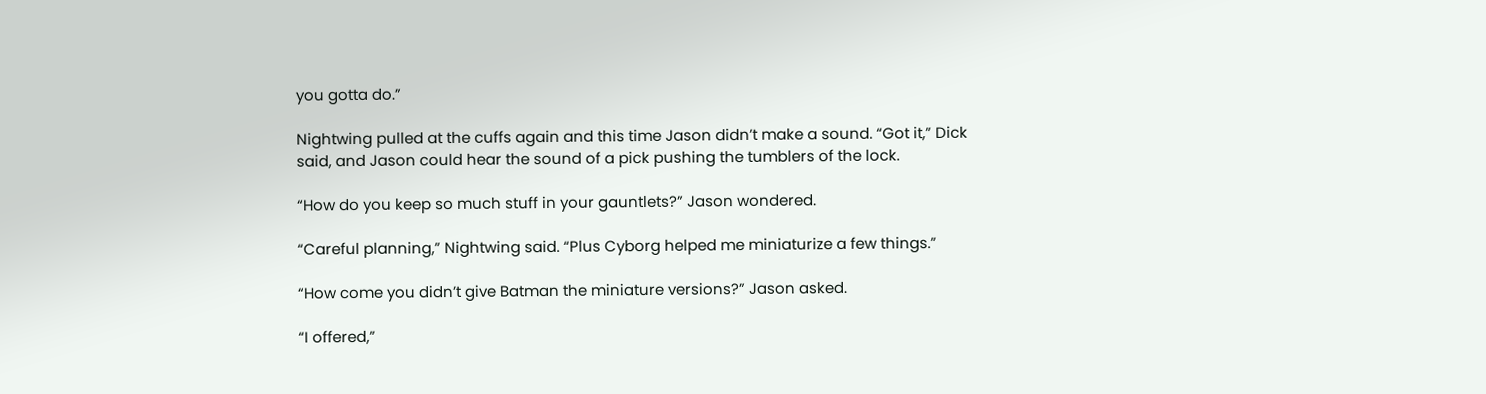you gotta do.”

Nightwing pulled at the cuffs again and this time Jason didn’t make a sound. “Got it,” Dick said, and Jason could hear the sound of a pick pushing the tumblers of the lock.

“How do you keep so much stuff in your gauntlets?” Jason wondered.

“Careful planning,” Nightwing said. “Plus Cyborg helped me miniaturize a few things.”

“How come you didn’t give Batman the miniature versions?” Jason asked.

“I offered,”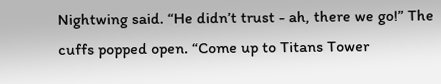Nightwing said. “He didn’t trust - ah, there we go!” The cuffs popped open. “Come up to Titans Tower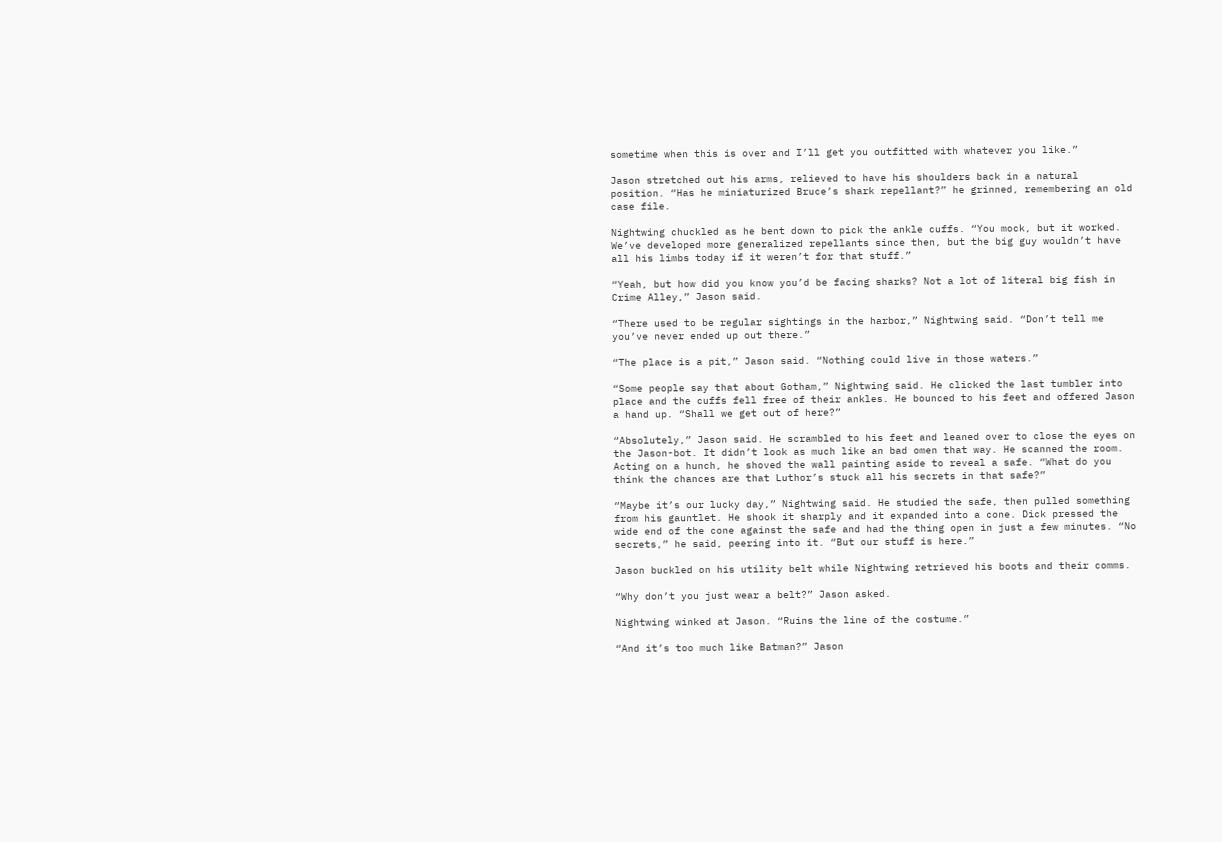sometime when this is over and I’ll get you outfitted with whatever you like.”

Jason stretched out his arms, relieved to have his shoulders back in a natural position. “Has he miniaturized Bruce’s shark repellant?” he grinned, remembering an old case file.

Nightwing chuckled as he bent down to pick the ankle cuffs. “You mock, but it worked. We’ve developed more generalized repellants since then, but the big guy wouldn’t have all his limbs today if it weren’t for that stuff.”

“Yeah, but how did you know you’d be facing sharks? Not a lot of literal big fish in Crime Alley,” Jason said.

“There used to be regular sightings in the harbor,” Nightwing said. “Don’t tell me you’ve never ended up out there.”

“The place is a pit,” Jason said. “Nothing could live in those waters.”

“Some people say that about Gotham,” Nightwing said. He clicked the last tumbler into place and the cuffs fell free of their ankles. He bounced to his feet and offered Jason a hand up. “Shall we get out of here?”

“Absolutely,” Jason said. He scrambled to his feet and leaned over to close the eyes on the Jason-bot. It didn’t look as much like an bad omen that way. He scanned the room. Acting on a hunch, he shoved the wall painting aside to reveal a safe. “What do you think the chances are that Luthor’s stuck all his secrets in that safe?”

“Maybe it’s our lucky day,” Nightwing said. He studied the safe, then pulled something from his gauntlet. He shook it sharply and it expanded into a cone. Dick pressed the wide end of the cone against the safe and had the thing open in just a few minutes. “No secrets,” he said, peering into it. “But our stuff is here.”

Jason buckled on his utility belt while Nightwing retrieved his boots and their comms.

“Why don’t you just wear a belt?” Jason asked.

Nightwing winked at Jason. “Ruins the line of the costume.”

“And it’s too much like Batman?” Jason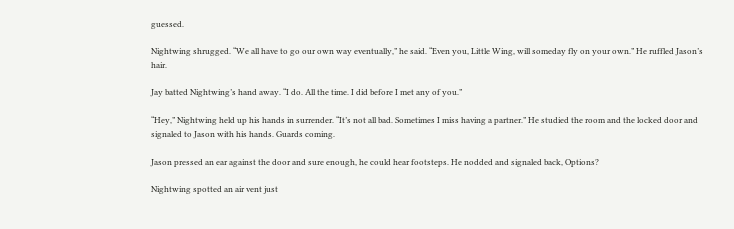guessed.

Nightwing shrugged. “We all have to go our own way eventually,” he said. “Even you, Little Wing, will someday fly on your own.” He ruffled Jason’s hair.

Jay batted Nightwing’s hand away. “I do. All the time. I did before I met any of you.”

“Hey,” Nightwing held up his hands in surrender. “It’s not all bad. Sometimes I miss having a partner.” He studied the room and the locked door and signaled to Jason with his hands. Guards coming.

Jason pressed an ear against the door and sure enough, he could hear footsteps. He nodded and signaled back, Options?

Nightwing spotted an air vent just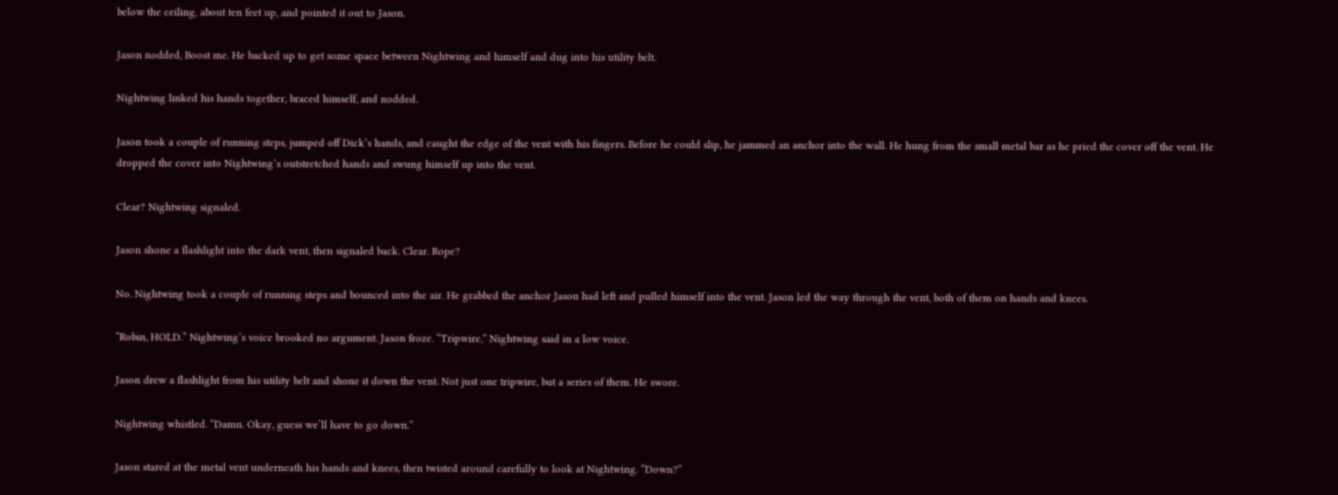below the ceiling, about ten feet up, and pointed it out to Jason.

Jason nodded, Boost me. He backed up to get some space between Nightwing and himself and dug into his utility belt.

Nightwing linked his hands together, braced himself, and nodded.

Jason took a couple of running steps, jumped off Dick’s hands, and caught the edge of the vent with his fingers. Before he could slip, he jammed an anchor into the wall. He hung from the small metal bar as he pried the cover off the vent. He dropped the cover into Nightwing’s outstretched hands and swung himself up into the vent.

Clear? Nightwing signaled.

Jason shone a flashlight into the dark vent, then signaled back. Clear. Rope?

No. Nightwing took a couple of running steps and bounced into the air. He grabbed the anchor Jason had left and pulled himself into the vent. Jason led the way through the vent, both of them on hands and knees.

“Robin, HOLD.” Nightwing’s voice brooked no argument. Jason froze. “Tripwire,” Nightwing said in a low voice.

Jason drew a flashlight from his utility belt and shone it down the vent. Not just one tripwire, but a series of them. He swore.

Nightwing whistled. “Damn. Okay, guess we’ll have to go down.”

Jason stared at the metal vent underneath his hands and knees, then twisted around carefully to look at Nightwing. “Down?”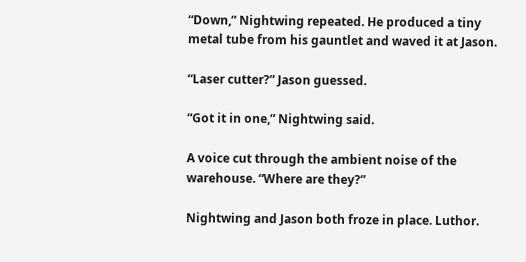“Down,” Nightwing repeated. He produced a tiny metal tube from his gauntlet and waved it at Jason.

“Laser cutter?” Jason guessed.

“Got it in one,” Nightwing said.

A voice cut through the ambient noise of the warehouse. “Where are they?”

Nightwing and Jason both froze in place. Luthor.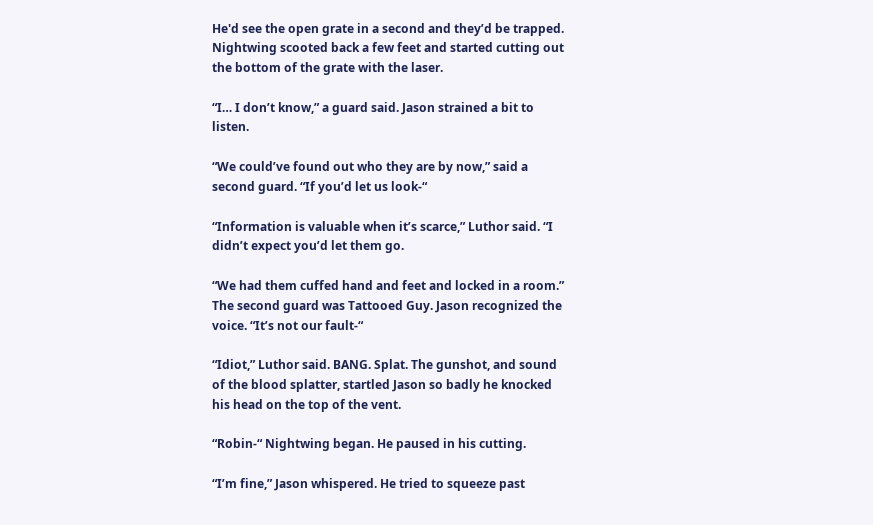He'd see the open grate in a second and they’d be trapped. Nightwing scooted back a few feet and started cutting out the bottom of the grate with the laser.

“I… I don’t know,” a guard said. Jason strained a bit to listen.

“We could’ve found out who they are by now,” said a second guard. “If you’d let us look-“

“Information is valuable when it’s scarce,” Luthor said. “I didn’t expect you’d let them go.

“We had them cuffed hand and feet and locked in a room.” The second guard was Tattooed Guy. Jason recognized the voice. “It’s not our fault-“

“Idiot,” Luthor said. BANG. Splat. The gunshot, and sound of the blood splatter, startled Jason so badly he knocked his head on the top of the vent.

“Robin-“ Nightwing began. He paused in his cutting.

“I’m fine,” Jason whispered. He tried to squeeze past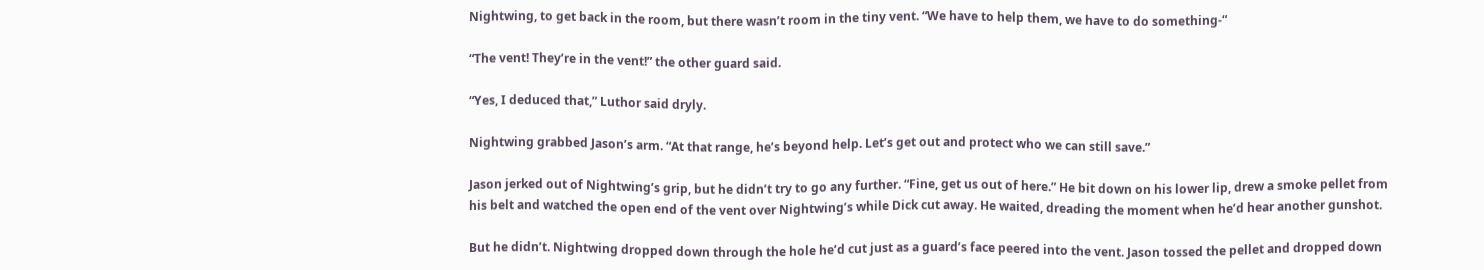Nightwing, to get back in the room, but there wasn’t room in the tiny vent. “We have to help them, we have to do something-“

“The vent! They’re in the vent!” the other guard said.

“Yes, I deduced that,” Luthor said dryly.

Nightwing grabbed Jason’s arm. “At that range, he’s beyond help. Let’s get out and protect who we can still save.”

Jason jerked out of Nightwing’s grip, but he didn’t try to go any further. “Fine, get us out of here.” He bit down on his lower lip, drew a smoke pellet from his belt and watched the open end of the vent over Nightwing’s while Dick cut away. He waited, dreading the moment when he’d hear another gunshot.

But he didn’t. Nightwing dropped down through the hole he’d cut just as a guard’s face peered into the vent. Jason tossed the pellet and dropped down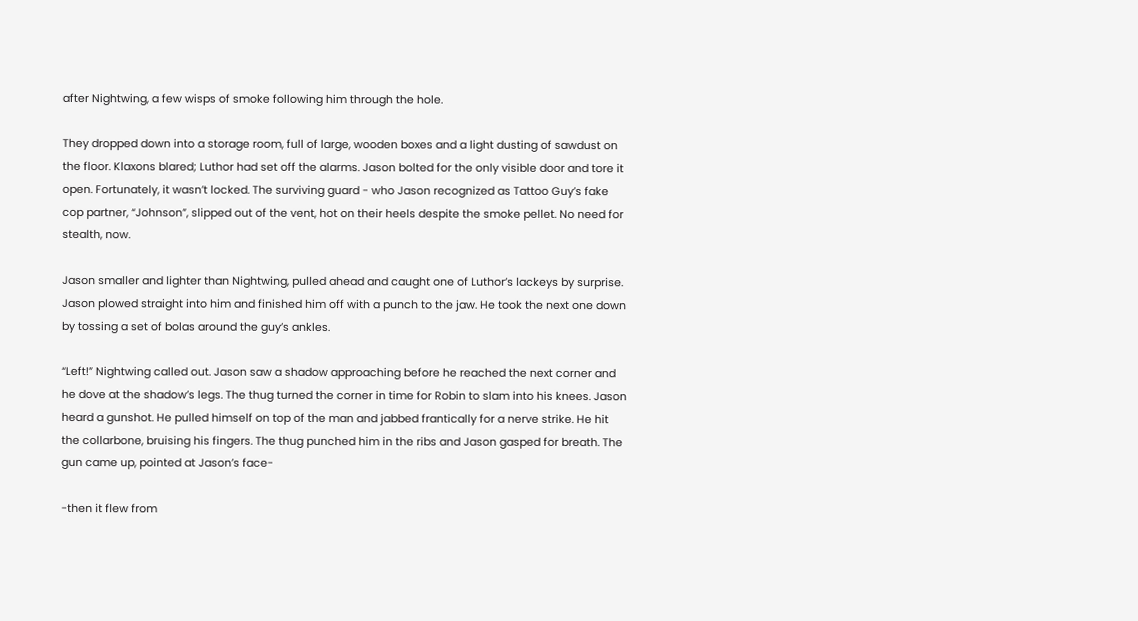after Nightwing, a few wisps of smoke following him through the hole.

They dropped down into a storage room, full of large, wooden boxes and a light dusting of sawdust on the floor. Klaxons blared; Luthor had set off the alarms. Jason bolted for the only visible door and tore it open. Fortunately, it wasn’t locked. The surviving guard - who Jason recognized as Tattoo Guy’s fake cop partner, “Johnson”, slipped out of the vent, hot on their heels despite the smoke pellet. No need for stealth, now.

Jason smaller and lighter than Nightwing, pulled ahead and caught one of Luthor’s lackeys by surprise. Jason plowed straight into him and finished him off with a punch to the jaw. He took the next one down by tossing a set of bolas around the guy’s ankles.

“Left!” Nightwing called out. Jason saw a shadow approaching before he reached the next corner and he dove at the shadow’s legs. The thug turned the corner in time for Robin to slam into his knees. Jason heard a gunshot. He pulled himself on top of the man and jabbed frantically for a nerve strike. He hit the collarbone, bruising his fingers. The thug punched him in the ribs and Jason gasped for breath. The gun came up, pointed at Jason’s face-

-then it flew from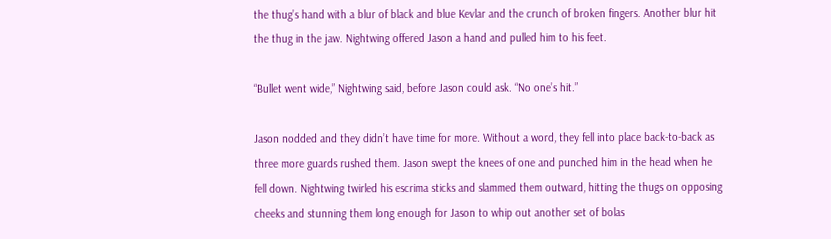the thug’s hand with a blur of black and blue Kevlar and the crunch of broken fingers. Another blur hit the thug in the jaw. Nightwing offered Jason a hand and pulled him to his feet.

“Bullet went wide,” Nightwing said, before Jason could ask. “No one’s hit.”

Jason nodded and they didn’t have time for more. Without a word, they fell into place back-to-back as three more guards rushed them. Jason swept the knees of one and punched him in the head when he fell down. Nightwing twirled his escrima sticks and slammed them outward, hitting the thugs on opposing cheeks and stunning them long enough for Jason to whip out another set of bolas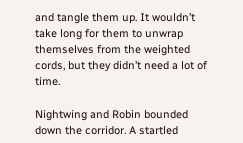and tangle them up. It wouldn’t take long for them to unwrap themselves from the weighted cords, but they didn’t need a lot of time.

Nightwing and Robin bounded down the corridor. A startled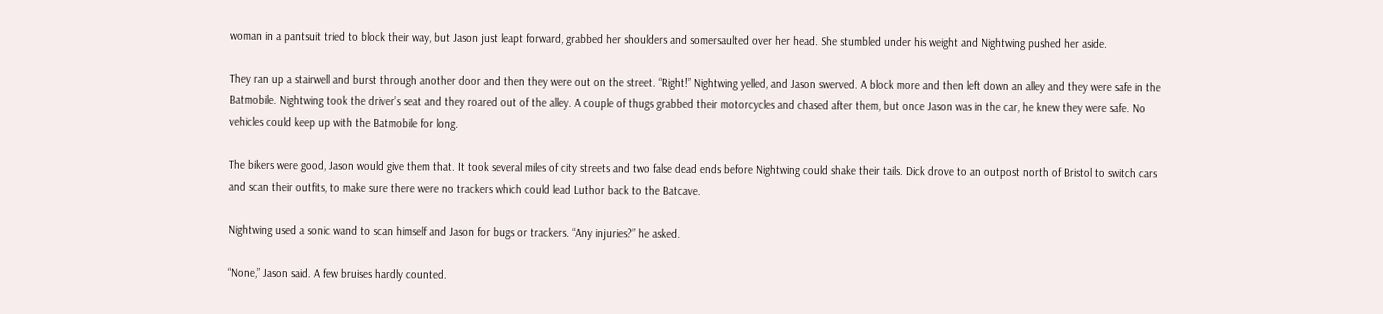woman in a pantsuit tried to block their way, but Jason just leapt forward, grabbed her shoulders and somersaulted over her head. She stumbled under his weight and Nightwing pushed her aside.

They ran up a stairwell and burst through another door and then they were out on the street. “Right!” Nightwing yelled, and Jason swerved. A block more and then left down an alley and they were safe in the Batmobile. Nightwing took the driver’s seat and they roared out of the alley. A couple of thugs grabbed their motorcycles and chased after them, but once Jason was in the car, he knew they were safe. No vehicles could keep up with the Batmobile for long.

The bikers were good, Jason would give them that. It took several miles of city streets and two false dead ends before Nightwing could shake their tails. Dick drove to an outpost north of Bristol to switch cars and scan their outfits, to make sure there were no trackers which could lead Luthor back to the Batcave.

Nightwing used a sonic wand to scan himself and Jason for bugs or trackers. “Any injuries?” he asked.

“None,” Jason said. A few bruises hardly counted.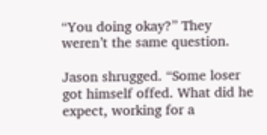“You doing okay?” They weren’t the same question.

Jason shrugged. “Some loser got himself offed. What did he expect, working for a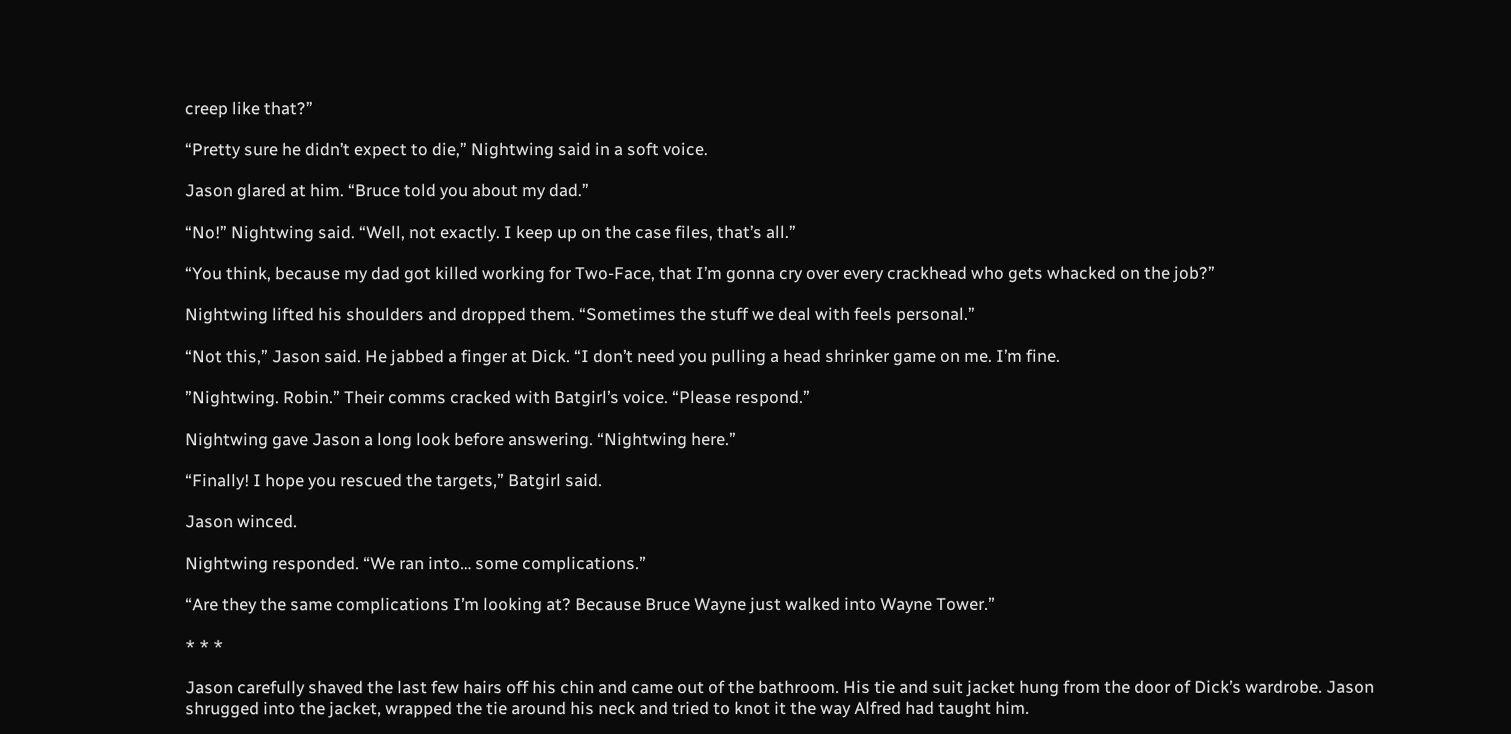creep like that?”

“Pretty sure he didn’t expect to die,” Nightwing said in a soft voice.

Jason glared at him. “Bruce told you about my dad.”

“No!” Nightwing said. “Well, not exactly. I keep up on the case files, that’s all.”

“You think, because my dad got killed working for Two-Face, that I’m gonna cry over every crackhead who gets whacked on the job?”

Nightwing lifted his shoulders and dropped them. “Sometimes the stuff we deal with feels personal.”

“Not this,” Jason said. He jabbed a finger at Dick. “I don’t need you pulling a head shrinker game on me. I’m fine.

”Nightwing. Robin.” Their comms cracked with Batgirl’s voice. “Please respond.”

Nightwing gave Jason a long look before answering. “Nightwing here.”

“Finally! I hope you rescued the targets,” Batgirl said.

Jason winced.

Nightwing responded. “We ran into… some complications.”

“Are they the same complications I’m looking at? Because Bruce Wayne just walked into Wayne Tower.”

* * *

Jason carefully shaved the last few hairs off his chin and came out of the bathroom. His tie and suit jacket hung from the door of Dick’s wardrobe. Jason shrugged into the jacket, wrapped the tie around his neck and tried to knot it the way Alfred had taught him.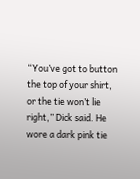“You’ve got to button the top of your shirt, or the tie won’t lie right,” Dick said. He wore a dark pink tie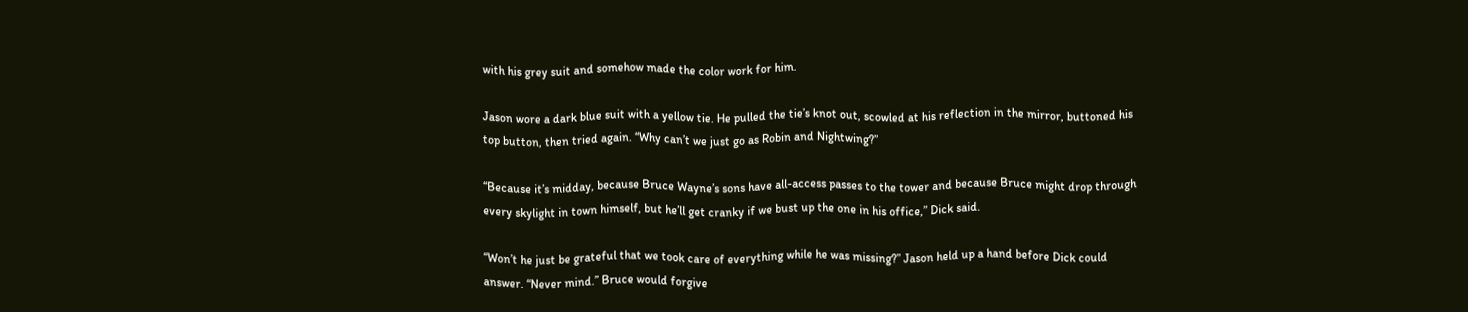with his grey suit and somehow made the color work for him.

Jason wore a dark blue suit with a yellow tie. He pulled the tie’s knot out, scowled at his reflection in the mirror, buttoned his top button, then tried again. “Why can’t we just go as Robin and Nightwing?”

“Because it’s midday, because Bruce Wayne’s sons have all-access passes to the tower and because Bruce might drop through every skylight in town himself, but he’ll get cranky if we bust up the one in his office,” Dick said.

“Won’t he just be grateful that we took care of everything while he was missing?” Jason held up a hand before Dick could answer. “Never mind.” Bruce would forgive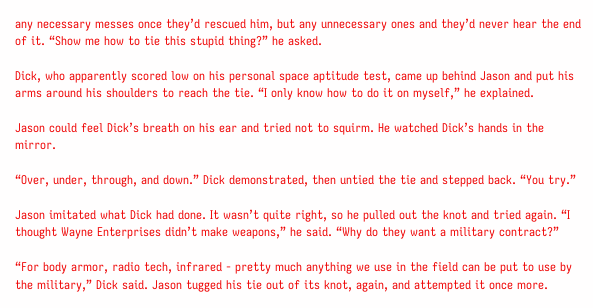any necessary messes once they’d rescued him, but any unnecessary ones and they’d never hear the end of it. “Show me how to tie this stupid thing?” he asked.

Dick, who apparently scored low on his personal space aptitude test, came up behind Jason and put his arms around his shoulders to reach the tie. “I only know how to do it on myself,” he explained.

Jason could feel Dick’s breath on his ear and tried not to squirm. He watched Dick’s hands in the mirror.

“Over, under, through, and down.” Dick demonstrated, then untied the tie and stepped back. “You try.”

Jason imitated what Dick had done. It wasn’t quite right, so he pulled out the knot and tried again. “I thought Wayne Enterprises didn’t make weapons,” he said. “Why do they want a military contract?”

“For body armor, radio tech, infrared - pretty much anything we use in the field can be put to use by the military,” Dick said. Jason tugged his tie out of its knot, again, and attempted it once more.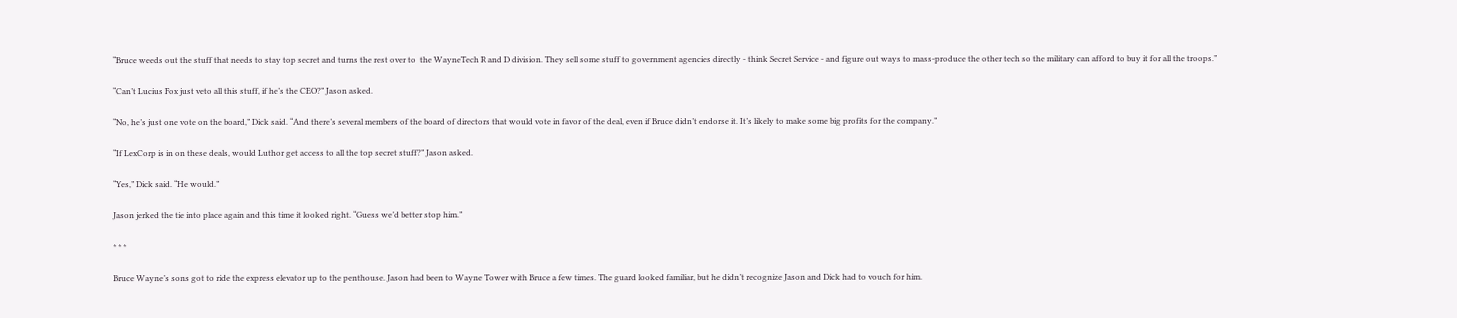“Bruce weeds out the stuff that needs to stay top secret and turns the rest over to  the WayneTech R and D division. They sell some stuff to government agencies directly - think Secret Service - and figure out ways to mass-produce the other tech so the military can afford to buy it for all the troops.”

“Can’t Lucius Fox just veto all this stuff, if he’s the CEO?” Jason asked.

“No, he’s just one vote on the board,” Dick said. “And there’s several members of the board of directors that would vote in favor of the deal, even if Bruce didn’t endorse it. It’s likely to make some big profits for the company.”

“If LexCorp is in on these deals, would Luthor get access to all the top secret stuff?” Jason asked.

“Yes,” Dick said. “He would.”

Jason jerked the tie into place again and this time it looked right. “Guess we’d better stop him.”

* * *

Bruce Wayne’s sons got to ride the express elevator up to the penthouse. Jason had been to Wayne Tower with Bruce a few times. The guard looked familiar, but he didn’t recognize Jason and Dick had to vouch for him.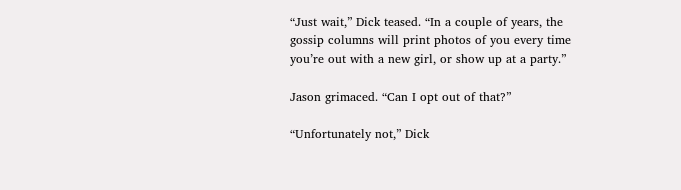“Just wait,” Dick teased. “In a couple of years, the gossip columns will print photos of you every time you’re out with a new girl, or show up at a party.”

Jason grimaced. “Can I opt out of that?”

“Unfortunately not,” Dick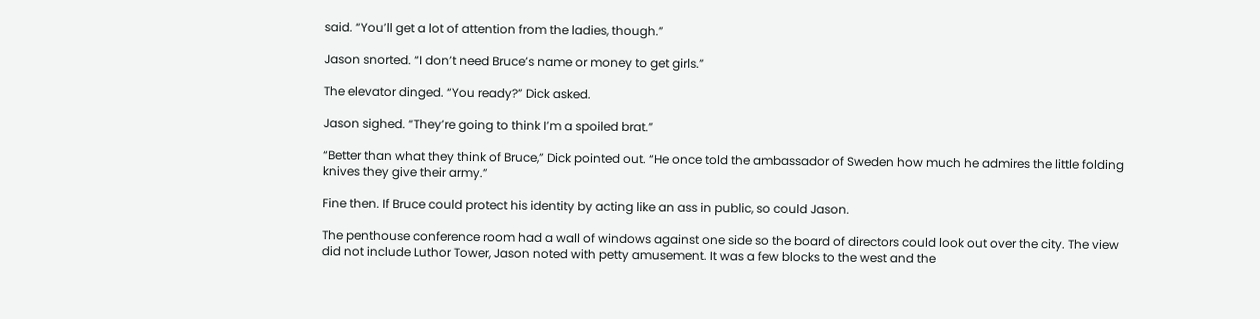said. “You’ll get a lot of attention from the ladies, though.”

Jason snorted. “I don’t need Bruce’s name or money to get girls.”

The elevator dinged. “You ready?” Dick asked.

Jason sighed. “They’re going to think I’m a spoiled brat.”

“Better than what they think of Bruce,” Dick pointed out. “He once told the ambassador of Sweden how much he admires the little folding knives they give their army.”

Fine then. If Bruce could protect his identity by acting like an ass in public, so could Jason.

The penthouse conference room had a wall of windows against one side so the board of directors could look out over the city. The view did not include Luthor Tower, Jason noted with petty amusement. It was a few blocks to the west and the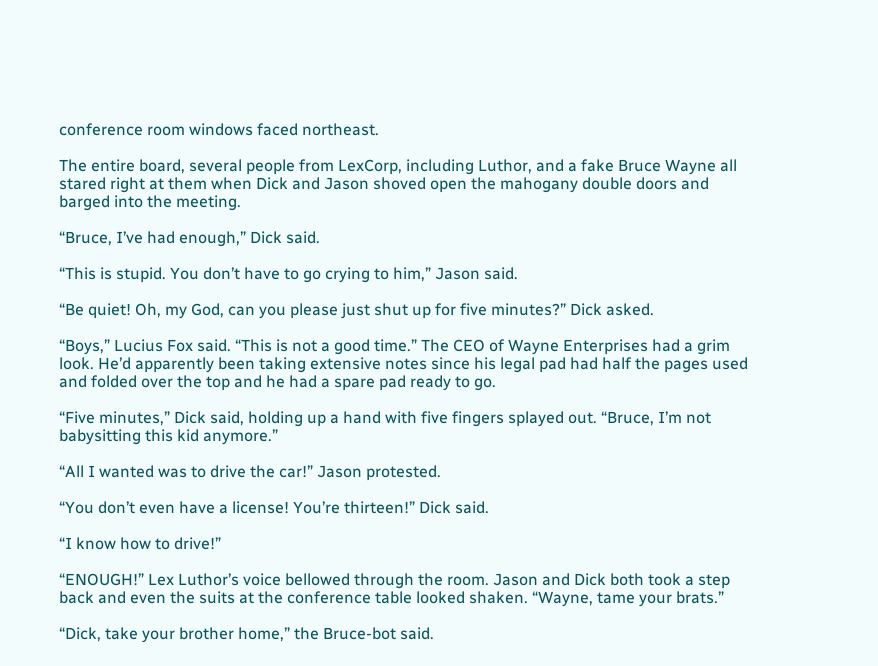conference room windows faced northeast.

The entire board, several people from LexCorp, including Luthor, and a fake Bruce Wayne all stared right at them when Dick and Jason shoved open the mahogany double doors and barged into the meeting.

“Bruce, I’ve had enough,” Dick said.

“This is stupid. You don’t have to go crying to him,” Jason said.

“Be quiet! Oh, my God, can you please just shut up for five minutes?” Dick asked.

“Boys,” Lucius Fox said. “This is not a good time.” The CEO of Wayne Enterprises had a grim look. He’d apparently been taking extensive notes since his legal pad had half the pages used and folded over the top and he had a spare pad ready to go.

“Five minutes,” Dick said, holding up a hand with five fingers splayed out. “Bruce, I’m not babysitting this kid anymore.”

“All I wanted was to drive the car!” Jason protested.

“You don’t even have a license! You’re thirteen!” Dick said.

“I know how to drive!”

“ENOUGH!” Lex Luthor’s voice bellowed through the room. Jason and Dick both took a step back and even the suits at the conference table looked shaken. “Wayne, tame your brats.”

“Dick, take your brother home,” the Bruce-bot said.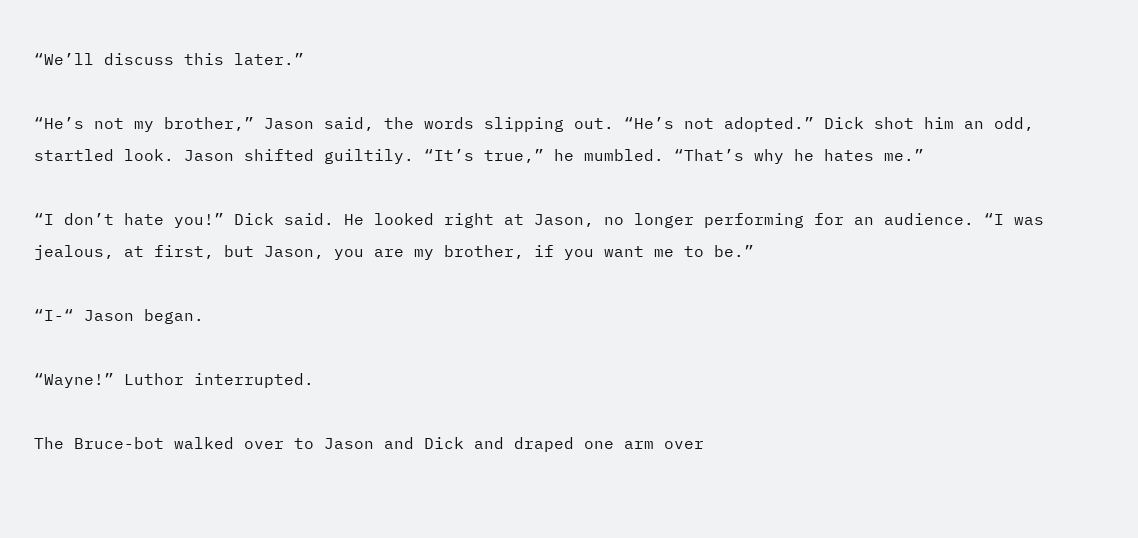“We’ll discuss this later.”

“He’s not my brother,” Jason said, the words slipping out. “He’s not adopted.” Dick shot him an odd, startled look. Jason shifted guiltily. “It’s true,” he mumbled. “That’s why he hates me.”

“I don’t hate you!” Dick said. He looked right at Jason, no longer performing for an audience. “I was jealous, at first, but Jason, you are my brother, if you want me to be.”

“I-“ Jason began.

“Wayne!” Luthor interrupted.

The Bruce-bot walked over to Jason and Dick and draped one arm over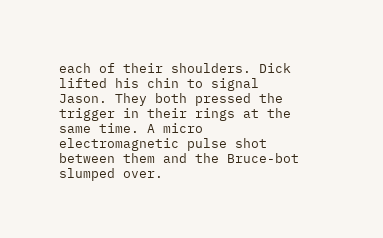each of their shoulders. Dick lifted his chin to signal Jason. They both pressed the trigger in their rings at the same time. A micro electromagnetic pulse shot between them and the Bruce-bot slumped over.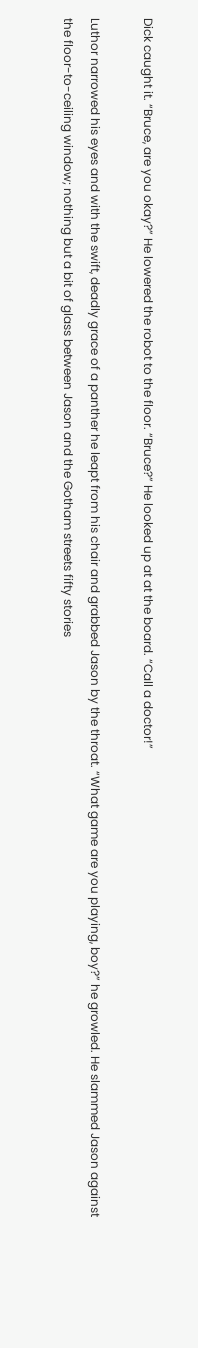Dick caught it. “Bruce, are you okay?” He lowered the robot to the floor. “Bruce?” He looked up at at the board. “Call a doctor!”

Luthor narrowed his eyes and with the swift, deadly grace of a panther he leapt from his chair and grabbed Jason by the throat. “What game are you playing, boy?” he growled. He slammed Jason against the floor-to-ceiling window; nothing but a bit of glass between Jason and the Gotham streets fifty stories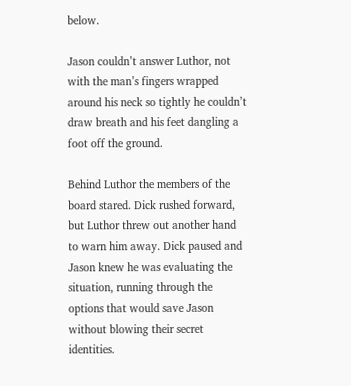below.

Jason couldn’t answer Luthor, not with the man’s fingers wrapped around his neck so tightly he couldn’t draw breath and his feet dangling a foot off the ground.

Behind Luthor the members of the board stared. Dick rushed forward, but Luthor threw out another hand to warn him away. Dick paused and Jason knew he was evaluating the situation, running through the options that would save Jason without blowing their secret identities.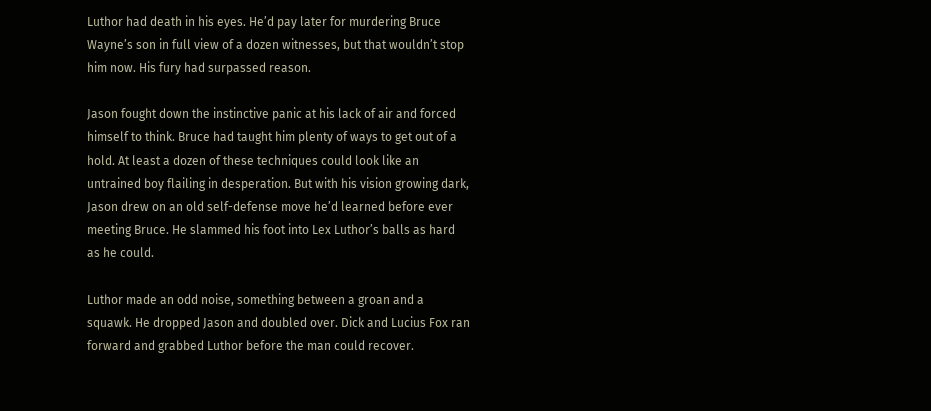Luthor had death in his eyes. He’d pay later for murdering Bruce Wayne’s son in full view of a dozen witnesses, but that wouldn’t stop him now. His fury had surpassed reason.

Jason fought down the instinctive panic at his lack of air and forced himself to think. Bruce had taught him plenty of ways to get out of a hold. At least a dozen of these techniques could look like an untrained boy flailing in desperation. But with his vision growing dark, Jason drew on an old self-defense move he’d learned before ever meeting Bruce. He slammed his foot into Lex Luthor’s balls as hard as he could.

Luthor made an odd noise, something between a groan and a squawk. He dropped Jason and doubled over. Dick and Lucius Fox ran forward and grabbed Luthor before the man could recover.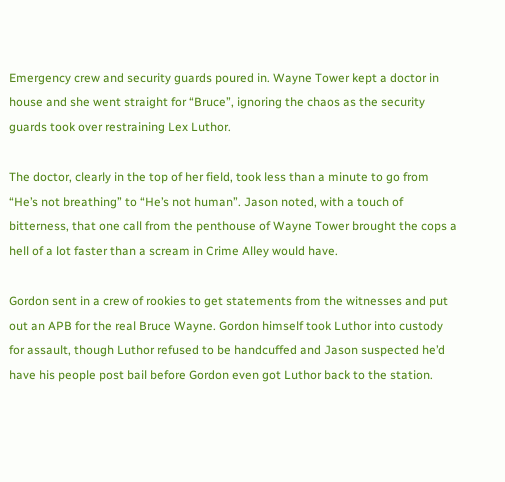Emergency crew and security guards poured in. Wayne Tower kept a doctor in house and she went straight for “Bruce”, ignoring the chaos as the security guards took over restraining Lex Luthor.

The doctor, clearly in the top of her field, took less than a minute to go from “He’s not breathing” to “He’s not human”. Jason noted, with a touch of bitterness, that one call from the penthouse of Wayne Tower brought the cops a hell of a lot faster than a scream in Crime Alley would have.

Gordon sent in a crew of rookies to get statements from the witnesses and put out an APB for the real Bruce Wayne. Gordon himself took Luthor into custody for assault, though Luthor refused to be handcuffed and Jason suspected he’d have his people post bail before Gordon even got Luthor back to the station.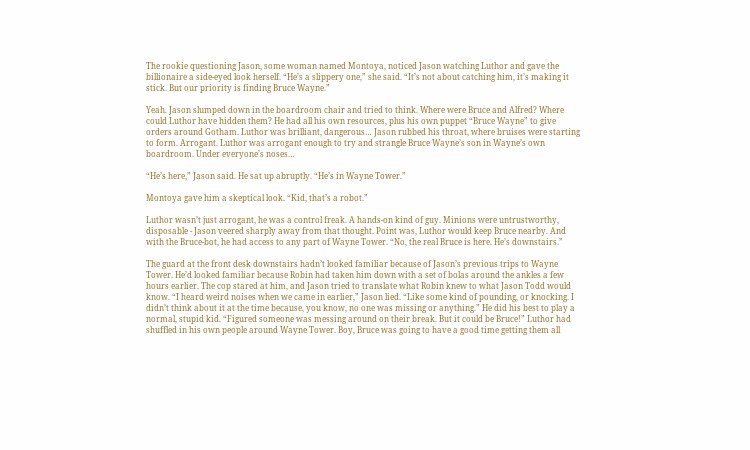The rookie questioning Jason, some woman named Montoya, noticed Jason watching Luthor and gave the billionaire a side-eyed look herself. “He’s a slippery one,” she said. “It’s not about catching him, it’s making it stick. But our priority is finding Bruce Wayne.”

Yeah. Jason slumped down in the boardroom chair and tried to think. Where were Bruce and Alfred? Where could Luthor have hidden them? He had all his own resources, plus his own puppet “Bruce Wayne” to give orders around Gotham. Luthor was brilliant, dangerous… Jason rubbed his throat, where bruises were starting to form. Arrogant. Luthor was arrogant enough to try and strangle Bruce Wayne’s son in Wayne’s own boardroom. Under everyone’s noses…

“He’s here,” Jason said. He sat up abruptly. “He’s in Wayne Tower.”

Montoya gave him a skeptical look. “Kid, that’s a robot.”

Luthor wasn’t just arrogant, he was a control freak. A hands-on kind of guy. Minions were untrustworthy, disposable - Jason veered sharply away from that thought. Point was, Luthor would keep Bruce nearby. And with the Bruce-bot, he had access to any part of Wayne Tower. “No, the real Bruce is here. He’s downstairs.”

The guard at the front desk downstairs hadn’t looked familiar because of Jason’s previous trips to Wayne Tower. He’d looked familiar because Robin had taken him down with a set of bolas around the ankles a few hours earlier. The cop stared at him, and Jason tried to translate what Robin knew to what Jason Todd would know. “I heard weird noises when we came in earlier,” Jason lied. “Like some kind of pounding, or knocking. I didn’t think about it at the time because, you know, no one was missing or anything.” He did his best to play a normal, stupid kid. “Figured someone was messing around on their break. But it could be Bruce!” Luthor had shuffled in his own people around Wayne Tower. Boy, Bruce was going to have a good time getting them all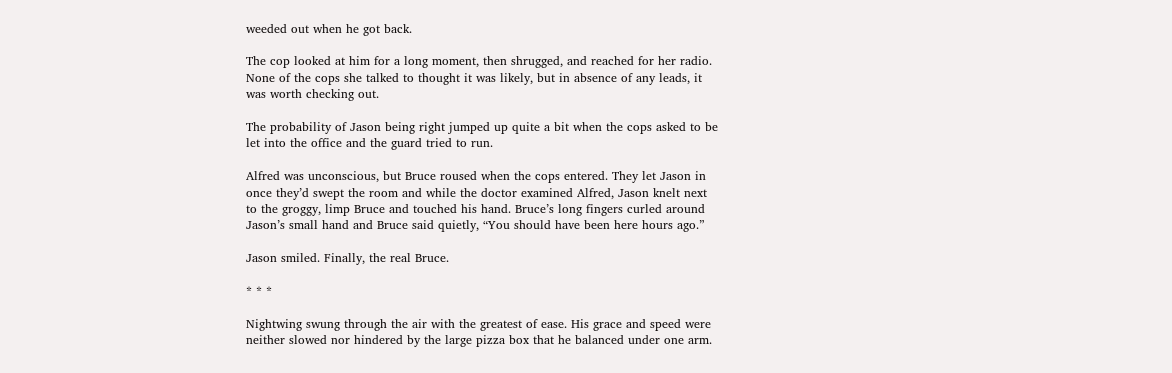weeded out when he got back.

The cop looked at him for a long moment, then shrugged, and reached for her radio. None of the cops she talked to thought it was likely, but in absence of any leads, it was worth checking out.

The probability of Jason being right jumped up quite a bit when the cops asked to be let into the office and the guard tried to run.

Alfred was unconscious, but Bruce roused when the cops entered. They let Jason in once they’d swept the room and while the doctor examined Alfred, Jason knelt next to the groggy, limp Bruce and touched his hand. Bruce’s long fingers curled around Jason’s small hand and Bruce said quietly, “You should have been here hours ago.”

Jason smiled. Finally, the real Bruce.

* * *

Nightwing swung through the air with the greatest of ease. His grace and speed were neither slowed nor hindered by the large pizza box that he balanced under one arm.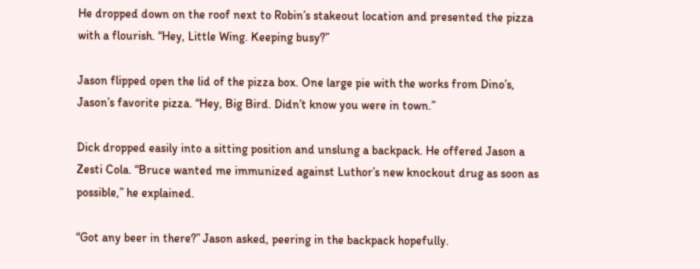He dropped down on the roof next to Robin’s stakeout location and presented the pizza with a flourish. “Hey, Little Wing. Keeping busy?”

Jason flipped open the lid of the pizza box. One large pie with the works from Dino’s, Jason’s favorite pizza. “Hey, Big Bird. Didn’t know you were in town.”

Dick dropped easily into a sitting position and unslung a backpack. He offered Jason a Zesti Cola. “Bruce wanted me immunized against Luthor’s new knockout drug as soon as possible,” he explained.

“Got any beer in there?” Jason asked, peering in the backpack hopefully.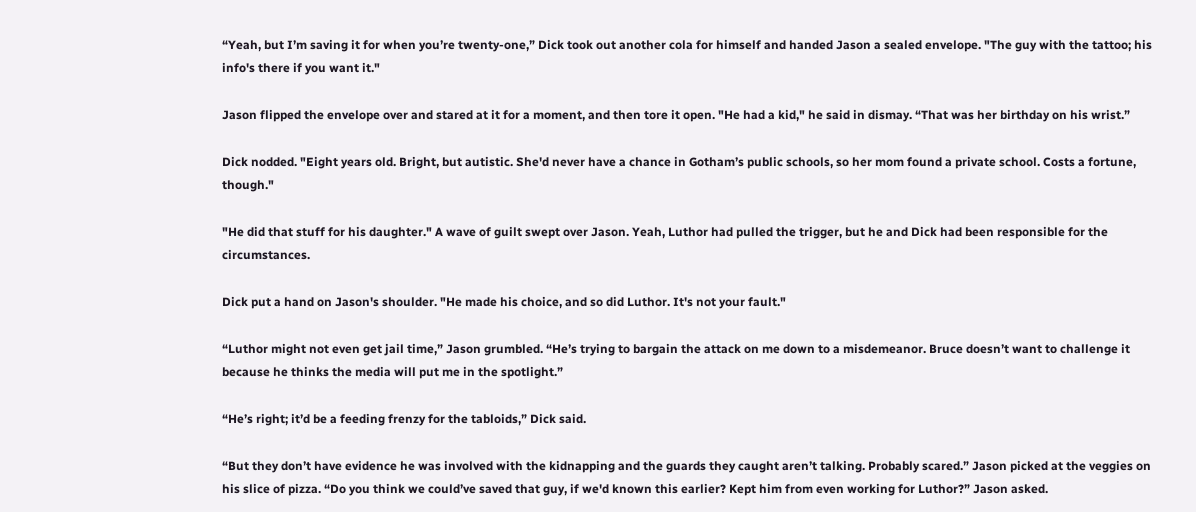“Yeah, but I’m saving it for when you’re twenty-one,” Dick took out another cola for himself and handed Jason a sealed envelope. "The guy with the tattoo; his info's there if you want it."

Jason flipped the envelope over and stared at it for a moment, and then tore it open. "He had a kid," he said in dismay. “That was her birthday on his wrist.”

Dick nodded. "Eight years old. Bright, but autistic. She'd never have a chance in Gotham’s public schools, so her mom found a private school. Costs a fortune, though."

"He did that stuff for his daughter." A wave of guilt swept over Jason. Yeah, Luthor had pulled the trigger, but he and Dick had been responsible for the circumstances.

Dick put a hand on Jason's shoulder. "He made his choice, and so did Luthor. It's not your fault."

“Luthor might not even get jail time,” Jason grumbled. “He’s trying to bargain the attack on me down to a misdemeanor. Bruce doesn’t want to challenge it because he thinks the media will put me in the spotlight.”

“He’s right; it’d be a feeding frenzy for the tabloids,” Dick said.

“But they don’t have evidence he was involved with the kidnapping and the guards they caught aren’t talking. Probably scared.” Jason picked at the veggies on his slice of pizza. “Do you think we could’ve saved that guy, if we'd known this earlier? Kept him from even working for Luthor?” Jason asked.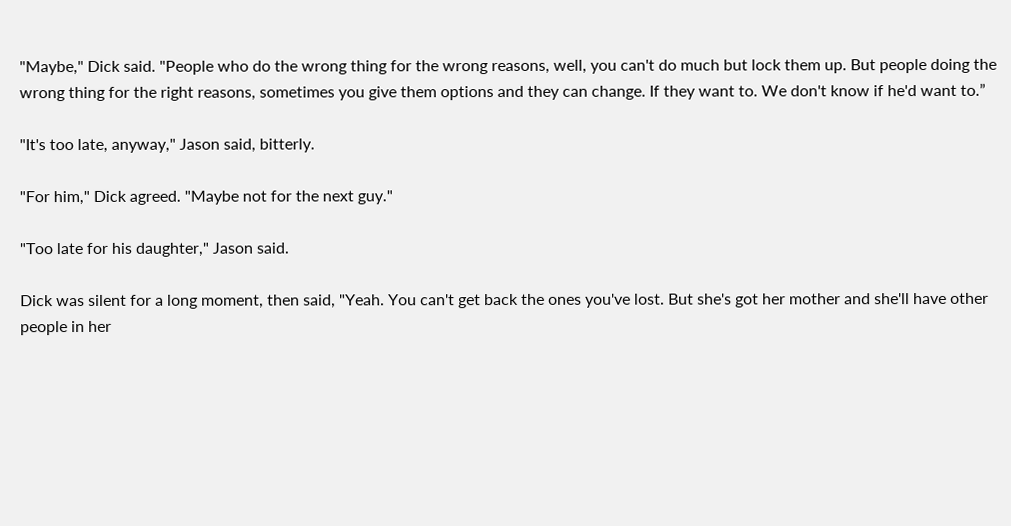"Maybe," Dick said. "People who do the wrong thing for the wrong reasons, well, you can't do much but lock them up. But people doing the wrong thing for the right reasons, sometimes you give them options and they can change. If they want to. We don't know if he'd want to.”

"It's too late, anyway," Jason said, bitterly.

"For him," Dick agreed. "Maybe not for the next guy."

"Too late for his daughter," Jason said.

Dick was silent for a long moment, then said, "Yeah. You can't get back the ones you've lost. But she's got her mother and she'll have other people in her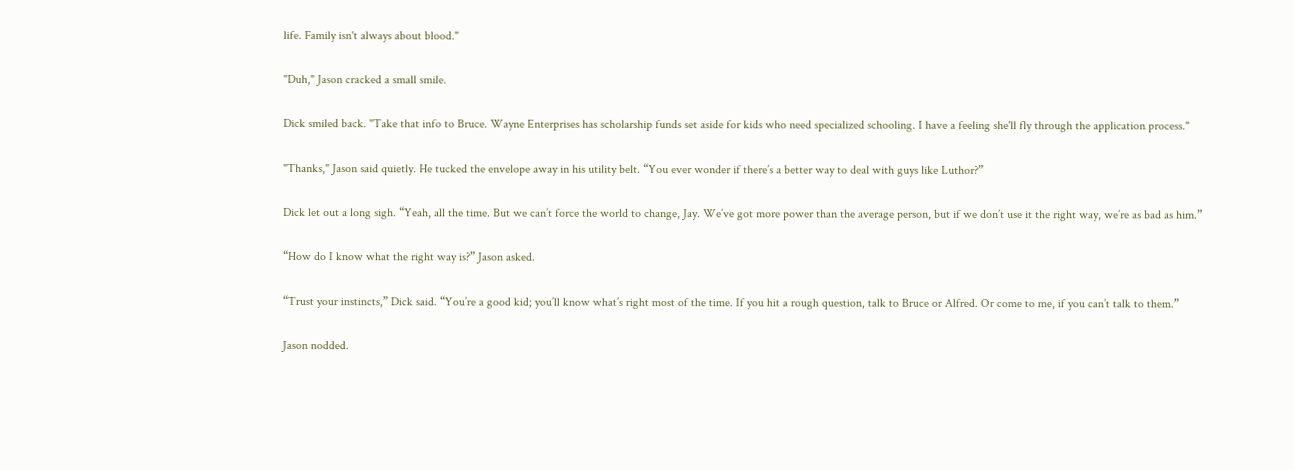life. Family isn't always about blood."

"Duh," Jason cracked a small smile.

Dick smiled back. "Take that info to Bruce. Wayne Enterprises has scholarship funds set aside for kids who need specialized schooling. I have a feeling she'll fly through the application process."

"Thanks," Jason said quietly. He tucked the envelope away in his utility belt. “You ever wonder if there’s a better way to deal with guys like Luthor?”

Dick let out a long sigh. “Yeah, all the time. But we can’t force the world to change, Jay. We’ve got more power than the average person, but if we don’t use it the right way, we’re as bad as him.”

“How do I know what the right way is?” Jason asked.

“Trust your instincts,” Dick said. “You’re a good kid; you’ll know what’s right most of the time. If you hit a rough question, talk to Bruce or Alfred. Or come to me, if you can’t talk to them.”

Jason nodded.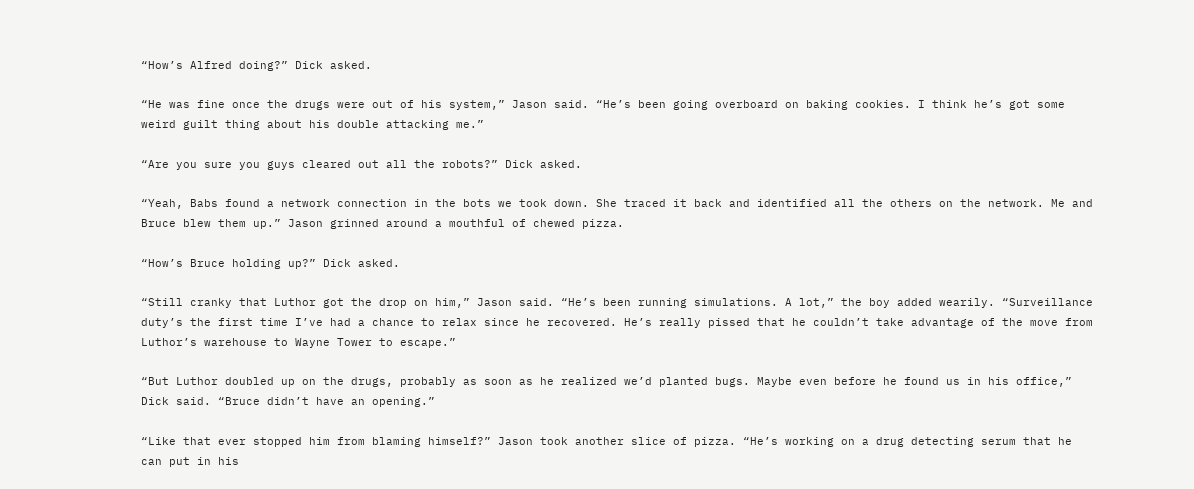“How’s Alfred doing?” Dick asked.

“He was fine once the drugs were out of his system,” Jason said. “He’s been going overboard on baking cookies. I think he’s got some weird guilt thing about his double attacking me.”

“Are you sure you guys cleared out all the robots?” Dick asked.

“Yeah, Babs found a network connection in the bots we took down. She traced it back and identified all the others on the network. Me and Bruce blew them up.” Jason grinned around a mouthful of chewed pizza.

“How’s Bruce holding up?” Dick asked.

“Still cranky that Luthor got the drop on him,” Jason said. “He’s been running simulations. A lot,” the boy added wearily. “Surveillance duty’s the first time I’ve had a chance to relax since he recovered. He’s really pissed that he couldn’t take advantage of the move from Luthor’s warehouse to Wayne Tower to escape.”

“But Luthor doubled up on the drugs, probably as soon as he realized we’d planted bugs. Maybe even before he found us in his office,” Dick said. “Bruce didn’t have an opening.”

“Like that ever stopped him from blaming himself?” Jason took another slice of pizza. “He’s working on a drug detecting serum that he can put in his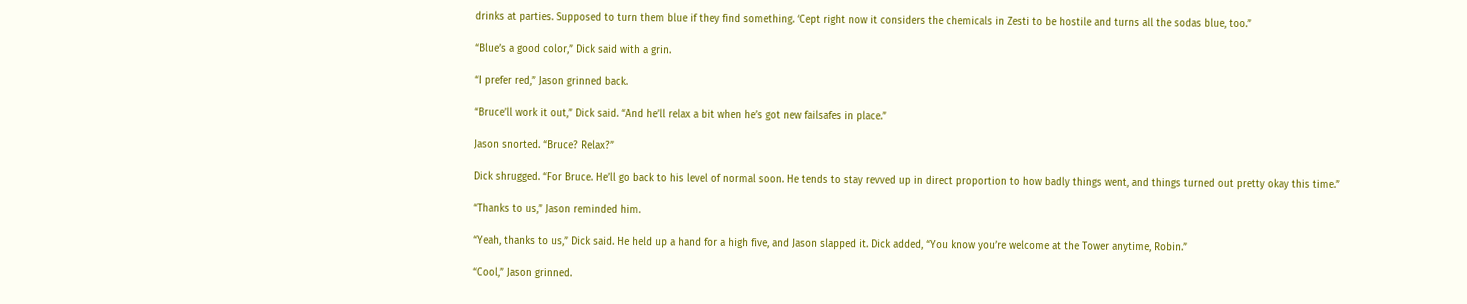drinks at parties. Supposed to turn them blue if they find something. ‘Cept right now it considers the chemicals in Zesti to be hostile and turns all the sodas blue, too.”

“Blue’s a good color,” Dick said with a grin.

“I prefer red,” Jason grinned back.

“Bruce’ll work it out,” Dick said. “And he’ll relax a bit when he’s got new failsafes in place.”

Jason snorted. “Bruce? Relax?”

Dick shrugged. “For Bruce. He’ll go back to his level of normal soon. He tends to stay revved up in direct proportion to how badly things went, and things turned out pretty okay this time.”

“Thanks to us,” Jason reminded him.

“Yeah, thanks to us,” Dick said. He held up a hand for a high five, and Jason slapped it. Dick added, “You know you’re welcome at the Tower anytime, Robin.”

“Cool,” Jason grinned.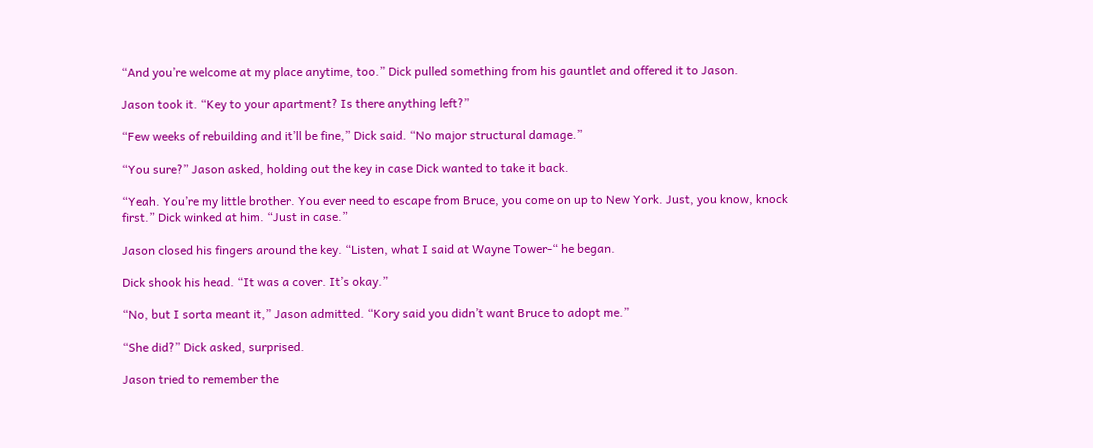“And you’re welcome at my place anytime, too.” Dick pulled something from his gauntlet and offered it to Jason.

Jason took it. “Key to your apartment? Is there anything left?”

“Few weeks of rebuilding and it’ll be fine,” Dick said. “No major structural damage.”

“You sure?” Jason asked, holding out the key in case Dick wanted to take it back.

“Yeah. You’re my little brother. You ever need to escape from Bruce, you come on up to New York. Just, you know, knock first.” Dick winked at him. “Just in case.”

Jason closed his fingers around the key. “Listen, what I said at Wayne Tower-“ he began.

Dick shook his head. “It was a cover. It’s okay.”

“No, but I sorta meant it,” Jason admitted. “Kory said you didn’t want Bruce to adopt me.”

“She did?” Dick asked, surprised.

Jason tried to remember the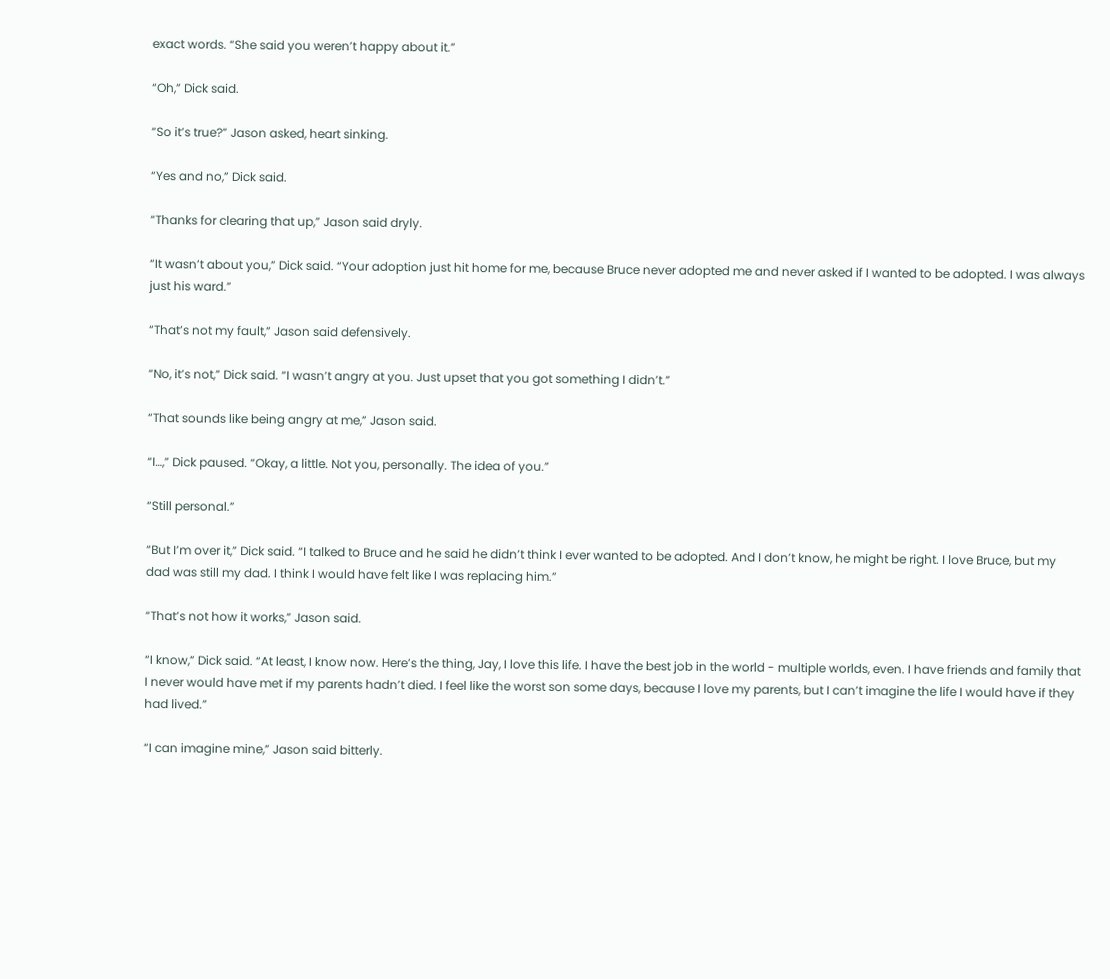exact words. “She said you weren’t happy about it.”

“Oh,” Dick said.

“So it’s true?” Jason asked, heart sinking.

“Yes and no,” Dick said.

“Thanks for clearing that up,” Jason said dryly.

“It wasn’t about you,” Dick said. “Your adoption just hit home for me, because Bruce never adopted me and never asked if I wanted to be adopted. I was always just his ward.”

“That’s not my fault,” Jason said defensively.

“No, it’s not,” Dick said. “I wasn’t angry at you. Just upset that you got something I didn’t.”

“That sounds like being angry at me,” Jason said.

“I…,” Dick paused. “Okay, a little. Not you, personally. The idea of you.”

“Still personal.”

“But I’m over it,” Dick said. “I talked to Bruce and he said he didn’t think I ever wanted to be adopted. And I don’t know, he might be right. I love Bruce, but my dad was still my dad. I think I would have felt like I was replacing him.”

“That’s not how it works,” Jason said.

“I know,” Dick said. “At least, I know now. Here’s the thing, Jay, I love this life. I have the best job in the world - multiple worlds, even. I have friends and family that I never would have met if my parents hadn’t died. I feel like the worst son some days, because I love my parents, but I can’t imagine the life I would have if they had lived.”

“I can imagine mine,” Jason said bitterly.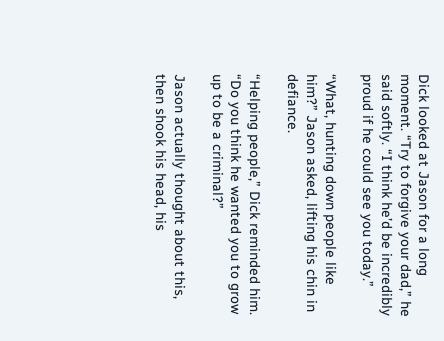Dick looked at Jason for a long moment. “Try to forgive your dad,” he said softly. “I think he’d be incredibly proud if he could see you today.”

“What, hunting down people like him?” Jason asked, lifting his chin in defiance.

“Helping people,” Dick reminded him. “Do you think he wanted you to grow up to be a criminal?”

Jason actually thought about this, then shook his head, his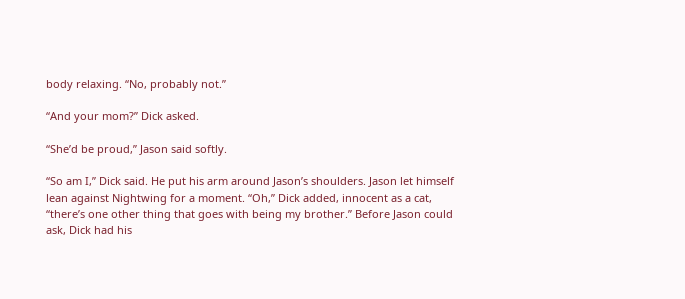body relaxing. “No, probably not.”

“And your mom?” Dick asked.

“She’d be proud,” Jason said softly.

“So am I,” Dick said. He put his arm around Jason’s shoulders. Jason let himself lean against Nightwing for a moment. “Oh,” Dick added, innocent as a cat, “there’s one other thing that goes with being my brother.” Before Jason could ask, Dick had his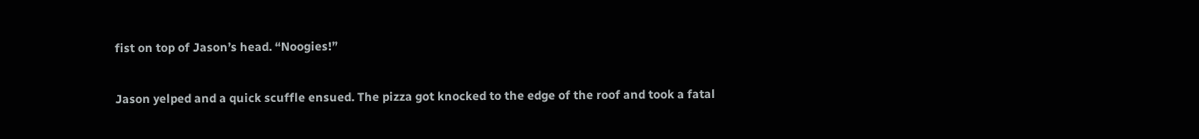fist on top of Jason’s head. “Noogies!”

Jason yelped and a quick scuffle ensued. The pizza got knocked to the edge of the roof and took a fatal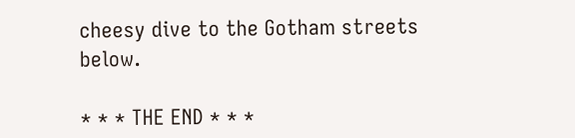cheesy dive to the Gotham streets below.

* * * THE END * * *